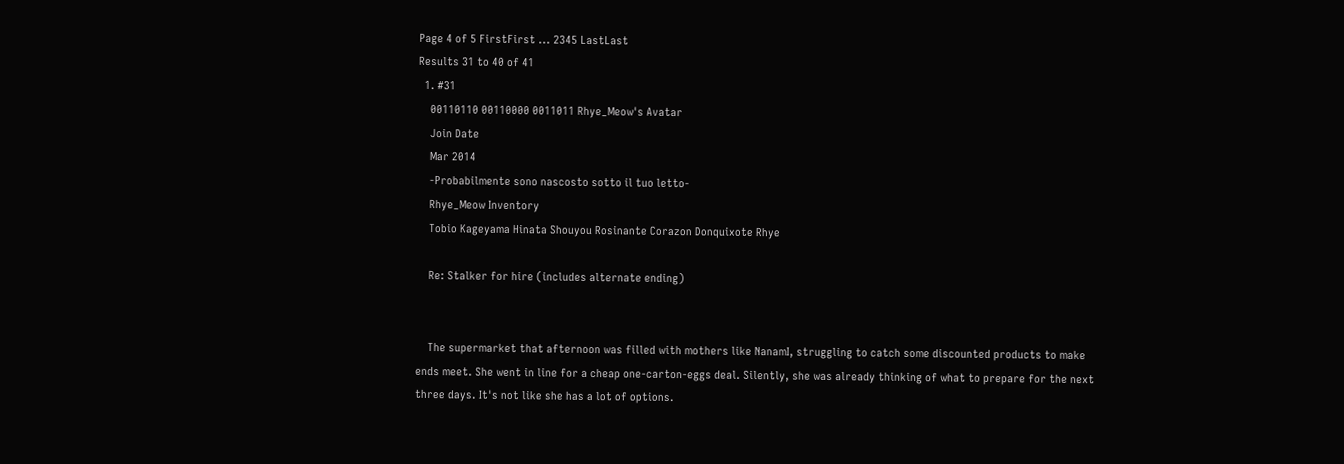Page 4 of 5 FirstFirst ... 2345 LastLast
Results 31 to 40 of 41
  1. #31
    00110110 00110000 0011011 Rhye_Meow's Avatar
    Join Date
    Mar 2014
    -Probabilmente sono nascosto sotto il tuo letto-
    Rhye_Meow Inventory
    Tobio Kageyama Hinata Shouyou Rosinante Corazon Donquixote Rhye

    Re: Stalker for hire (includes alternate ending)


    The supermarket that afternoon was filled with mothers like NanamI, struggling to catch some discounted products to make ends meet. She went in line for a cheap one-carton-eggs deal. Silently, she was already thinking of what to prepare for the next three days. It's not like she has a lot of options.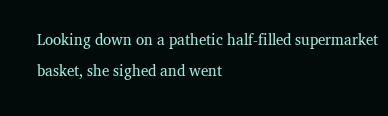Looking down on a pathetic half-filled supermarket basket, she sighed and went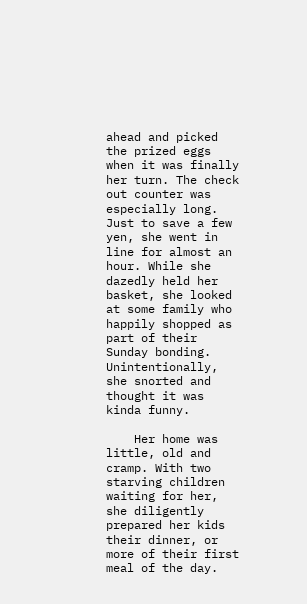ahead and picked the prized eggs when it was finally her turn. The check out counter was especially long. Just to save a few yen, she went in line for almost an hour. While she dazedly held her basket, she looked at some family who happily shopped as part of their Sunday bonding. Unintentionally, she snorted and thought it was kinda funny.

    Her home was little, old and cramp. With two starving children waiting for her, she diligently prepared her kids their dinner, or more of their first meal of the day.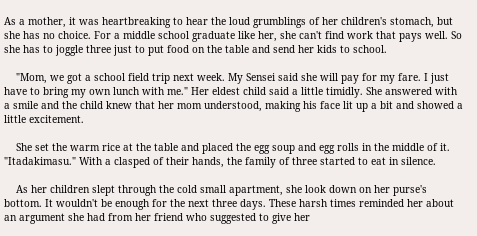As a mother, it was heartbreaking to hear the loud grumblings of her children's stomach, but she has no choice. For a middle school graduate like her, she can't find work that pays well. So she has to joggle three just to put food on the table and send her kids to school.

    "Mom, we got a school field trip next week. My Sensei said she will pay for my fare. I just have to bring my own lunch with me." Her eldest child said a little timidly. She answered with a smile and the child knew that her mom understood, making his face lit up a bit and showed a little excitement.

    She set the warm rice at the table and placed the egg soup and egg rolls in the middle of it. "Itadakimasu." With a clasped of their hands, the family of three started to eat in silence.

    As her children slept through the cold small apartment, she look down on her purse's bottom. It wouldn't be enough for the next three days. These harsh times reminded her about an argument she had from her friend who suggested to give her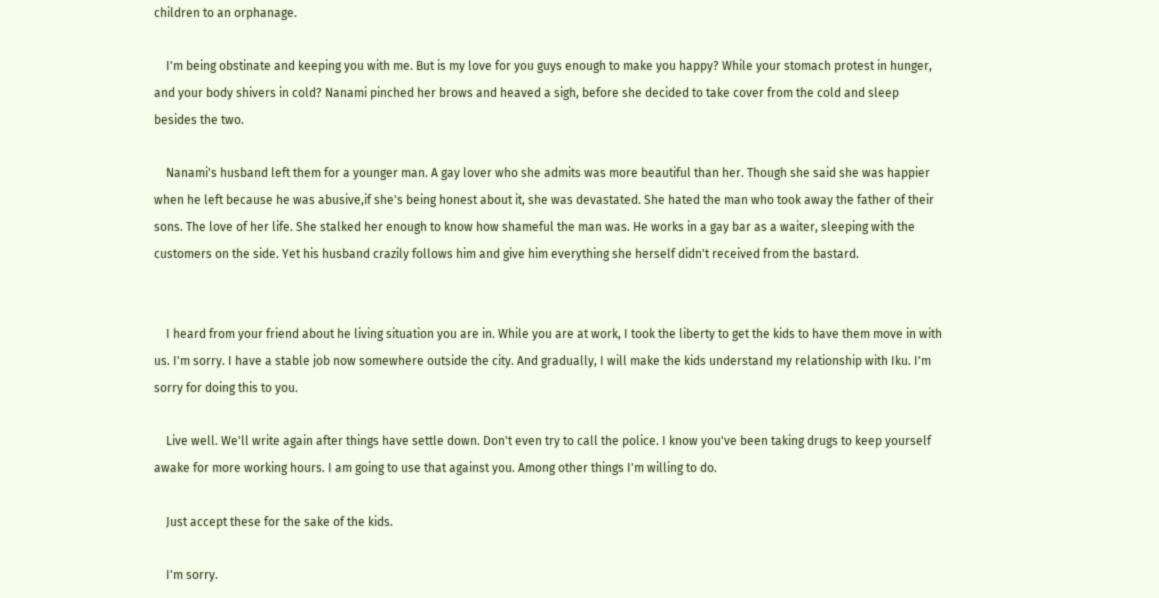children to an orphanage.

    I'm being obstinate and keeping you with me. But is my love for you guys enough to make you happy? While your stomach protest in hunger, and your body shivers in cold? Nanami pinched her brows and heaved a sigh, before she decided to take cover from the cold and sleep besides the two.

    Nanami's husband left them for a younger man. A gay lover who she admits was more beautiful than her. Though she said she was happier when he left because he was abusive,if she's being honest about it, she was devastated. She hated the man who took away the father of their sons. The love of her life. She stalked her enough to know how shameful the man was. He works in a gay bar as a waiter, sleeping with the customers on the side. Yet his husband crazily follows him and give him everything she herself didn't received from the bastard.


    I heard from your friend about he living situation you are in. While you are at work, I took the liberty to get the kids to have them move in with us. I'm sorry. I have a stable job now somewhere outside the city. And gradually, I will make the kids understand my relationship with Iku. I'm sorry for doing this to you.

    Live well. We'll write again after things have settle down. Don't even try to call the police. I know you've been taking drugs to keep yourself awake for more working hours. I am going to use that against you. Among other things I'm willing to do.

    Just accept these for the sake of the kids.

    I'm sorry.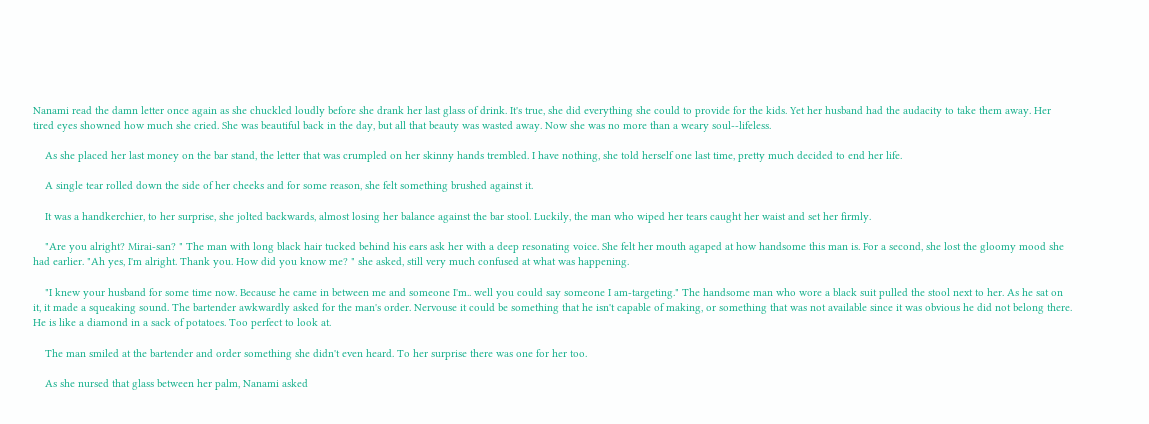Nanami read the damn letter once again as she chuckled loudly before she drank her last glass of drink. It's true, she did everything she could to provide for the kids. Yet her husband had the audacity to take them away. Her tired eyes showned how much she cried. She was beautiful back in the day, but all that beauty was wasted away. Now she was no more than a weary soul--lifeless.

    As she placed her last money on the bar stand, the letter that was crumpled on her skinny hands trembled. I have nothing, she told herself one last time, pretty much decided to end her life.

    A single tear rolled down the side of her cheeks and for some reason, she felt something brushed against it.

    It was a handkerchier, to her surprise, she jolted backwards, almost losing her balance against the bar stool. Luckily, the man who wiped her tears caught her waist and set her firmly.

    "Are you alright? Mirai-san? " The man with long black hair tucked behind his ears ask her with a deep resonating voice. She felt her mouth agaped at how handsome this man is. For a second, she lost the gloomy mood she had earlier. "Ah yes, I'm alright. Thank you. How did you know me? " she asked, still very much confused at what was happening.

    "I knew your husband for some time now. Because he came in between me and someone I'm.. well you could say someone I am-targeting." The handsome man who wore a black suit pulled the stool next to her. As he sat on it, it made a squeaking sound. The bartender awkwardly asked for the man's order. Nervouse it could be something that he isn't capable of making, or something that was not available since it was obvious he did not belong there. He is like a diamond in a sack of potatoes. Too perfect to look at.

    The man smiled at the bartender and order something she didn't even heard. To her surprise there was one for her too.

    As she nursed that glass between her palm, Nanami asked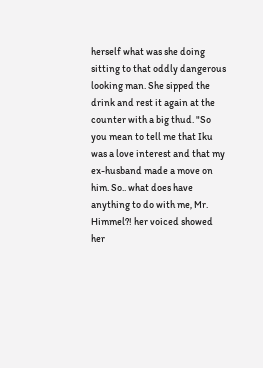herself what was she doing sitting to that oddly dangerous looking man. She sipped the drink and rest it again at the counter with a big thud. "So you mean to tell me that Iku was a love interest and that my ex-husband made a move on him. So.. what does have anything to do with me, Mr. Himmel?! her voiced showed her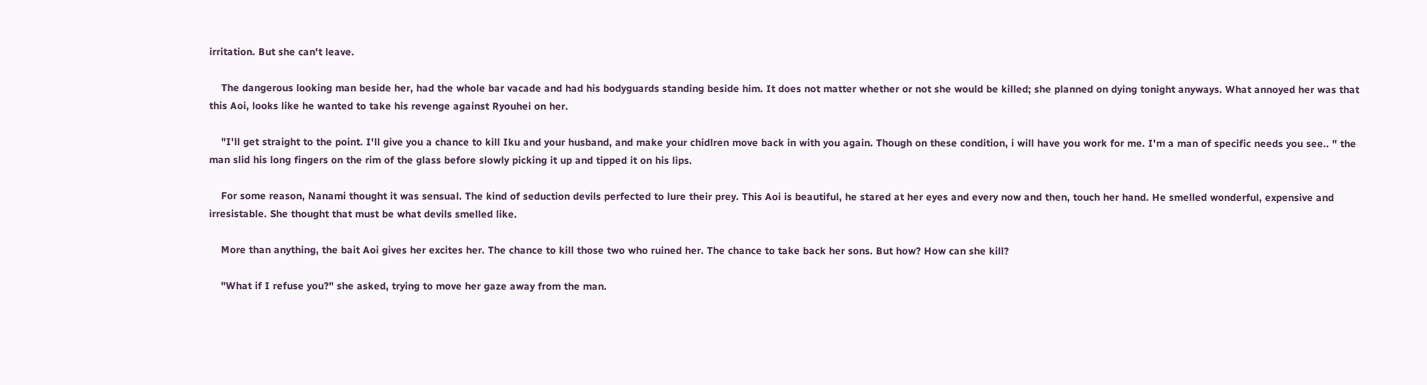irritation. But she can't leave.

    The dangerous looking man beside her, had the whole bar vacade and had his bodyguards standing beside him. It does not matter whether or not she would be killed; she planned on dying tonight anyways. What annoyed her was that this Aoi, looks like he wanted to take his revenge against Ryouhei on her.

    "I'll get straight to the point. I'll give you a chance to kill Iku and your husband, and make your chidlren move back in with you again. Though on these condition, i will have you work for me. I'm a man of specific needs you see.. " the man slid his long fingers on the rim of the glass before slowly picking it up and tipped it on his lips.

    For some reason, Nanami thought it was sensual. The kind of seduction devils perfected to lure their prey. This Aoi is beautiful, he stared at her eyes and every now and then, touch her hand. He smelled wonderful, expensive and irresistable. She thought that must be what devils smelled like.

    More than anything, the bait Aoi gives her excites her. The chance to kill those two who ruined her. The chance to take back her sons. But how? How can she kill?

    "What if I refuse you?" she asked, trying to move her gaze away from the man.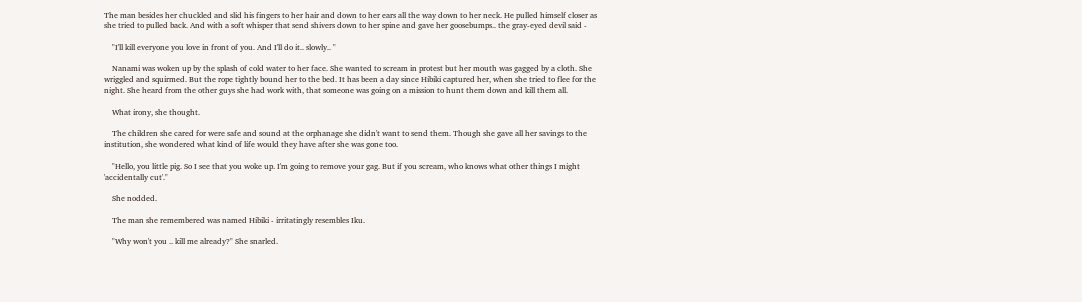The man besides her chuckled and slid his fingers to her hair and down to her ears all the way down to her neck. He pulled himself closer as she tried to pulled back. And with a soft whisper that send shivers down to her spine and gave her goosebumps.. the gray-eyed devil said -

    "I'll kill everyone you love in front of you. And I'll do it.. slowly.. "

    Nanami was woken up by the splash of cold water to her face. She wanted to scream in protest but her mouth was gagged by a cloth. She wriggled and squirmed. But the rope tightly bound her to the bed. It has been a day since Hibiki captured her, when she tried to flee for the night. She heard from the other guys she had work with, that someone was going on a mission to hunt them down and kill them all.

    What irony, she thought.

    The children she cared for were safe and sound at the orphanage she didn't want to send them. Though she gave all her savings to the institution, she wondered what kind of life would they have after she was gone too.

    "Hello, you little pig. So I see that you woke up. I'm going to remove your gag. But if you scream, who knows what other things I might 'accidentally cut'."

    She nodded.

    The man she remembered was named Hibiki - irritatingly resembles Iku.

    "Why won't you .. kill me already?" She snarled.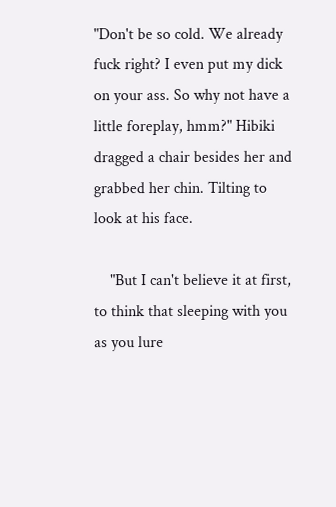"Don't be so cold. We already fuck right? I even put my dick on your ass. So why not have a little foreplay, hmm?" Hibiki dragged a chair besides her and grabbed her chin. Tilting to look at his face.

    "But I can't believe it at first, to think that sleeping with you as you lure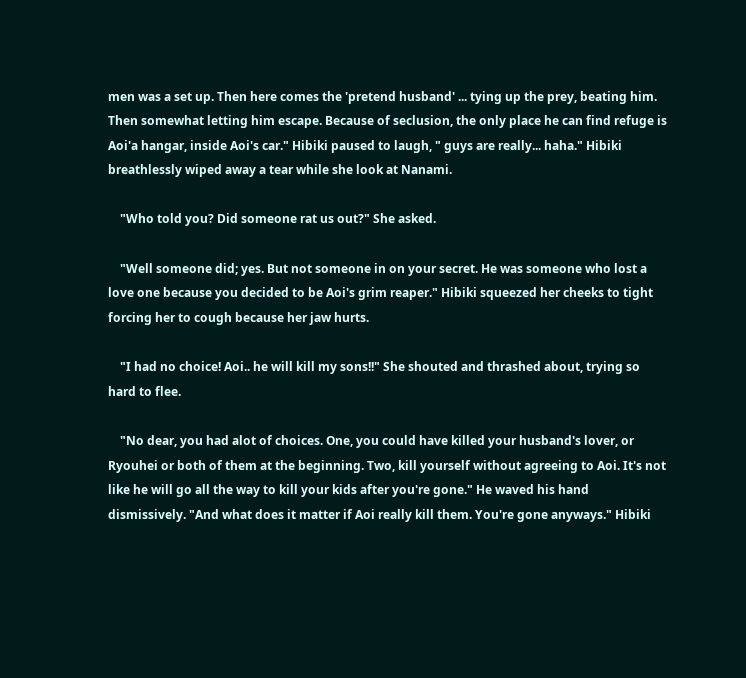men was a set up. Then here comes the 'pretend husband' ... tying up the prey, beating him. Then somewhat letting him escape. Because of seclusion, the only place he can find refuge is Aoi'a hangar, inside Aoi's car." Hibiki paused to laugh, " guys are really... haha." Hibiki breathlessly wiped away a tear while she look at Nanami.

    "Who told you? Did someone rat us out?" She asked.

    "Well someone did; yes. But not someone in on your secret. He was someone who lost a love one because you decided to be Aoi's grim reaper." Hibiki squeezed her cheeks to tight forcing her to cough because her jaw hurts.

    "I had no choice! Aoi.. he will kill my sons!!" She shouted and thrashed about, trying so hard to flee.

    "No dear, you had alot of choices. One, you could have killed your husband's lover, or Ryouhei or both of them at the beginning. Two, kill yourself without agreeing to Aoi. It's not like he will go all the way to kill your kids after you're gone." He waved his hand dismissively. "And what does it matter if Aoi really kill them. You're gone anyways." Hibiki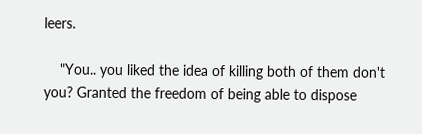leers.

    "You.. you liked the idea of killing both of them don't you? Granted the freedom of being able to dispose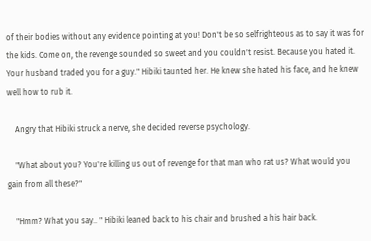of their bodies without any evidence pointing at you! Don't be so selfrighteous as to say it was for the kids. Come on, the revenge sounded so sweet and you couldn't resist. Because you hated it. Your husband traded you for a guy." Hibiki taunted her. He knew she hated his face, and he knew well how to rub it.

    Angry that Hibiki struck a nerve, she decided reverse psychology.

    "What about you? You're killing us out of revenge for that man who rat us? What would you gain from all these?"

    "Hmm? What you say.. " Hibiki leaned back to his chair and brushed a his hair back.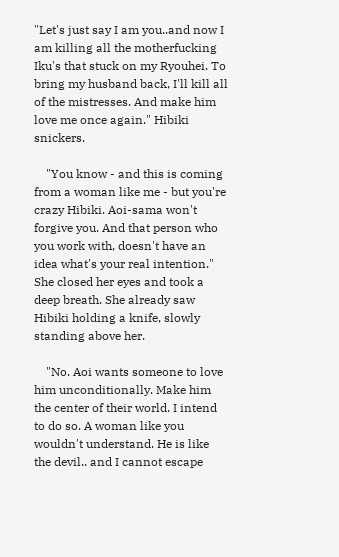"Let's just say I am you..and now I am killing all the motherfucking Iku's that stuck on my Ryouhei. To bring my husband back, I'll kill all of the mistresses. And make him love me once again." Hibiki snickers.

    "You know - and this is coming from a woman like me - but you're crazy Hibiki. Aoi-sama won't forgive you. And that person who you work with, doesn't have an idea what's your real intention." She closed her eyes and took a deep breath. She already saw Hibiki holding a knife, slowly standing above her.

    "No. Aoi wants someone to love him unconditionally. Make him the center of their world. I intend to do so. A woman like you wouldn't understand. He is like the devil.. and I cannot escape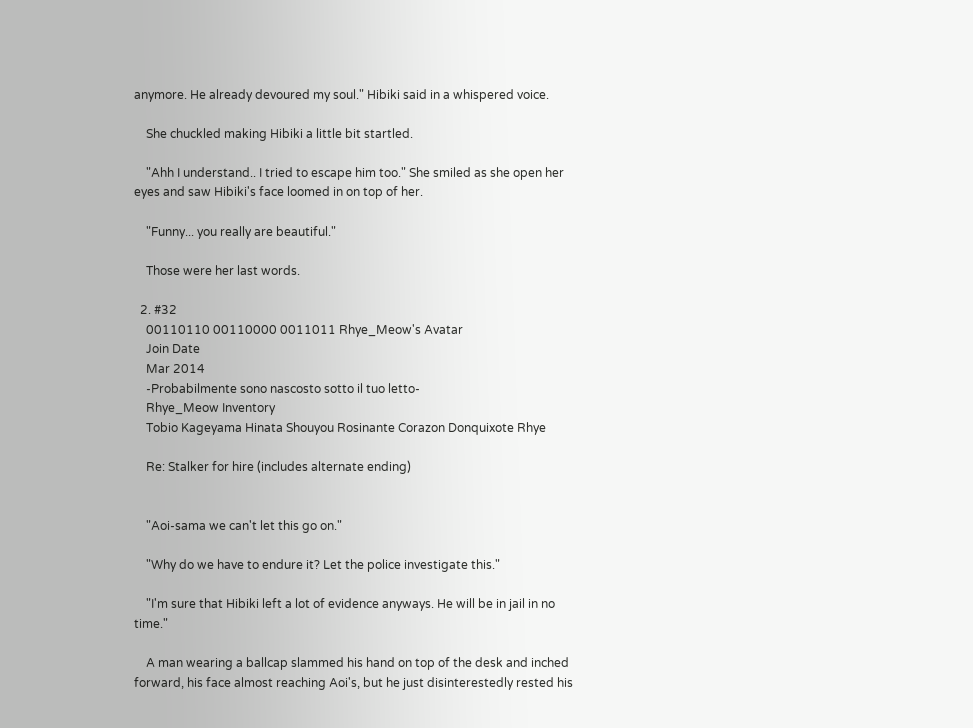anymore. He already devoured my soul." Hibiki said in a whispered voice.

    She chuckled making Hibiki a little bit startled.

    "Ahh I understand.. I tried to escape him too." She smiled as she open her eyes and saw Hibiki's face loomed in on top of her.

    "Funny... you really are beautiful."

    Those were her last words.

  2. #32
    00110110 00110000 0011011 Rhye_Meow's Avatar
    Join Date
    Mar 2014
    -Probabilmente sono nascosto sotto il tuo letto-
    Rhye_Meow Inventory
    Tobio Kageyama Hinata Shouyou Rosinante Corazon Donquixote Rhye

    Re: Stalker for hire (includes alternate ending)


    "Aoi-sama we can't let this go on."

    "Why do we have to endure it? Let the police investigate this."

    "I'm sure that Hibiki left a lot of evidence anyways. He will be in jail in no time."

    A man wearing a ballcap slammed his hand on top of the desk and inched forward, his face almost reaching Aoi's, but he just disinterestedly rested his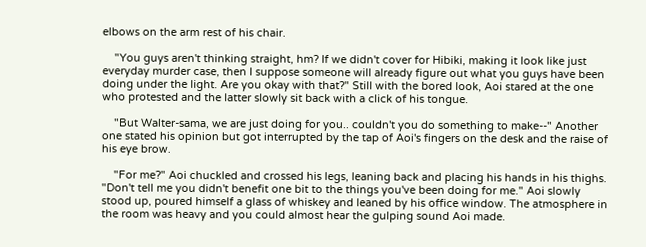elbows on the arm rest of his chair.

    "You guys aren't thinking straight, hm? If we didn't cover for Hibiki, making it look like just everyday murder case, then I suppose someone will already figure out what you guys have been doing under the light. Are you okay with that?" Still with the bored look, Aoi stared at the one who protested and the latter slowly sit back with a click of his tongue.

    "But Walter-sama, we are just doing for you.. couldn't you do something to make--" Another one stated his opinion but got interrupted by the tap of Aoi's fingers on the desk and the raise of his eye brow.

    "For me?" Aoi chuckled and crossed his legs, leaning back and placing his hands in his thighs. "Don't tell me you didn't benefit one bit to the things you've been doing for me." Aoi slowly stood up, poured himself a glass of whiskey and leaned by his office window. The atmosphere in the room was heavy and you could almost hear the gulping sound Aoi made.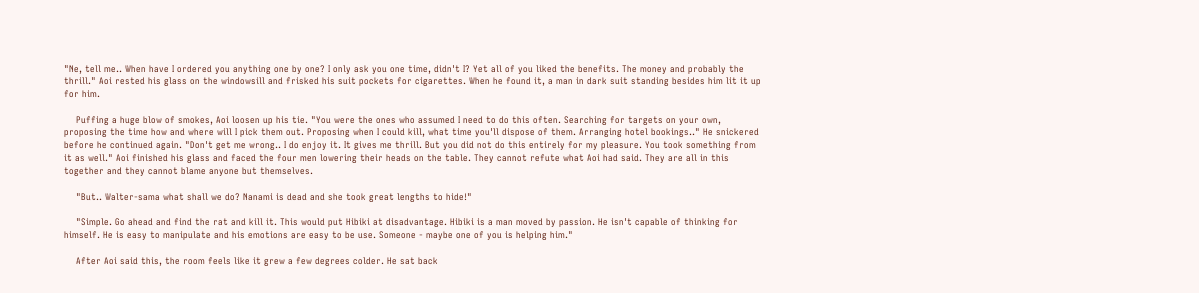"Ne, tell me.. When have I ordered you anything one by one? I only ask you one time, didn't I? Yet all of you liked the benefits. The money and probably the thrill." Aoi rested his glass on the windowsill and frisked his suit pockets for cigarettes. When he found it, a man in dark suit standing besides him lit it up for him.

    Puffing a huge blow of smokes, Aoi loosen up his tie. "You were the ones who assumed I need to do this often. Searching for targets on your own, proposing the time how and where will I pick them out. Proposing when I could kill, what time you'll dispose of them. Arranging hotel bookings.." He snickered before he continued again. "Don't get me wrong.. I do enjoy it. It gives me thrill. But you did not do this entirely for my pleasure. You took something from it as well." Aoi finished his glass and faced the four men lowering their heads on the table. They cannot refute what Aoi had said. They are all in this together and they cannot blame anyone but themselves.

    "But.. Walter-sama what shall we do? Nanami is dead and she took great lengths to hide!"

    "Simple. Go ahead and find the rat and kill it. This would put Hibiki at disadvantage. Hibiki is a man moved by passion. He isn't capable of thinking for himself. He is easy to manipulate and his emotions are easy to be use. Someone - maybe one of you is helping him."

    After Aoi said this, the room feels like it grew a few degrees colder. He sat back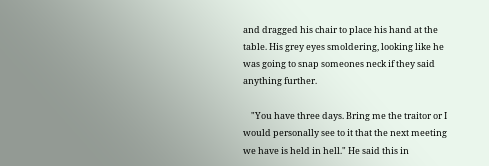and dragged his chair to place his hand at the table. His grey eyes smoldering, looking like he was going to snap someones neck if they said anything further.

    "You have three days. Bring me the traitor or I would personally see to it that the next meeting we have is held in hell." He said this in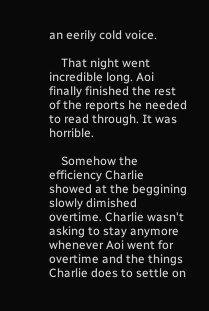an eerily cold voice.

    That night went incredible long. Aoi finally finished the rest of the reports he needed to read through. It was horrible.

    Somehow the efficiency Charlie showed at the beggining slowly dimished overtime. Charlie wasn't asking to stay anymore whenever Aoi went for overtime and the things Charlie does to settle on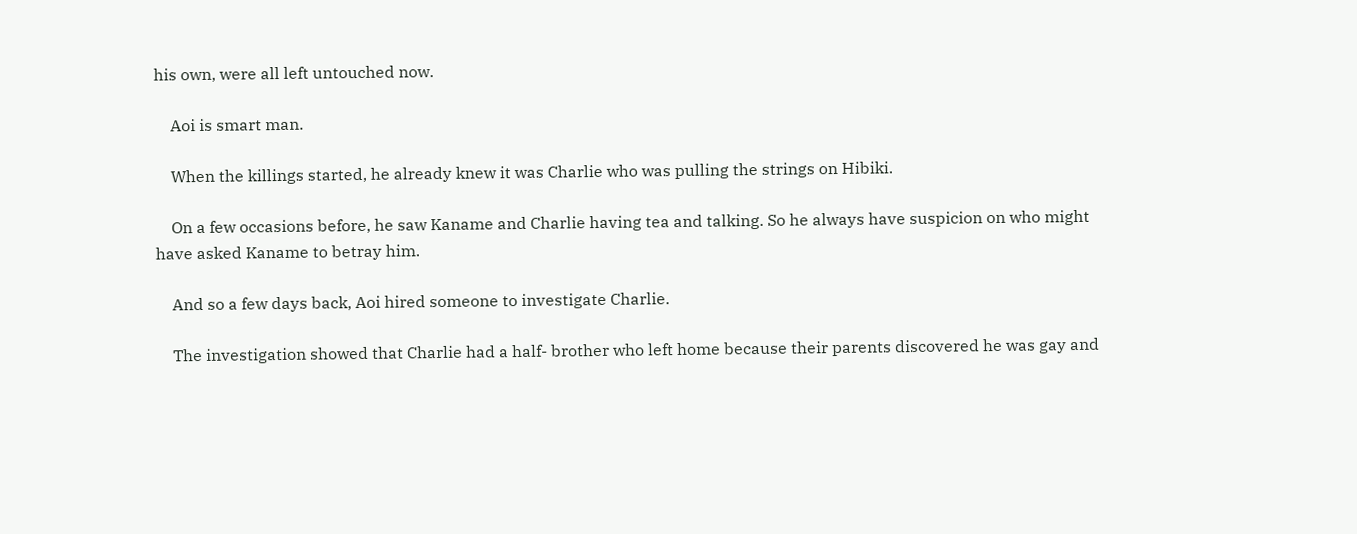his own, were all left untouched now.

    Aoi is smart man.

    When the killings started, he already knew it was Charlie who was pulling the strings on Hibiki.

    On a few occasions before, he saw Kaname and Charlie having tea and talking. So he always have suspicion on who might have asked Kaname to betray him.

    And so a few days back, Aoi hired someone to investigate Charlie.

    The investigation showed that Charlie had a half- brother who left home because their parents discovered he was gay and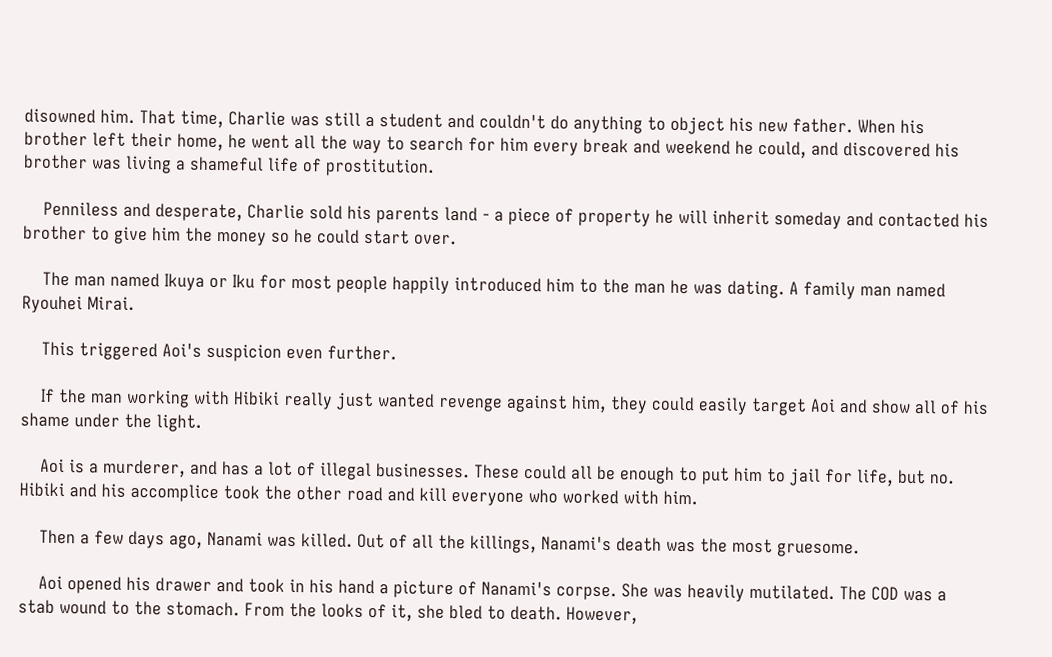disowned him. That time, Charlie was still a student and couldn't do anything to object his new father. When his brother left their home, he went all the way to search for him every break and weekend he could, and discovered his brother was living a shameful life of prostitution.

    Penniless and desperate, Charlie sold his parents land - a piece of property he will inherit someday and contacted his brother to give him the money so he could start over.

    The man named Ikuya or Iku for most people happily introduced him to the man he was dating. A family man named Ryouhei Mirai.

    This triggered Aoi's suspicion even further.

    If the man working with Hibiki really just wanted revenge against him, they could easily target Aoi and show all of his shame under the light.

    Aoi is a murderer, and has a lot of illegal businesses. These could all be enough to put him to jail for life, but no. Hibiki and his accomplice took the other road and kill everyone who worked with him.

    Then a few days ago, Nanami was killed. Out of all the killings, Nanami's death was the most gruesome.

    Aoi opened his drawer and took in his hand a picture of Nanami's corpse. She was heavily mutilated. The COD was a stab wound to the stomach. From the looks of it, she bled to death. However,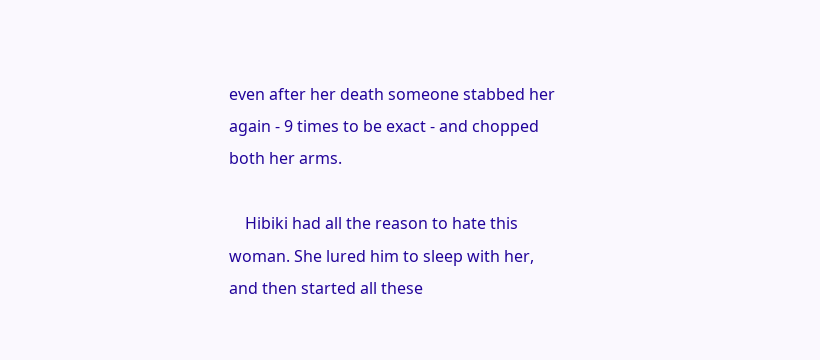even after her death someone stabbed her again - 9 times to be exact - and chopped both her arms.

    Hibiki had all the reason to hate this woman. She lured him to sleep with her, and then started all these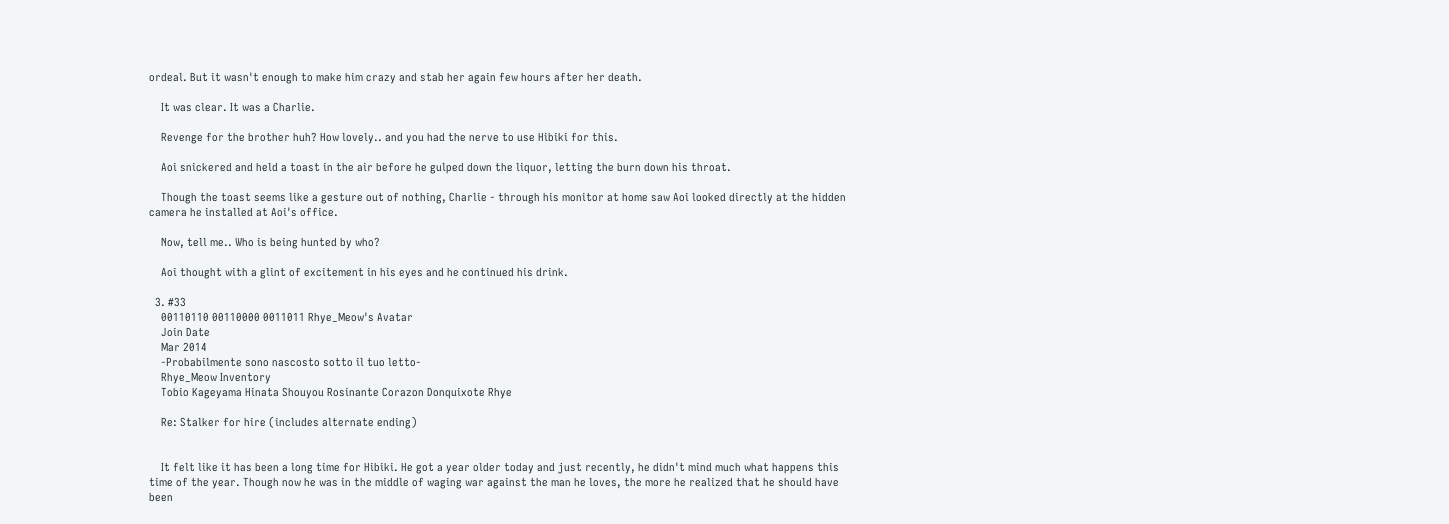ordeal. But it wasn't enough to make him crazy and stab her again few hours after her death.

    It was clear. It was a Charlie.

    Revenge for the brother huh? How lovely.. and you had the nerve to use Hibiki for this.

    Aoi snickered and held a toast in the air before he gulped down the liquor, letting the burn down his throat.

    Though the toast seems like a gesture out of nothing, Charlie - through his monitor at home saw Aoi looked directly at the hidden camera he installed at Aoi's office.

    Now, tell me.. Who is being hunted by who?

    Aoi thought with a glint of excitement in his eyes and he continued his drink.

  3. #33
    00110110 00110000 0011011 Rhye_Meow's Avatar
    Join Date
    Mar 2014
    -Probabilmente sono nascosto sotto il tuo letto-
    Rhye_Meow Inventory
    Tobio Kageyama Hinata Shouyou Rosinante Corazon Donquixote Rhye

    Re: Stalker for hire (includes alternate ending)


    It felt like it has been a long time for Hibiki. He got a year older today and just recently, he didn't mind much what happens this time of the year. Though now he was in the middle of waging war against the man he loves, the more he realized that he should have been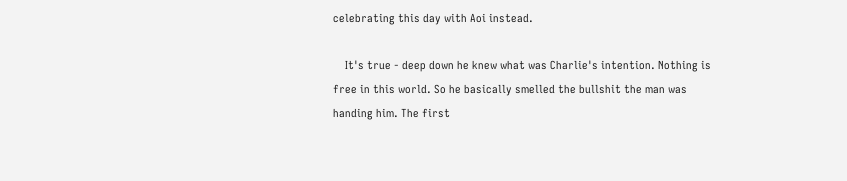celebrating this day with Aoi instead.

    It's true - deep down he knew what was Charlie's intention. Nothing is free in this world. So he basically smelled the bullshit the man was handing him. The first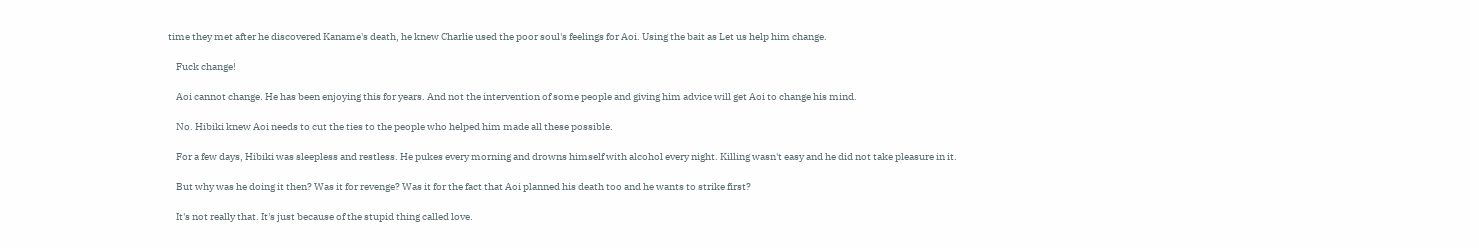time they met after he discovered Kaname's death, he knew Charlie used the poor soul's feelings for Aoi. Using the bait as Let us help him change.

    Fuck change!

    Aoi cannot change. He has been enjoying this for years. And not the intervention of some people and giving him advice will get Aoi to change his mind.

    No. Hibiki knew Aoi needs to cut the ties to the people who helped him made all these possible.

    For a few days, Hibiki was sleepless and restless. He pukes every morning and drowns himself with alcohol every night. Killing wasn't easy and he did not take pleasure in it.

    But why was he doing it then? Was it for revenge? Was it for the fact that Aoi planned his death too and he wants to strike first?

    It's not really that. It's just because of the stupid thing called love.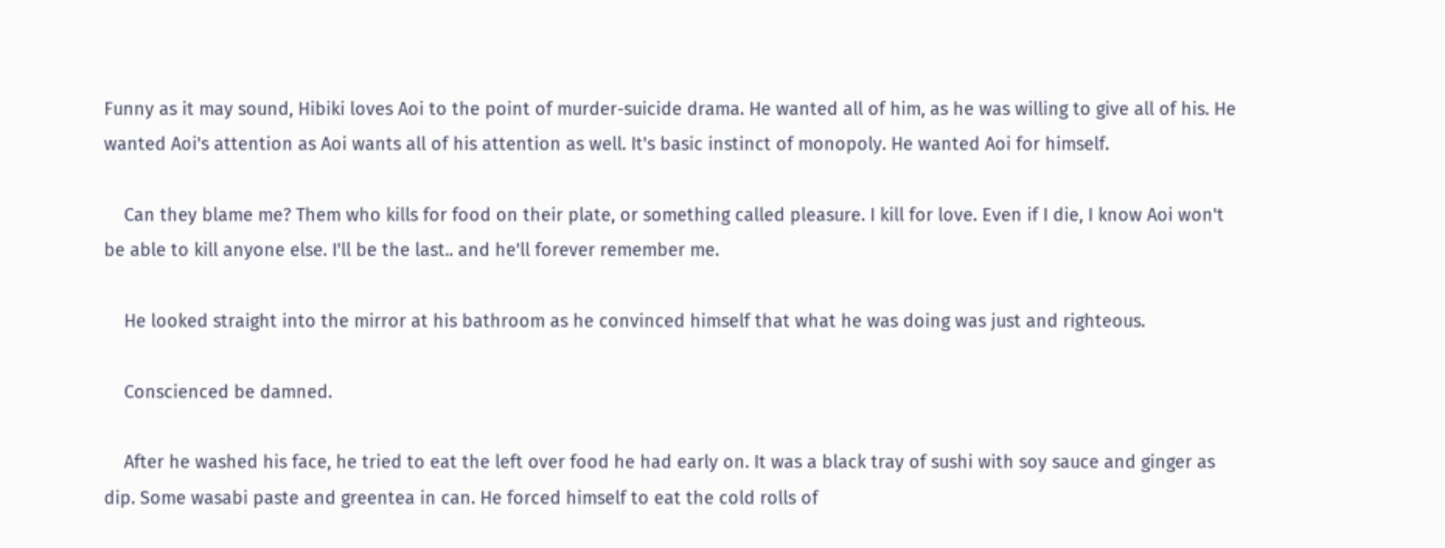Funny as it may sound, Hibiki loves Aoi to the point of murder-suicide drama. He wanted all of him, as he was willing to give all of his. He wanted Aoi's attention as Aoi wants all of his attention as well. It's basic instinct of monopoly. He wanted Aoi for himself.

    Can they blame me? Them who kills for food on their plate, or something called pleasure. I kill for love. Even if I die, I know Aoi won't be able to kill anyone else. I'll be the last.. and he'll forever remember me.

    He looked straight into the mirror at his bathroom as he convinced himself that what he was doing was just and righteous.

    Conscienced be damned.

    After he washed his face, he tried to eat the left over food he had early on. It was a black tray of sushi with soy sauce and ginger as dip. Some wasabi paste and greentea in can. He forced himself to eat the cold rolls of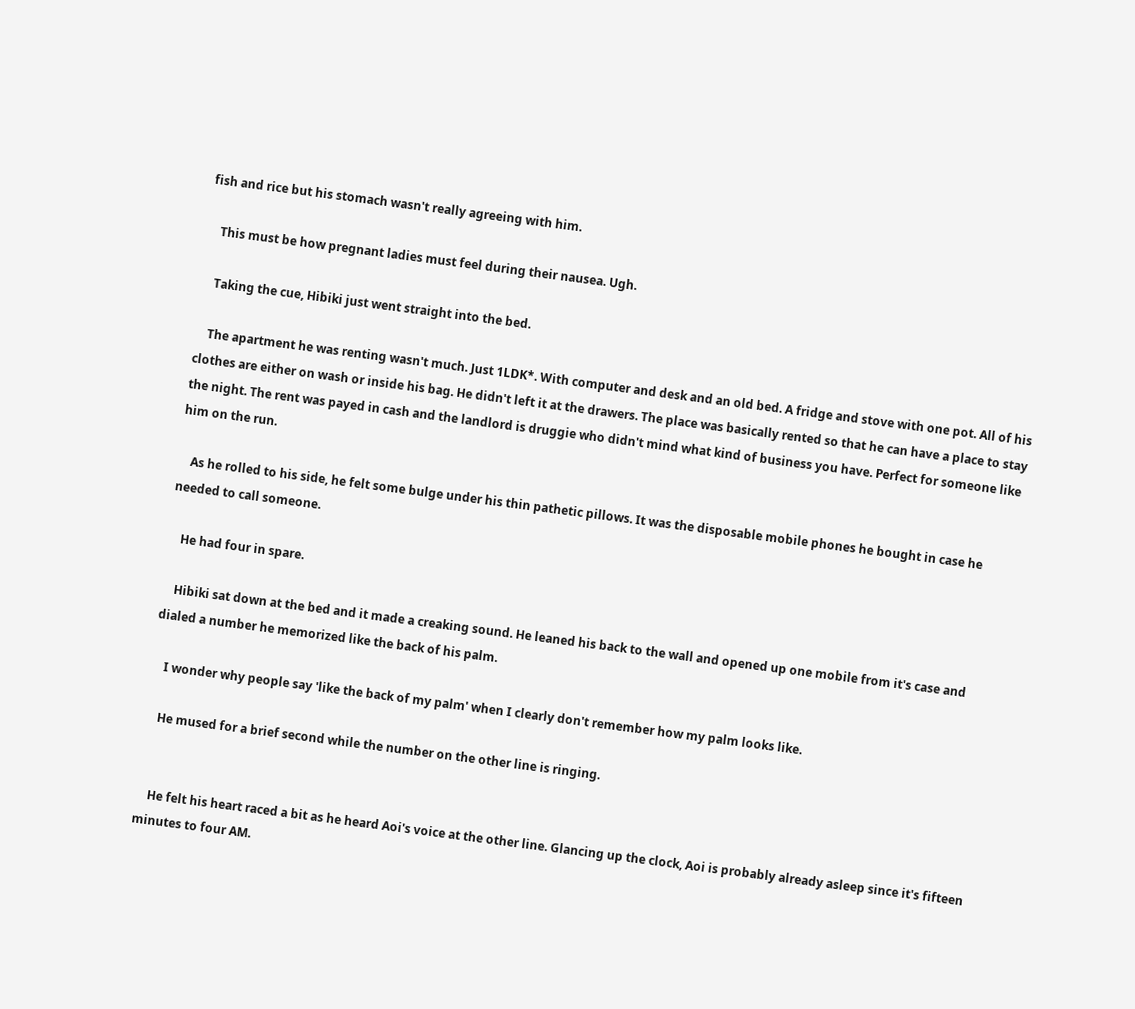fish and rice but his stomach wasn't really agreeing with him.

    This must be how pregnant ladies must feel during their nausea. Ugh.

    Taking the cue, Hibiki just went straight into the bed.

    The apartment he was renting wasn't much. Just 1LDK*. With computer and desk and an old bed. A fridge and stove with one pot. All of his clothes are either on wash or inside his bag. He didn't left it at the drawers. The place was basically rented so that he can have a place to stay the night. The rent was payed in cash and the landlord is druggie who didn't mind what kind of business you have. Perfect for someone like him on the run.

    As he rolled to his side, he felt some bulge under his thin pathetic pillows. It was the disposable mobile phones he bought in case he needed to call someone.

    He had four in spare.

    Hibiki sat down at the bed and it made a creaking sound. He leaned his back to the wall and opened up one mobile from it's case and dialed a number he memorized like the back of his palm.

    I wonder why people say 'like the back of my palm' when I clearly don't remember how my palm looks like.

    He mused for a brief second while the number on the other line is ringing.


    He felt his heart raced a bit as he heard Aoi's voice at the other line. Glancing up the clock, Aoi is probably already asleep since it's fifteen minutes to four AM.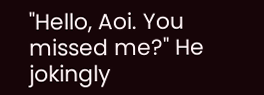"Hello, Aoi. You missed me?" He jokingly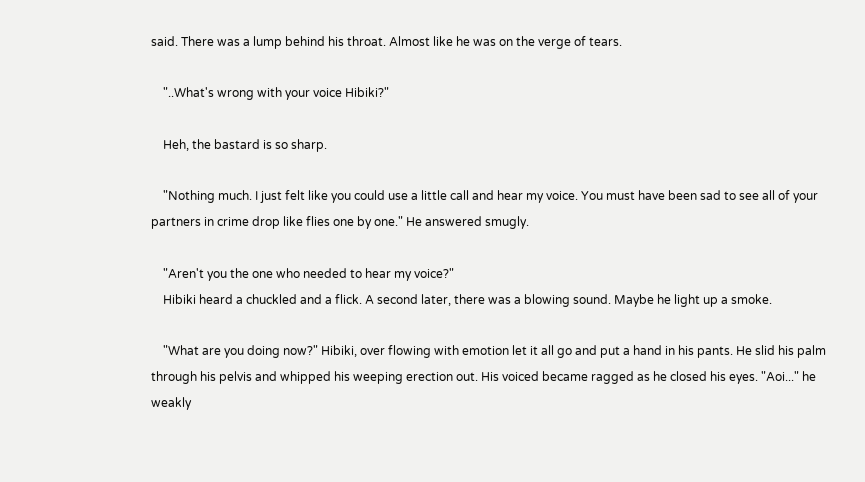said. There was a lump behind his throat. Almost like he was on the verge of tears.

    "..What's wrong with your voice Hibiki?"

    Heh, the bastard is so sharp.

    "Nothing much. I just felt like you could use a little call and hear my voice. You must have been sad to see all of your partners in crime drop like flies one by one." He answered smugly.

    "Aren't you the one who needed to hear my voice?"
    Hibiki heard a chuckled and a flick. A second later, there was a blowing sound. Maybe he light up a smoke.

    "What are you doing now?" Hibiki, over flowing with emotion let it all go and put a hand in his pants. He slid his palm through his pelvis and whipped his weeping erection out. His voiced became ragged as he closed his eyes. "Aoi..." he weakly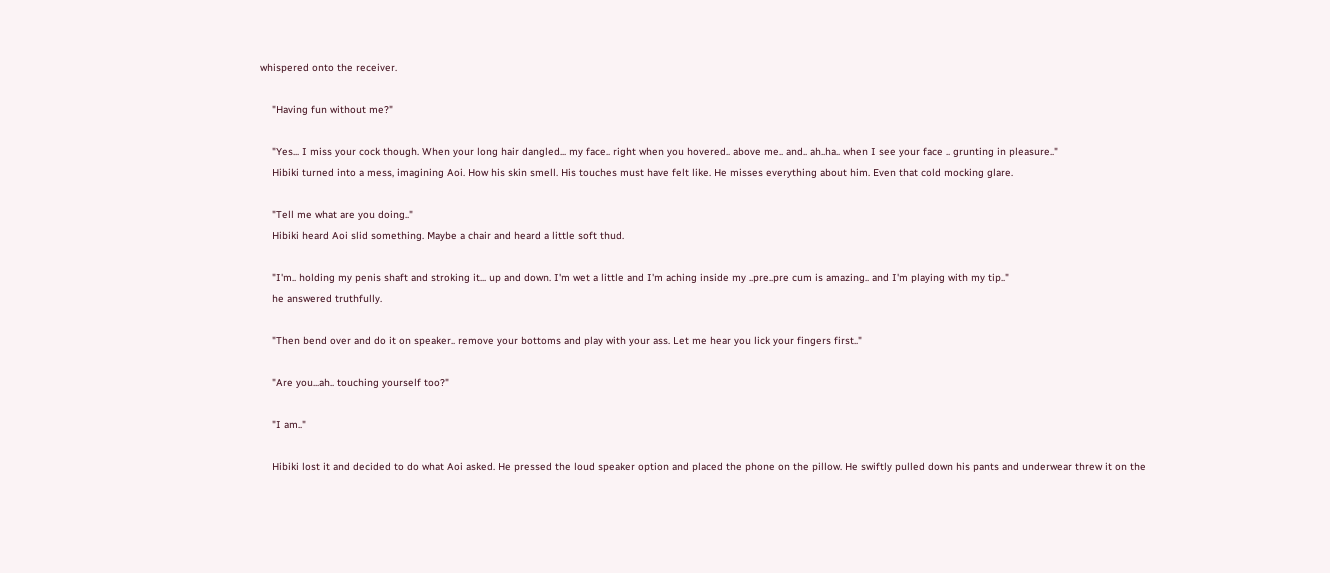whispered onto the receiver.

    "Having fun without me?"

    "Yes... I miss your cock though. When your long hair dangled... my face.. right when you hovered.. above me.. and.. ah..ha.. when I see your face .. grunting in pleasure.."
    Hibiki turned into a mess, imagining Aoi. How his skin smell. His touches must have felt like. He misses everything about him. Even that cold mocking glare.

    "Tell me what are you doing.."
    Hibiki heard Aoi slid something. Maybe a chair and heard a little soft thud.

    "I'm.. holding my penis shaft and stroking it... up and down. I'm wet a little and I'm aching inside my ..pre..pre cum is amazing.. and I'm playing with my tip.."
    he answered truthfully.

    "Then bend over and do it on speaker.. remove your bottoms and play with your ass. Let me hear you lick your fingers first.."

    "Are you...ah.. touching yourself too?"

    "I am.."

    Hibiki lost it and decided to do what Aoi asked. He pressed the loud speaker option and placed the phone on the pillow. He swiftly pulled down his pants and underwear threw it on the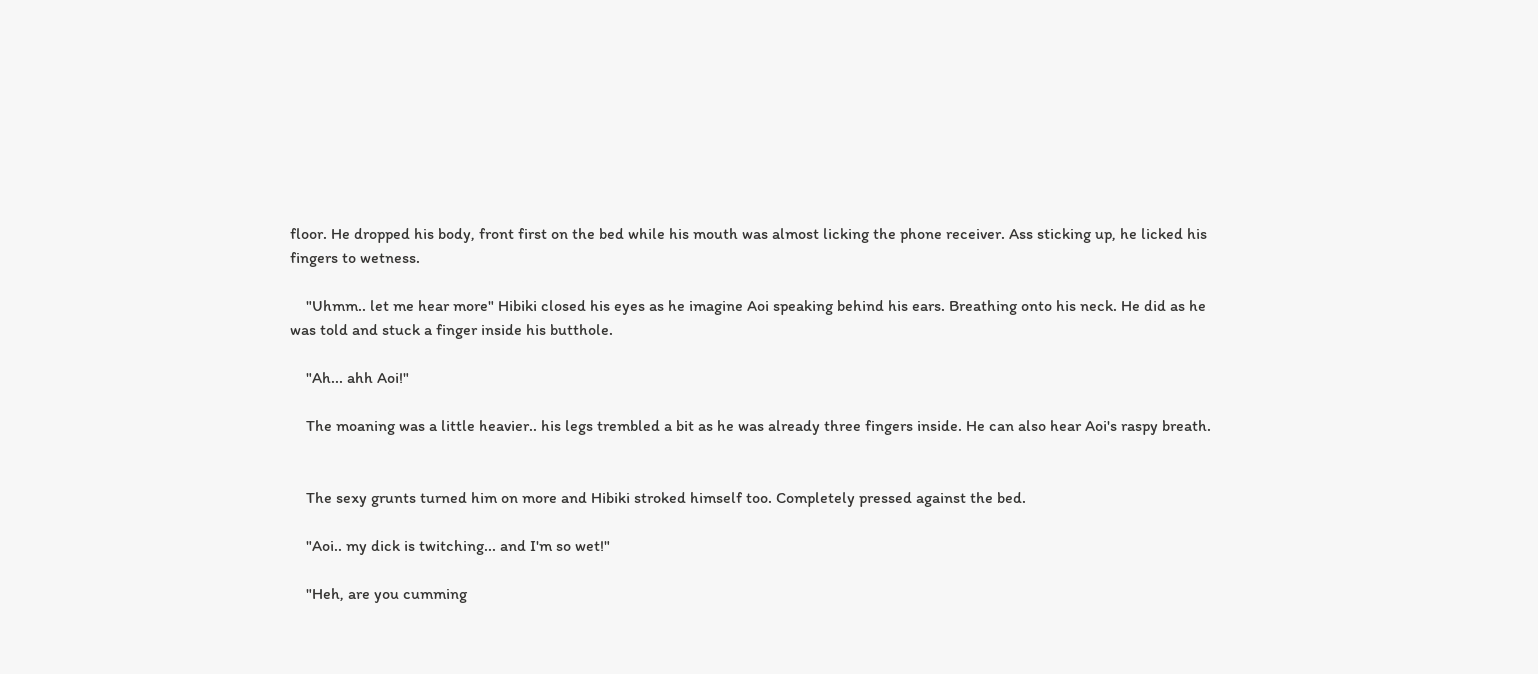floor. He dropped his body, front first on the bed while his mouth was almost licking the phone receiver. Ass sticking up, he licked his fingers to wetness.

    "Uhmm.. let me hear more" Hibiki closed his eyes as he imagine Aoi speaking behind his ears. Breathing onto his neck. He did as he was told and stuck a finger inside his butthole.

    "Ah... ahh Aoi!"

    The moaning was a little heavier.. his legs trembled a bit as he was already three fingers inside. He can also hear Aoi's raspy breath.


    The sexy grunts turned him on more and Hibiki stroked himself too. Completely pressed against the bed.

    "Aoi.. my dick is twitching... and I'm so wet!"

    "Heh, are you cumming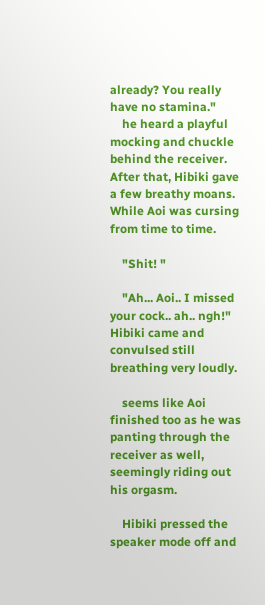already? You really have no stamina."
    he heard a playful mocking and chuckle behind the receiver. After that, Hibiki gave a few breathy moans. While Aoi was cursing from time to time.

    "Shit! "

    "Ah... Aoi.. I missed your cock.. ah.. ngh!" Hibiki came and convulsed still breathing very loudly.

    seems like Aoi finished too as he was panting through the receiver as well, seemingly riding out his orgasm.

    Hibiki pressed the speaker mode off and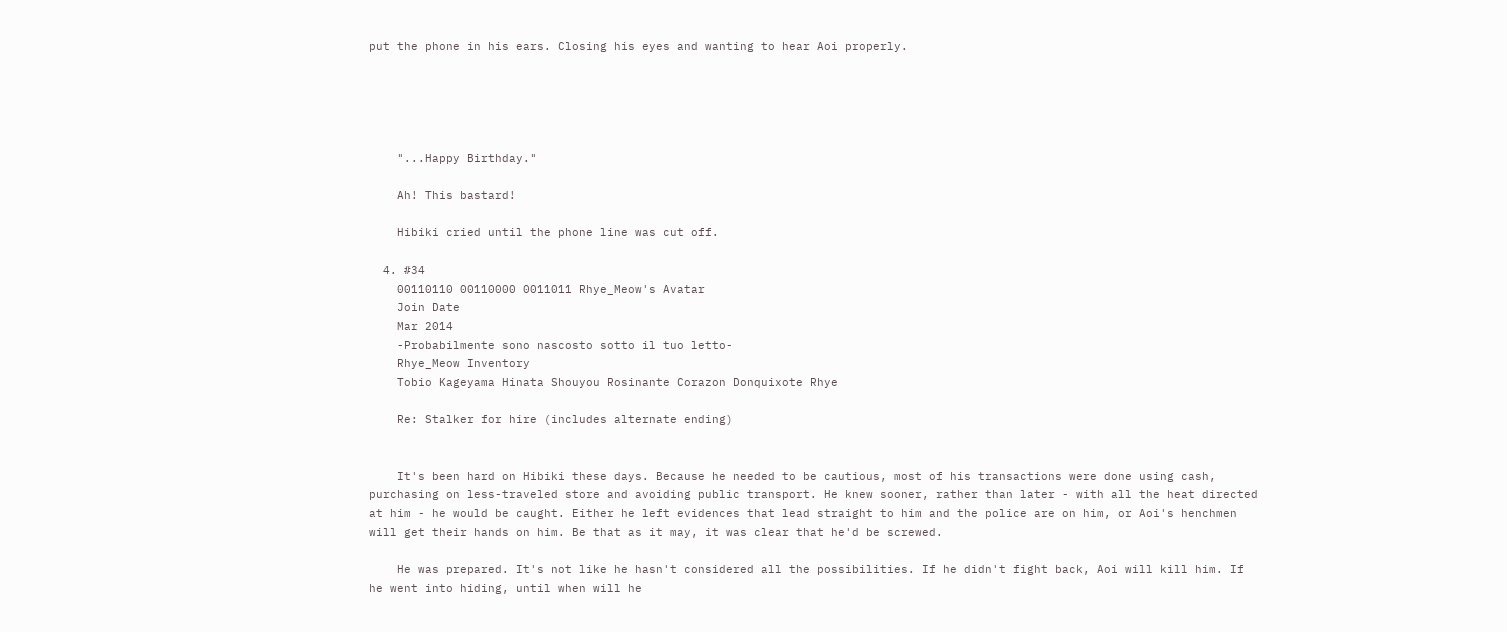put the phone in his ears. Closing his eyes and wanting to hear Aoi properly.





    "...Happy Birthday."

    Ah! This bastard!

    Hibiki cried until the phone line was cut off.

  4. #34
    00110110 00110000 0011011 Rhye_Meow's Avatar
    Join Date
    Mar 2014
    -Probabilmente sono nascosto sotto il tuo letto-
    Rhye_Meow Inventory
    Tobio Kageyama Hinata Shouyou Rosinante Corazon Donquixote Rhye

    Re: Stalker for hire (includes alternate ending)


    It's been hard on Hibiki these days. Because he needed to be cautious, most of his transactions were done using cash, purchasing on less-traveled store and avoiding public transport. He knew sooner, rather than later - with all the heat directed at him - he would be caught. Either he left evidences that lead straight to him and the police are on him, or Aoi's henchmen will get their hands on him. Be that as it may, it was clear that he'd be screwed.

    He was prepared. It's not like he hasn't considered all the possibilities. If he didn't fight back, Aoi will kill him. If he went into hiding, until when will he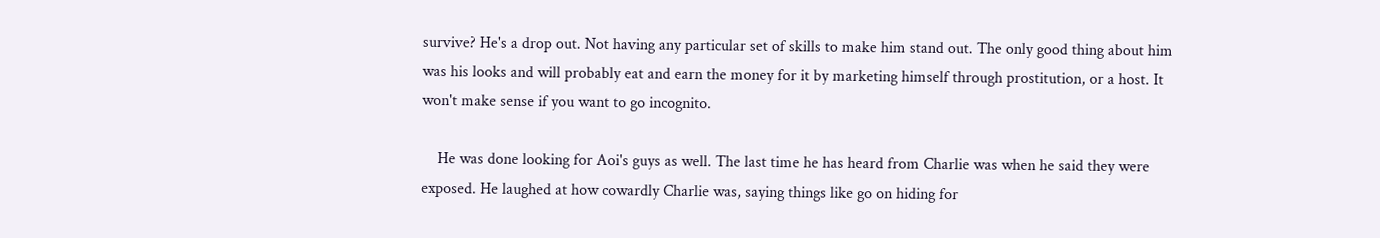survive? He's a drop out. Not having any particular set of skills to make him stand out. The only good thing about him was his looks and will probably eat and earn the money for it by marketing himself through prostitution, or a host. It won't make sense if you want to go incognito.

    He was done looking for Aoi's guys as well. The last time he has heard from Charlie was when he said they were exposed. He laughed at how cowardly Charlie was, saying things like go on hiding for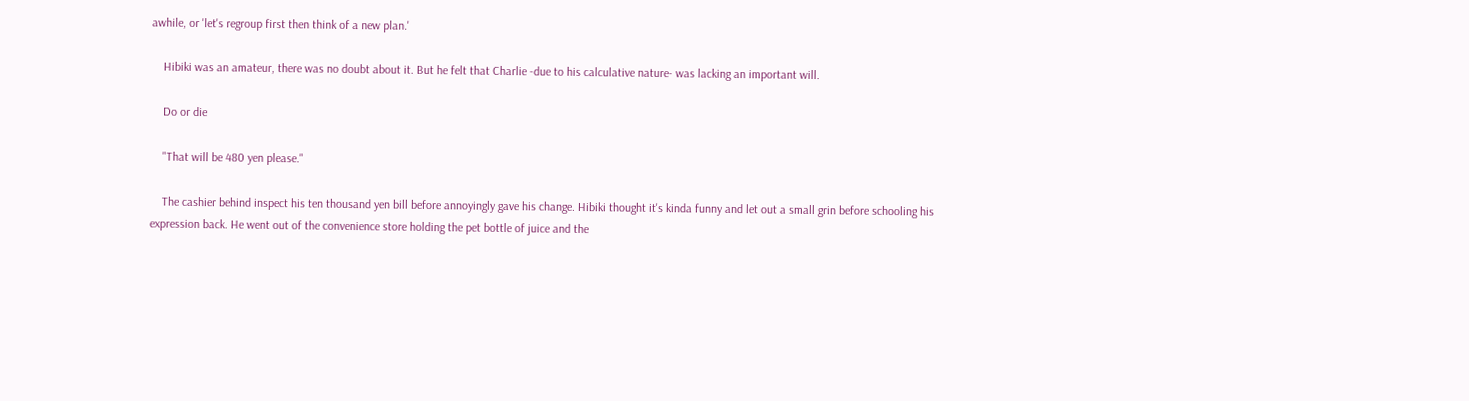awhile, or 'let's regroup first then think of a new plan.'

    Hibiki was an amateur, there was no doubt about it. But he felt that Charlie -due to his calculative nature- was lacking an important will.

    Do or die

    "That will be 480 yen please."

    The cashier behind inspect his ten thousand yen bill before annoyingly gave his change. Hibiki thought it's kinda funny and let out a small grin before schooling his expression back. He went out of the convenience store holding the pet bottle of juice and the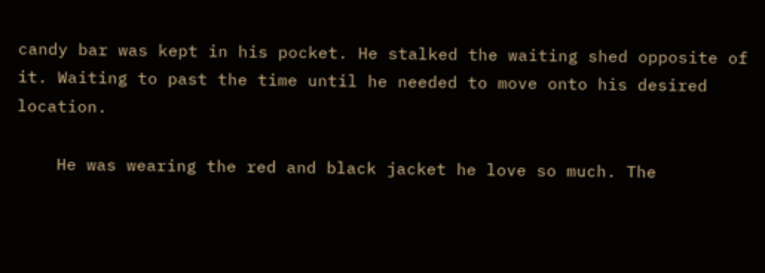candy bar was kept in his pocket. He stalked the waiting shed opposite of it. Waiting to past the time until he needed to move onto his desired location.

    He was wearing the red and black jacket he love so much. The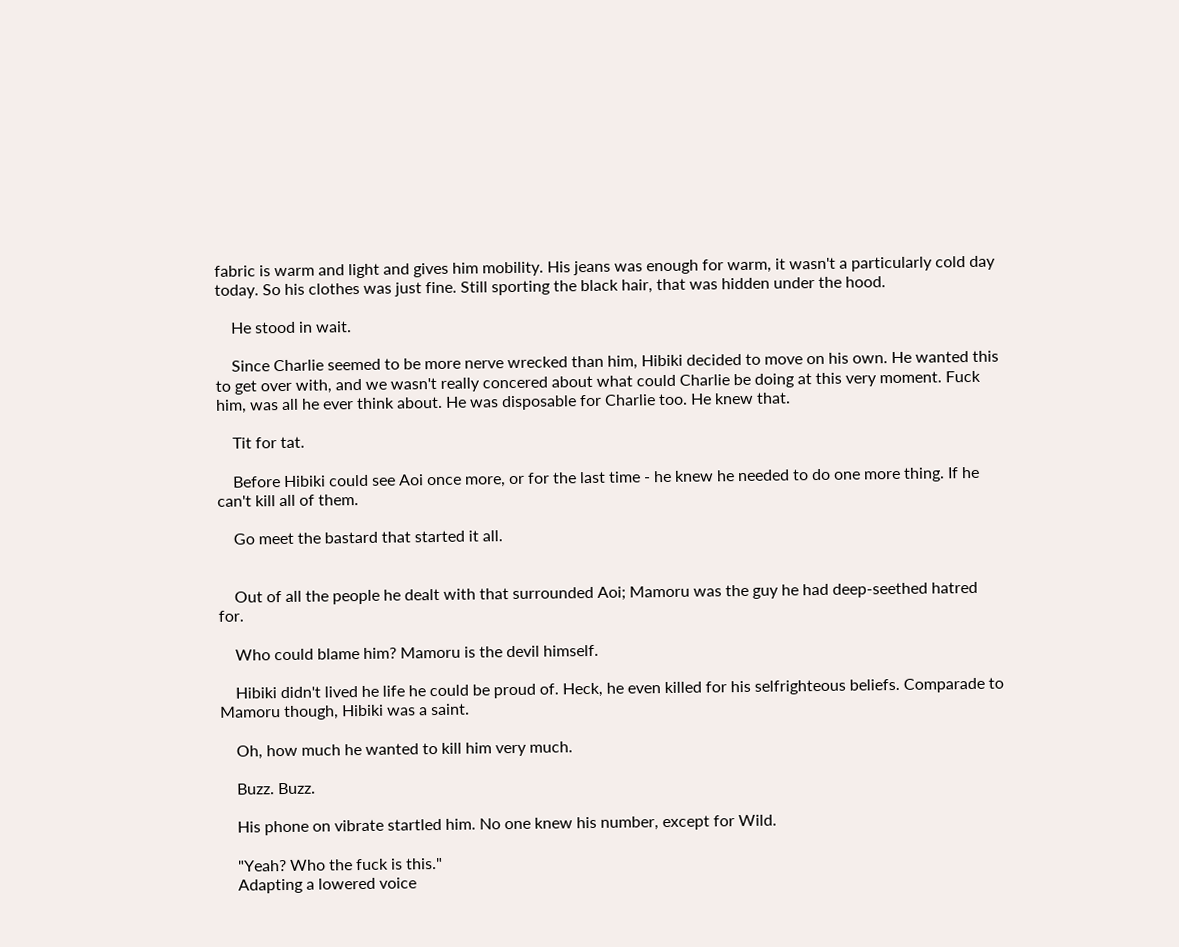fabric is warm and light and gives him mobility. His jeans was enough for warm, it wasn't a particularly cold day today. So his clothes was just fine. Still sporting the black hair, that was hidden under the hood.

    He stood in wait.

    Since Charlie seemed to be more nerve wrecked than him, Hibiki decided to move on his own. He wanted this to get over with, and we wasn't really concered about what could Charlie be doing at this very moment. Fuck him, was all he ever think about. He was disposable for Charlie too. He knew that.

    Tit for tat.

    Before Hibiki could see Aoi once more, or for the last time - he knew he needed to do one more thing. If he can't kill all of them.

    Go meet the bastard that started it all.


    Out of all the people he dealt with that surrounded Aoi; Mamoru was the guy he had deep-seethed hatred for.

    Who could blame him? Mamoru is the devil himself.

    Hibiki didn't lived he life he could be proud of. Heck, he even killed for his selfrighteous beliefs. Comparade to Mamoru though, Hibiki was a saint.

    Oh, how much he wanted to kill him very much.

    Buzz. Buzz.

    His phone on vibrate startled him. No one knew his number, except for Wild.

    "Yeah? Who the fuck is this."
    Adapting a lowered voice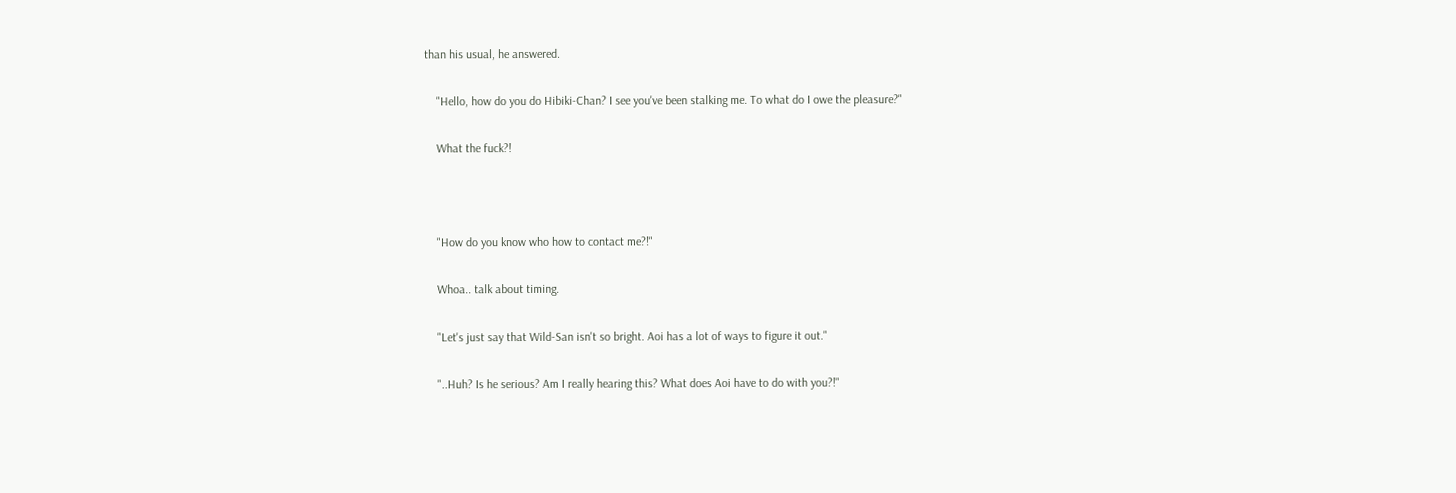than his usual, he answered.

    "Hello, how do you do Hibiki-Chan? I see you've been stalking me. To what do I owe the pleasure?"

    What the fuck?!



    "How do you know who how to contact me?!"

    Whoa.. talk about timing.

    "Let's just say that Wild-San isn't so bright. Aoi has a lot of ways to figure it out."

    "..Huh? Is he serious? Am I really hearing this? What does Aoi have to do with you?!"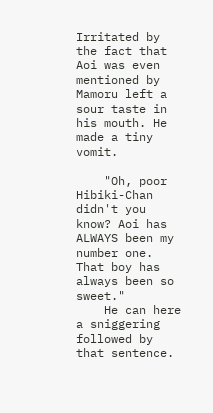Irritated by the fact that Aoi was even mentioned by Mamoru left a sour taste in his mouth. He made a tiny vomit.

    "Oh, poor Hibiki-Chan didn't you know? Aoi has ALWAYS been my number one. That boy has always been so sweet."
    He can here a sniggering followed by that sentence.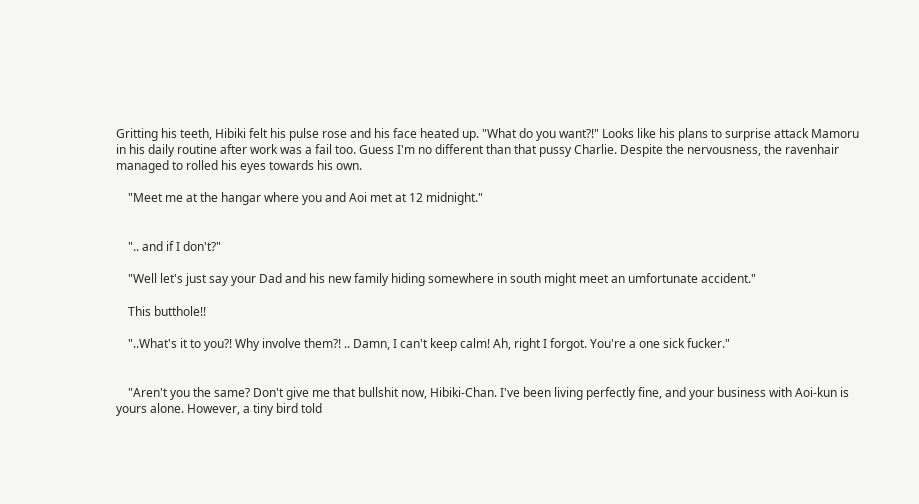Gritting his teeth, Hibiki felt his pulse rose and his face heated up. "What do you want?!" Looks like his plans to surprise attack Mamoru in his daily routine after work was a fail too. Guess I'm no different than that pussy Charlie. Despite the nervousness, the ravenhair managed to rolled his eyes towards his own.

    "Meet me at the hangar where you and Aoi met at 12 midnight."


    ".. and if I don't?"

    "Well let's just say your Dad and his new family hiding somewhere in south might meet an umfortunate accident."

    This butthole!!

    "..What's it to you?! Why involve them?! .. Damn, I can't keep calm! Ah, right I forgot. You're a one sick fucker."


    "Aren't you the same? Don't give me that bullshit now, Hibiki-Chan. I've been living perfectly fine, and your business with Aoi-kun is yours alone. However, a tiny bird told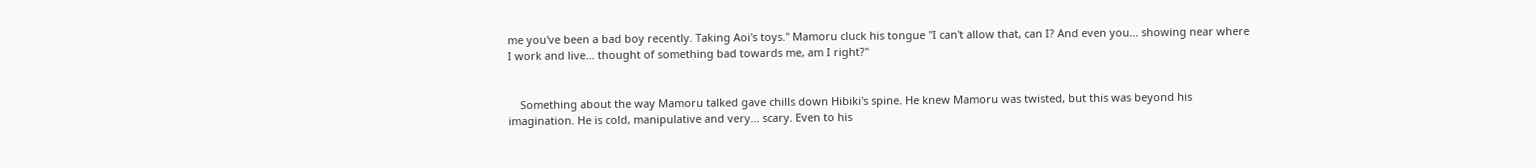me you've been a bad boy recently. Taking Aoi's toys." Mamoru cluck his tongue "I can't allow that, can I? And even you... showing near where I work and live... thought of something bad towards me, am I right?"


    Something about the way Mamoru talked gave chills down Hibiki's spine. He knew Mamoru was twisted, but this was beyond his imagination. He is cold, manipulative and very... scary. Even to his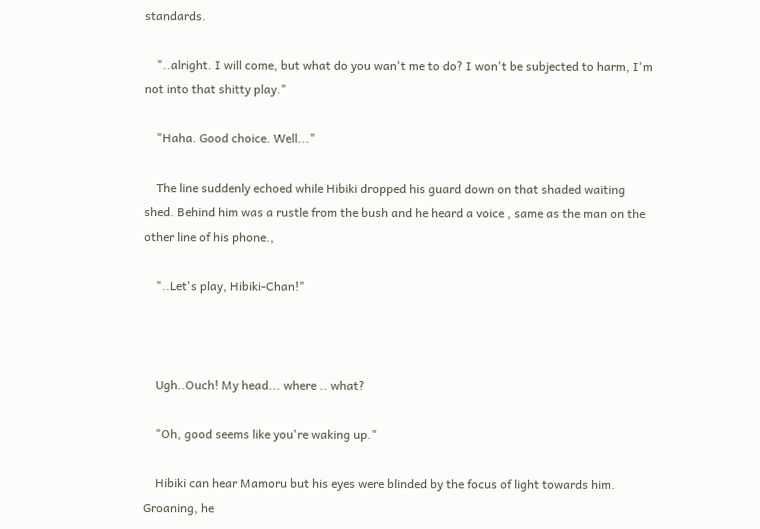standards.

    "..alright. I will come, but what do you wan't me to do? I won't be subjected to harm, I'm not into that shitty play."

    "Haha. Good choice. Well..."

    The line suddenly echoed while Hibiki dropped his guard down on that shaded waiting shed. Behind him was a rustle from the bush and he heard a voice , same as the man on the other line of his phone.,

    "..Let's play, Hibiki-Chan!"



    Ugh..Ouch! My head... where .. what?

    "Oh, good seems like you're waking up."

    Hibiki can hear Mamoru but his eyes were blinded by the focus of light towards him. Groaning, he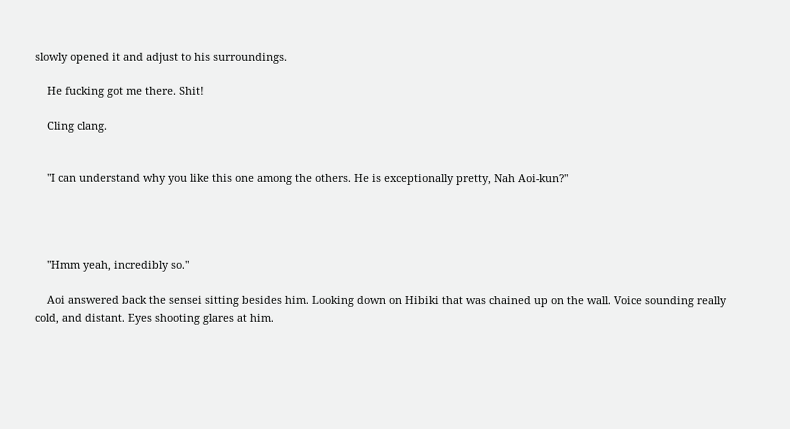slowly opened it and adjust to his surroundings.

    He fucking got me there. Shit!

    Cling clang.


    "I can understand why you like this one among the others. He is exceptionally pretty, Nah Aoi-kun?"




    "Hmm yeah, incredibly so."

    Aoi answered back the sensei sitting besides him. Looking down on Hibiki that was chained up on the wall. Voice sounding really cold, and distant. Eyes shooting glares at him.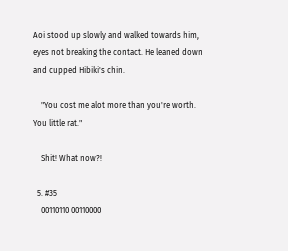Aoi stood up slowly and walked towards him, eyes not breaking the contact. He leaned down and cupped Hibiki's chin.

    "You cost me alot more than you're worth. You little rat."

    Shit! What now?!

  5. #35
    00110110 00110000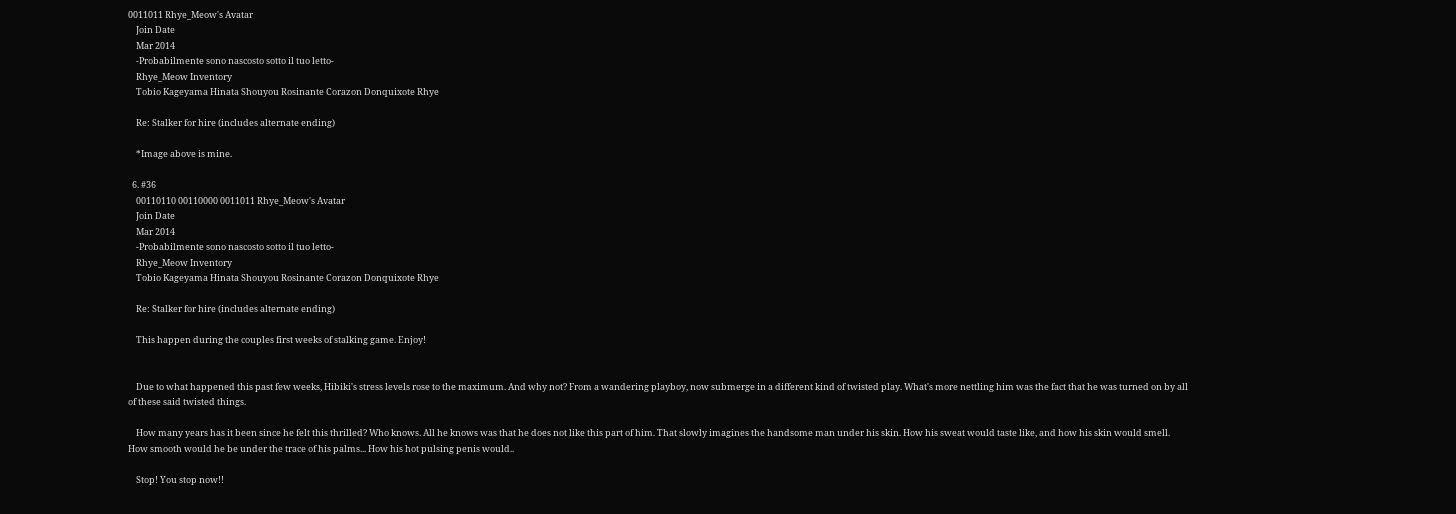0011011 Rhye_Meow's Avatar
    Join Date
    Mar 2014
    -Probabilmente sono nascosto sotto il tuo letto-
    Rhye_Meow Inventory
    Tobio Kageyama Hinata Shouyou Rosinante Corazon Donquixote Rhye

    Re: Stalker for hire (includes alternate ending)

    *Image above is mine.

  6. #36
    00110110 00110000 0011011 Rhye_Meow's Avatar
    Join Date
    Mar 2014
    -Probabilmente sono nascosto sotto il tuo letto-
    Rhye_Meow Inventory
    Tobio Kageyama Hinata Shouyou Rosinante Corazon Donquixote Rhye

    Re: Stalker for hire (includes alternate ending)

    This happen during the couples first weeks of stalking game. Enjoy!


    Due to what happened this past few weeks, Hibiki's stress levels rose to the maximum. And why not? From a wandering playboy, now submerge in a different kind of twisted play. What's more nettling him was the fact that he was turned on by all of these said twisted things.

    How many years has it been since he felt this thrilled? Who knows. All he knows was that he does not like this part of him. That slowly imagines the handsome man under his skin. How his sweat would taste like, and how his skin would smell. How smooth would he be under the trace of his palms... How his hot pulsing penis would..

    Stop! You stop now!!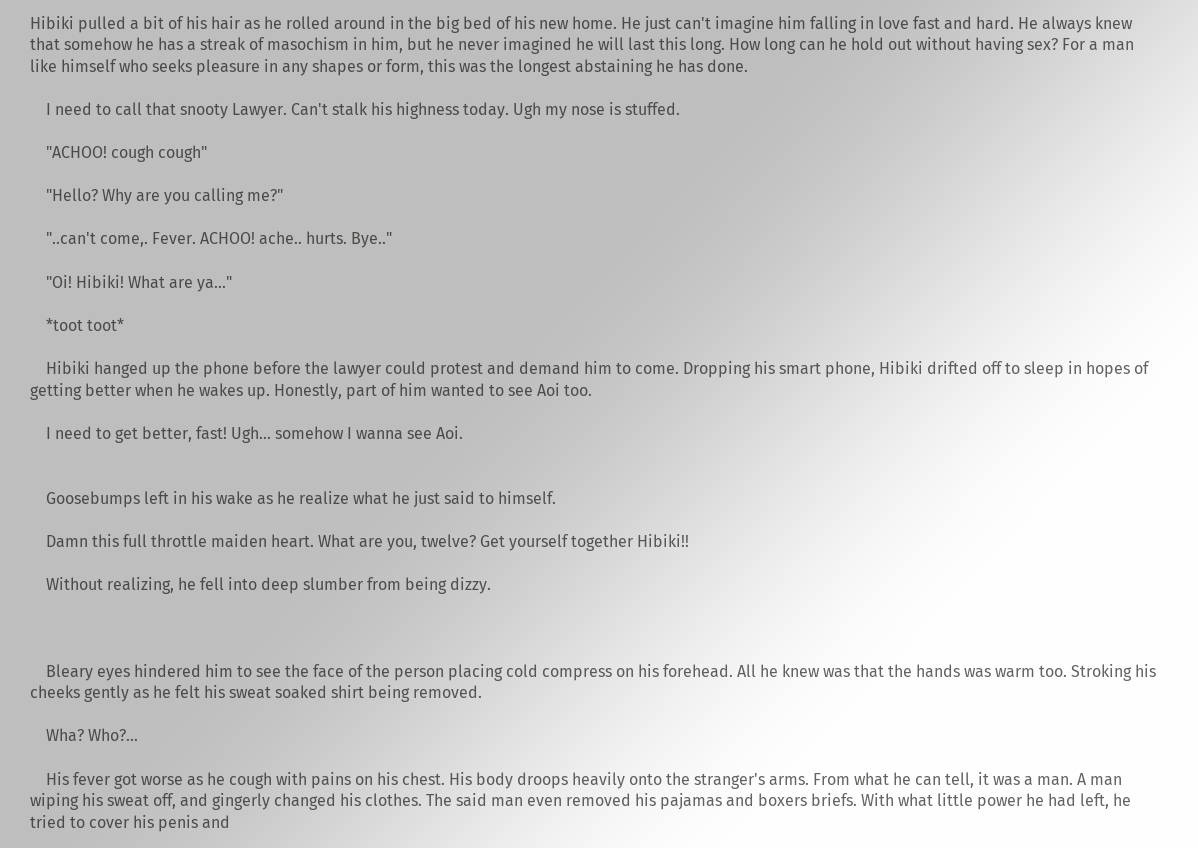Hibiki pulled a bit of his hair as he rolled around in the big bed of his new home. He just can't imagine him falling in love fast and hard. He always knew that somehow he has a streak of masochism in him, but he never imagined he will last this long. How long can he hold out without having sex? For a man like himself who seeks pleasure in any shapes or form, this was the longest abstaining he has done.

    I need to call that snooty Lawyer. Can't stalk his highness today. Ugh my nose is stuffed.

    "ACHOO! cough cough"

    "Hello? Why are you calling me?"

    "..can't come,. Fever. ACHOO! ache.. hurts. Bye.."

    "Oi! Hibiki! What are ya..."

    *toot toot*

    Hibiki hanged up the phone before the lawyer could protest and demand him to come. Dropping his smart phone, Hibiki drifted off to sleep in hopes of getting better when he wakes up. Honestly, part of him wanted to see Aoi too.

    I need to get better, fast! Ugh... somehow I wanna see Aoi.


    Goosebumps left in his wake as he realize what he just said to himself.

    Damn this full throttle maiden heart. What are you, twelve? Get yourself together Hibiki!!

    Without realizing, he fell into deep slumber from being dizzy.



    Bleary eyes hindered him to see the face of the person placing cold compress on his forehead. All he knew was that the hands was warm too. Stroking his cheeks gently as he felt his sweat soaked shirt being removed.

    Wha? Who?...

    His fever got worse as he cough with pains on his chest. His body droops heavily onto the stranger's arms. From what he can tell, it was a man. A man wiping his sweat off, and gingerly changed his clothes. The said man even removed his pajamas and boxers briefs. With what little power he had left, he tried to cover his penis and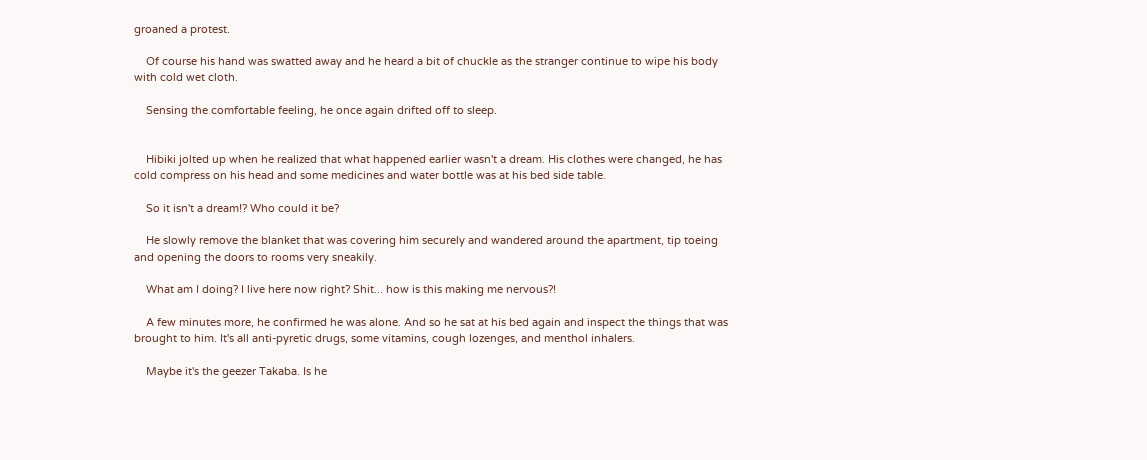groaned a protest.

    Of course his hand was swatted away and he heard a bit of chuckle as the stranger continue to wipe his body with cold wet cloth.

    Sensing the comfortable feeling, he once again drifted off to sleep.


    Hibiki jolted up when he realized that what happened earlier wasn't a dream. His clothes were changed, he has cold compress on his head and some medicines and water bottle was at his bed side table.

    So it isn't a dream!? Who could it be?

    He slowly remove the blanket that was covering him securely and wandered around the apartment, tip toeing and opening the doors to rooms very sneakily.

    What am I doing? I live here now right? Shit... how is this making me nervous?!

    A few minutes more, he confirmed he was alone. And so he sat at his bed again and inspect the things that was brought to him. It's all anti-pyretic drugs, some vitamins, cough lozenges, and menthol inhalers.

    Maybe it's the geezer Takaba. Is he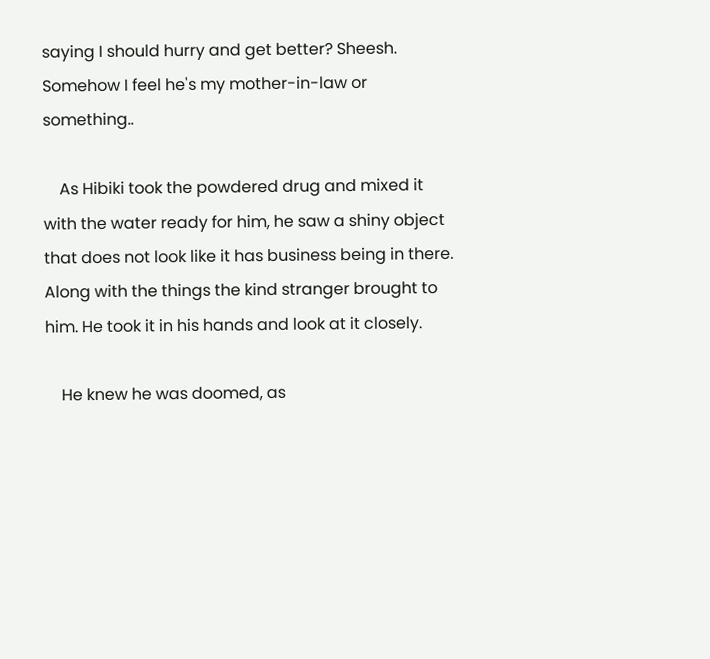saying I should hurry and get better? Sheesh. Somehow I feel he's my mother-in-law or something..

    As Hibiki took the powdered drug and mixed it with the water ready for him, he saw a shiny object that does not look like it has business being in there. Along with the things the kind stranger brought to him. He took it in his hands and look at it closely.

    He knew he was doomed, as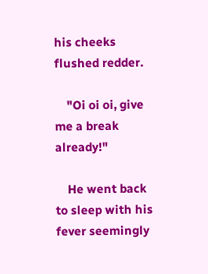his cheeks flushed redder.

    "Oi oi oi, give me a break already!"

    He went back to sleep with his fever seemingly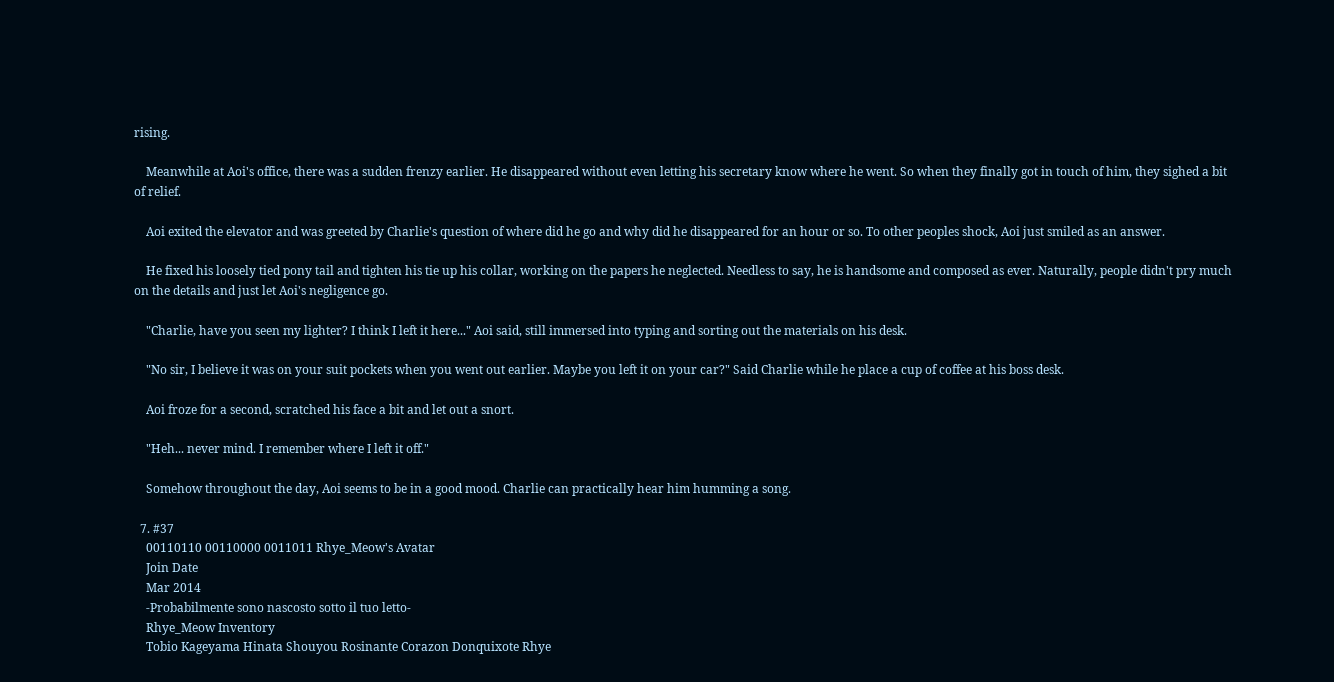rising.

    Meanwhile at Aoi's office, there was a sudden frenzy earlier. He disappeared without even letting his secretary know where he went. So when they finally got in touch of him, they sighed a bit of relief.

    Aoi exited the elevator and was greeted by Charlie's question of where did he go and why did he disappeared for an hour or so. To other peoples shock, Aoi just smiled as an answer.

    He fixed his loosely tied pony tail and tighten his tie up his collar, working on the papers he neglected. Needless to say, he is handsome and composed as ever. Naturally, people didn't pry much on the details and just let Aoi's negligence go.

    "Charlie, have you seen my lighter? I think I left it here..." Aoi said, still immersed into typing and sorting out the materials on his desk.

    "No sir, I believe it was on your suit pockets when you went out earlier. Maybe you left it on your car?" Said Charlie while he place a cup of coffee at his boss desk.

    Aoi froze for a second, scratched his face a bit and let out a snort.

    "Heh... never mind. I remember where I left it off."

    Somehow throughout the day, Aoi seems to be in a good mood. Charlie can practically hear him humming a song.

  7. #37
    00110110 00110000 0011011 Rhye_Meow's Avatar
    Join Date
    Mar 2014
    -Probabilmente sono nascosto sotto il tuo letto-
    Rhye_Meow Inventory
    Tobio Kageyama Hinata Shouyou Rosinante Corazon Donquixote Rhye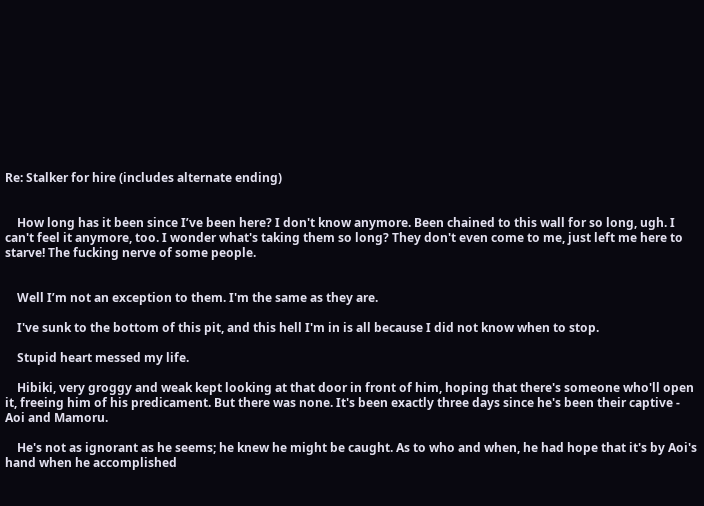Re: Stalker for hire (includes alternate ending)


    How long has it been since I’ve been here? I don't know anymore. Been chained to this wall for so long, ugh. I can't feel it anymore, too. I wonder what's taking them so long? They don't even come to me, just left me here to starve! The fucking nerve of some people.


    Well I’m not an exception to them. I'm the same as they are.

    I've sunk to the bottom of this pit, and this hell I'm in is all because I did not know when to stop.

    Stupid heart messed my life.

    Hibiki, very groggy and weak kept looking at that door in front of him, hoping that there's someone who'll open it, freeing him of his predicament. But there was none. It's been exactly three days since he's been their captive - Aoi and Mamoru.

    He's not as ignorant as he seems; he knew he might be caught. As to who and when, he had hope that it's by Aoi's hand when he accomplished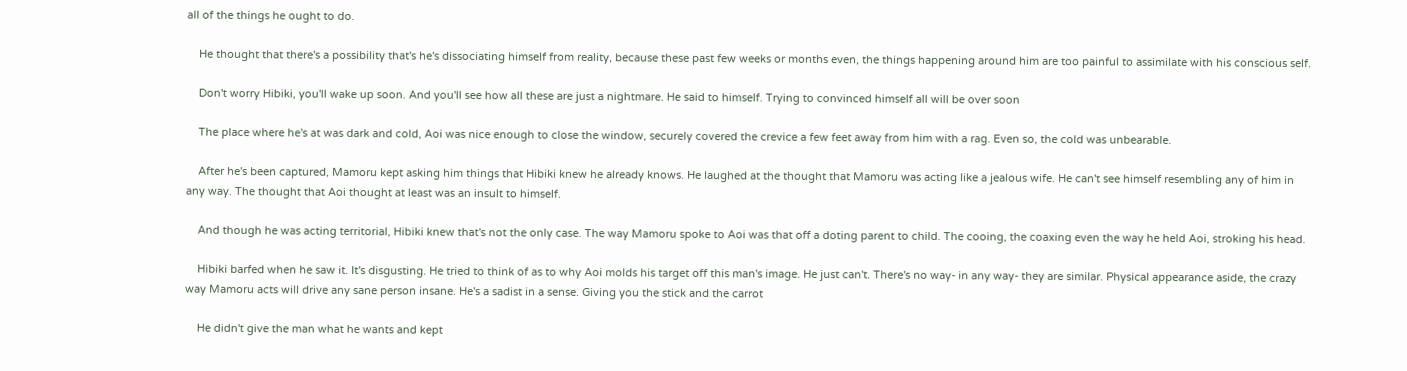all of the things he ought to do.

    He thought that there's a possibility that's he's dissociating himself from reality, because these past few weeks or months even, the things happening around him are too painful to assimilate with his conscious self.

    Don't worry Hibiki, you'll wake up soon. And you'll see how all these are just a nightmare. He said to himself. Trying to convinced himself all will be over soon

    The place where he's at was dark and cold, Aoi was nice enough to close the window, securely covered the crevice a few feet away from him with a rag. Even so, the cold was unbearable.

    After he's been captured, Mamoru kept asking him things that Hibiki knew he already knows. He laughed at the thought that Mamoru was acting like a jealous wife. He can't see himself resembling any of him in any way. The thought that Aoi thought at least was an insult to himself.

    And though he was acting territorial, Hibiki knew that's not the only case. The way Mamoru spoke to Aoi was that off a doting parent to child. The cooing, the coaxing even the way he held Aoi, stroking his head.

    Hibiki barfed when he saw it. It's disgusting. He tried to think of as to why Aoi molds his target off this man's image. He just can't. There's no way- in any way- they are similar. Physical appearance aside, the crazy way Mamoru acts will drive any sane person insane. He's a sadist in a sense. Giving you the stick and the carrot

    He didn't give the man what he wants and kept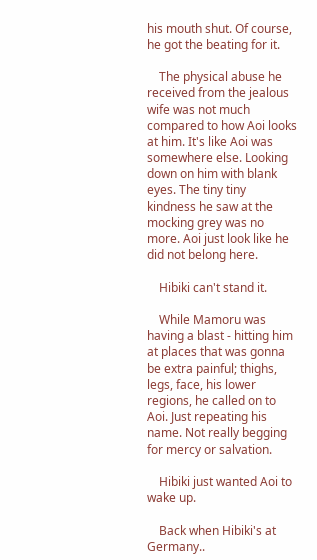his mouth shut. Of course, he got the beating for it.

    The physical abuse he received from the jealous wife was not much compared to how Aoi looks at him. It's like Aoi was somewhere else. Looking down on him with blank eyes. The tiny tiny kindness he saw at the mocking grey was no more. Aoi just look like he did not belong here.

    Hibiki can't stand it.

    While Mamoru was having a blast - hitting him at places that was gonna be extra painful; thighs, legs, face, his lower regions, he called on to Aoi. Just repeating his name. Not really begging for mercy or salvation.

    Hibiki just wanted Aoi to wake up.

    Back when Hibiki's at Germany..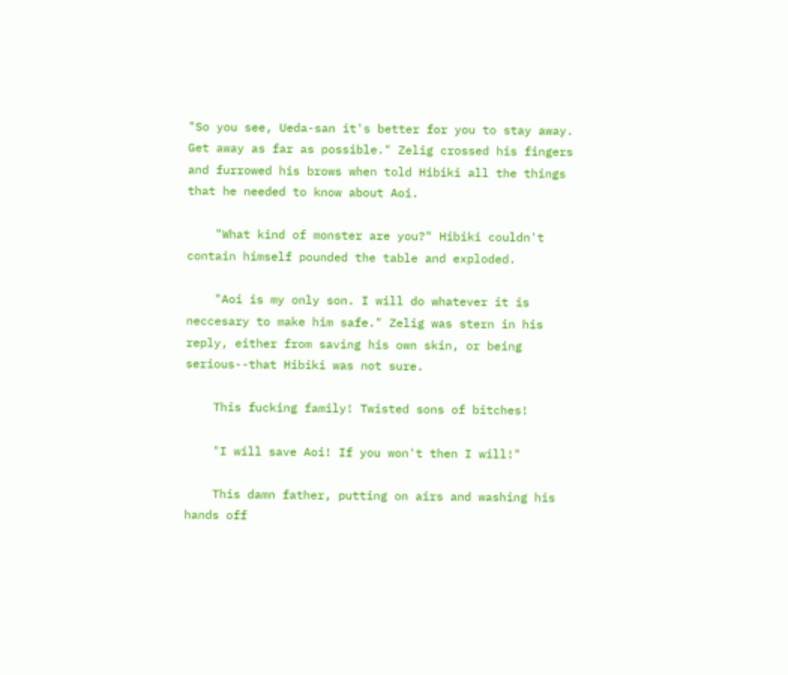"So you see, Ueda-san it's better for you to stay away. Get away as far as possible." Zelig crossed his fingers and furrowed his brows when told Hibiki all the things that he needed to know about Aoi.

    "What kind of monster are you?" Hibiki couldn't contain himself pounded the table and exploded.

    "Aoi is my only son. I will do whatever it is neccesary to make him safe." Zelig was stern in his reply, either from saving his own skin, or being serious--that Hibiki was not sure.

    This fucking family! Twisted sons of bitches!

    "I will save Aoi! If you won't then I will!"

    This damn father, putting on airs and washing his hands off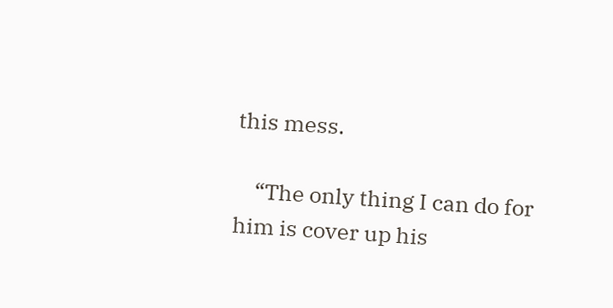this mess.

    “The only thing I can do for him is cover up his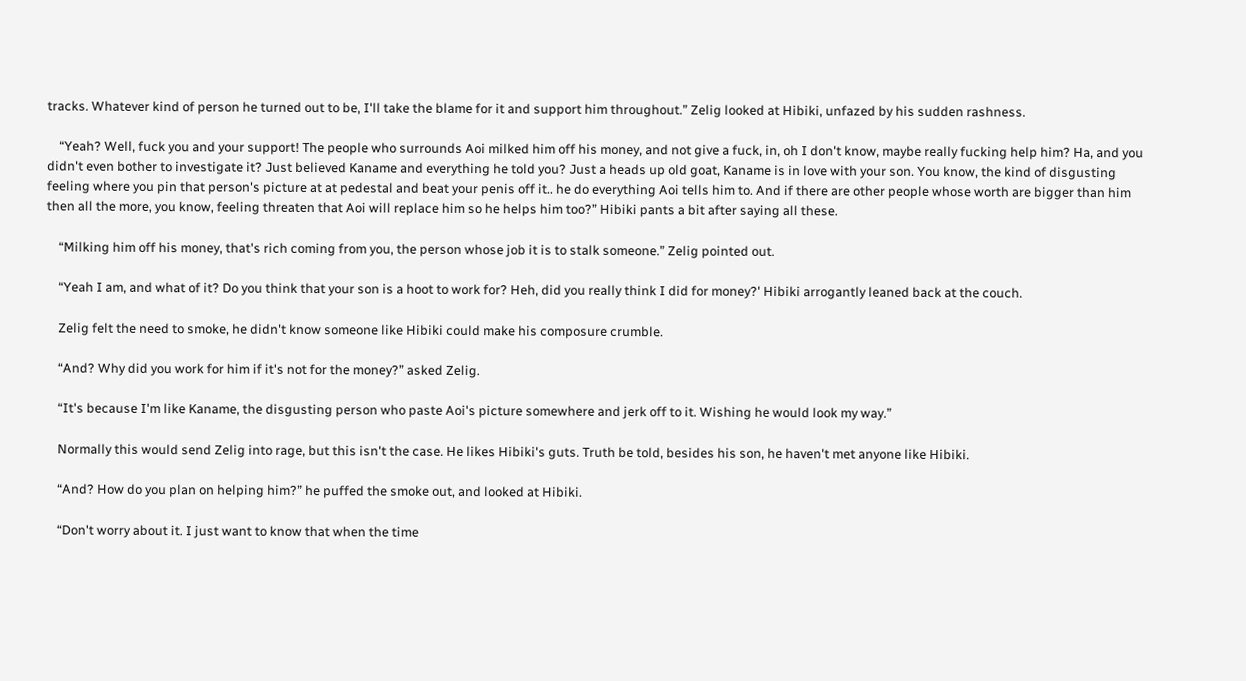tracks. Whatever kind of person he turned out to be, I'll take the blame for it and support him throughout.” Zelig looked at Hibiki, unfazed by his sudden rashness.

    “Yeah? Well, fuck you and your support! The people who surrounds Aoi milked him off his money, and not give a fuck, in, oh I don't know, maybe really fucking help him? Ha, and you didn't even bother to investigate it? Just believed Kaname and everything he told you? Just a heads up old goat, Kaname is in love with your son. You know, the kind of disgusting feeling where you pin that person's picture at at pedestal and beat your penis off it.. he do everything Aoi tells him to. And if there are other people whose worth are bigger than him then all the more, you know, feeling threaten that Aoi will replace him so he helps him too?” Hibiki pants a bit after saying all these.

    “Milking him off his money, that's rich coming from you, the person whose job it is to stalk someone.” Zelig pointed out.

    “Yeah I am, and what of it? Do you think that your son is a hoot to work for? Heh, did you really think I did for money?' Hibiki arrogantly leaned back at the couch.

    Zelig felt the need to smoke, he didn't know someone like Hibiki could make his composure crumble.

    “And? Why did you work for him if it's not for the money?” asked Zelig.

    “It's because I'm like Kaname, the disgusting person who paste Aoi's picture somewhere and jerk off to it. Wishing he would look my way.”

    Normally this would send Zelig into rage, but this isn't the case. He likes Hibiki's guts. Truth be told, besides his son, he haven't met anyone like Hibiki.

    “And? How do you plan on helping him?” he puffed the smoke out, and looked at Hibiki.

    “Don't worry about it. I just want to know that when the time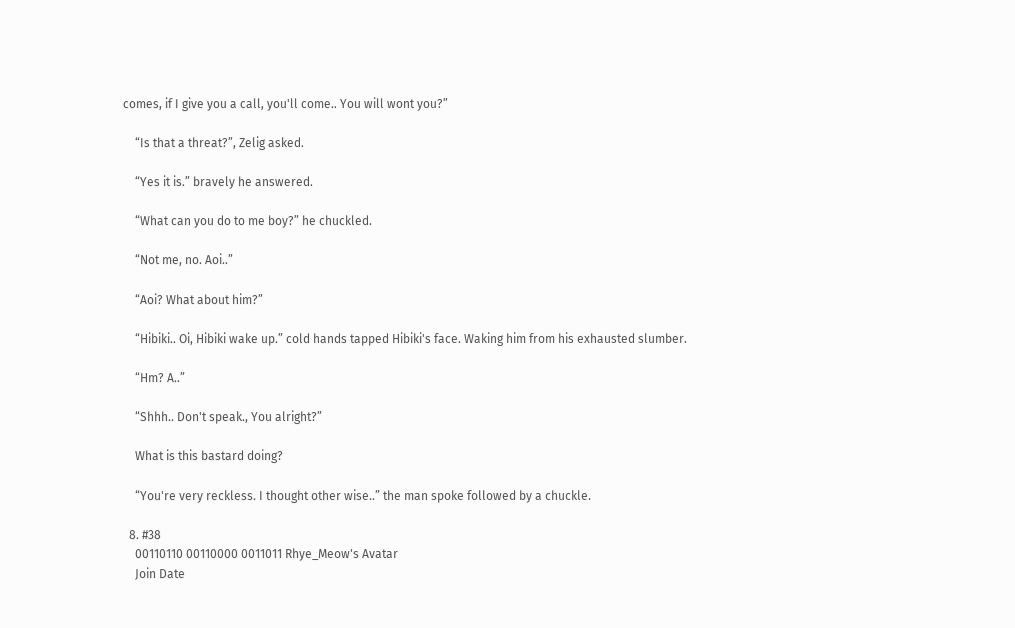comes, if I give you a call, you'll come.. You will wont you?”

    “Is that a threat?”, Zelig asked.

    “Yes it is.” bravely he answered.

    “What can you do to me boy?” he chuckled.

    “Not me, no. Aoi..”

    “Aoi? What about him?”

    “Hibiki.. Oi, Hibiki wake up.” cold hands tapped Hibiki's face. Waking him from his exhausted slumber.

    “Hm? A..”

    “Shhh.. Don't speak., You alright?”

    What is this bastard doing?

    “You're very reckless. I thought other wise..” the man spoke followed by a chuckle.

  8. #38
    00110110 00110000 0011011 Rhye_Meow's Avatar
    Join Date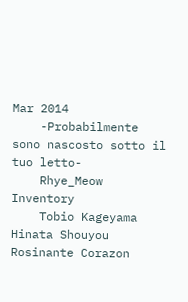Mar 2014
    -Probabilmente sono nascosto sotto il tuo letto-
    Rhye_Meow Inventory
    Tobio Kageyama Hinata Shouyou Rosinante Corazon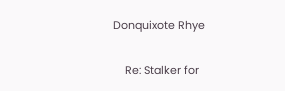Donquixote Rhye

    Re: Stalker for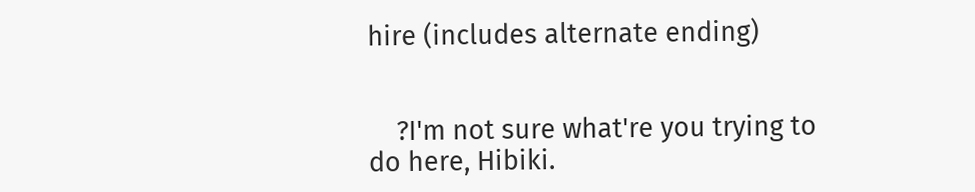hire (includes alternate ending)


    ?I'm not sure what're you trying to do here, Hibiki.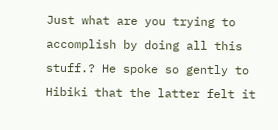Just what are you trying to accomplish by doing all this stuff.? He spoke so gently to Hibiki that the latter felt it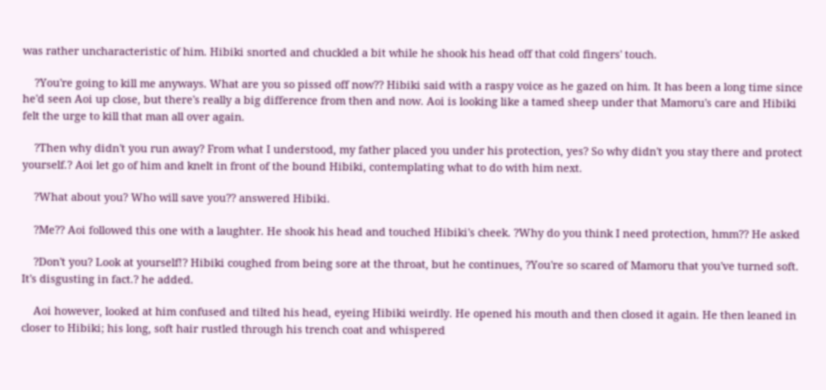was rather uncharacteristic of him. Hibiki snorted and chuckled a bit while he shook his head off that cold fingers' touch.

    ?You're going to kill me anyways. What are you so pissed off now?? Hibiki said with a raspy voice as he gazed on him. It has been a long time since he'd seen Aoi up close, but there's really a big difference from then and now. Aoi is looking like a tamed sheep under that Mamoru's care and Hibiki felt the urge to kill that man all over again.

    ?Then why didn't you run away? From what I understood, my father placed you under his protection, yes? So why didn't you stay there and protect yourself.? Aoi let go of him and knelt in front of the bound Hibiki, contemplating what to do with him next.

    ?What about you? Who will save you?? answered Hibiki.

    ?Me?? Aoi followed this one with a laughter. He shook his head and touched Hibiki's cheek. ?Why do you think I need protection, hmm?? He asked

    ?Don't you? Look at yourself!? Hibiki coughed from being sore at the throat, but he continues, ?You're so scared of Mamoru that you've turned soft. It's disgusting in fact.? he added.

    Aoi however, looked at him confused and tilted his head, eyeing Hibiki weirdly. He opened his mouth and then closed it again. He then leaned in closer to Hibiki; his long, soft hair rustled through his trench coat and whispered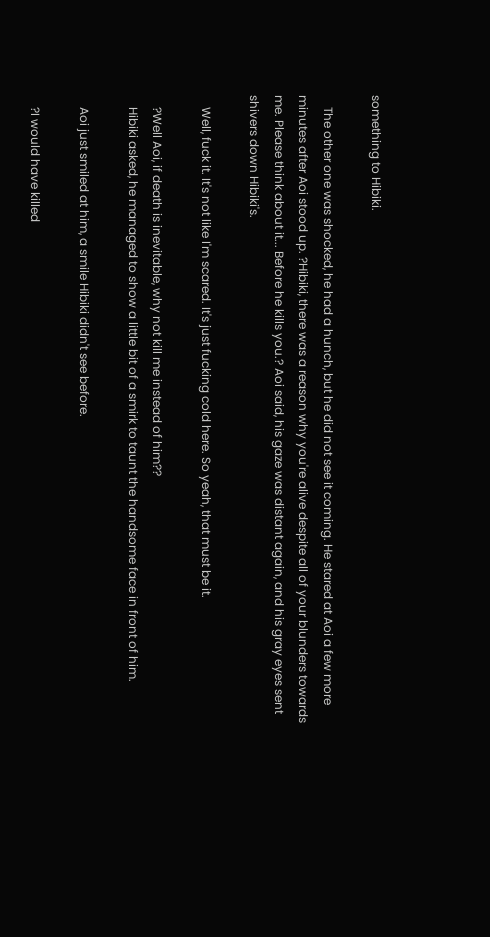something to Hibiki.

    The other one was shocked, he had a hunch, but he did not see it coming. He stared at Aoi a few more minutes after Aoi stood up. ?Hibiki, there was a reason why you're alive despite all of your blunders towards me. Please think about it... Before he kills you.? Aoi said, his gaze was distant again, and his gray eyes sent shivers down Hibiki's.

    Well, fuck it. It's not like I'm scared. It's just fucking cold here. So yeah, that must be it.

    ?Well Aoi, if death is inevitable, why not kill me instead of him??
    Hibiki asked, he managed to show a little bit of a smirk to taunt the handsome face in front of him.

    Aoi just smiled at him, a smile Hibiki didn't see before.

    ?I would have killed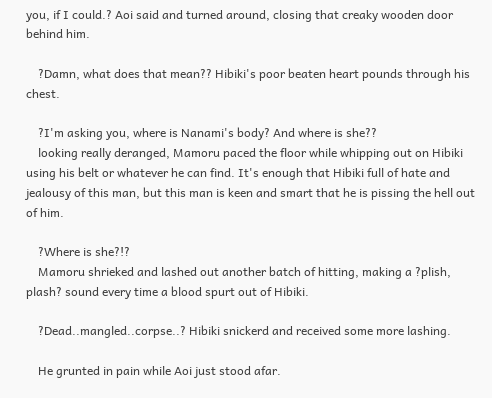you, if I could.? Aoi said and turned around, closing that creaky wooden door behind him.

    ?Damn, what does that mean?? Hibiki's poor beaten heart pounds through his chest.

    ?I'm asking you, where is Nanami's body? And where is she??
    looking really deranged, Mamoru paced the floor while whipping out on Hibiki using his belt or whatever he can find. It's enough that Hibiki full of hate and jealousy of this man, but this man is keen and smart that he is pissing the hell out of him.

    ?Where is she?!?
    Mamoru shrieked and lashed out another batch of hitting, making a ?plish, plash? sound every time a blood spurt out of Hibiki.

    ?Dead..mangled..corpse..? Hibiki snickerd and received some more lashing.

    He grunted in pain while Aoi just stood afar.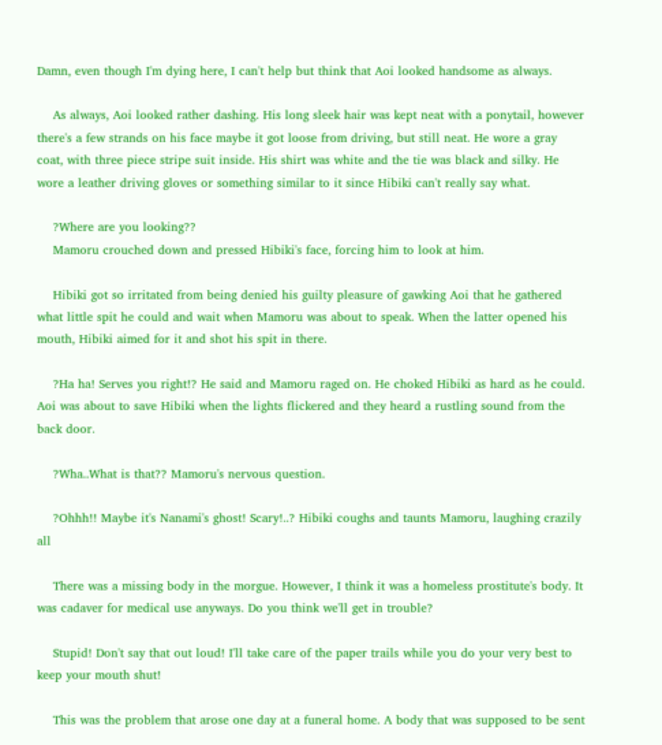Damn, even though I'm dying here, I can't help but think that Aoi looked handsome as always.

    As always, Aoi looked rather dashing. His long sleek hair was kept neat with a ponytail, however there's a few strands on his face maybe it got loose from driving, but still neat. He wore a gray coat, with three piece stripe suit inside. His shirt was white and the tie was black and silky. He wore a leather driving gloves or something similar to it since Hibiki can't really say what.

    ?Where are you looking??
    Mamoru crouched down and pressed Hibiki's face, forcing him to look at him.

    Hibiki got so irritated from being denied his guilty pleasure of gawking Aoi that he gathered what little spit he could and wait when Mamoru was about to speak. When the latter opened his mouth, Hibiki aimed for it and shot his spit in there.

    ?Ha ha! Serves you right!? He said and Mamoru raged on. He choked Hibiki as hard as he could. Aoi was about to save Hibiki when the lights flickered and they heard a rustling sound from the back door.

    ?Wha..What is that?? Mamoru's nervous question.

    ?Ohhh!! Maybe it's Nanami's ghost! Scary!..? Hibiki coughs and taunts Mamoru, laughing crazily all

    There was a missing body in the morgue. However, I think it was a homeless prostitute's body. It was cadaver for medical use anyways. Do you think we'll get in trouble?

    Stupid! Don't say that out loud! I'll take care of the paper trails while you do your very best to keep your mouth shut!

    This was the problem that arose one day at a funeral home. A body that was supposed to be sent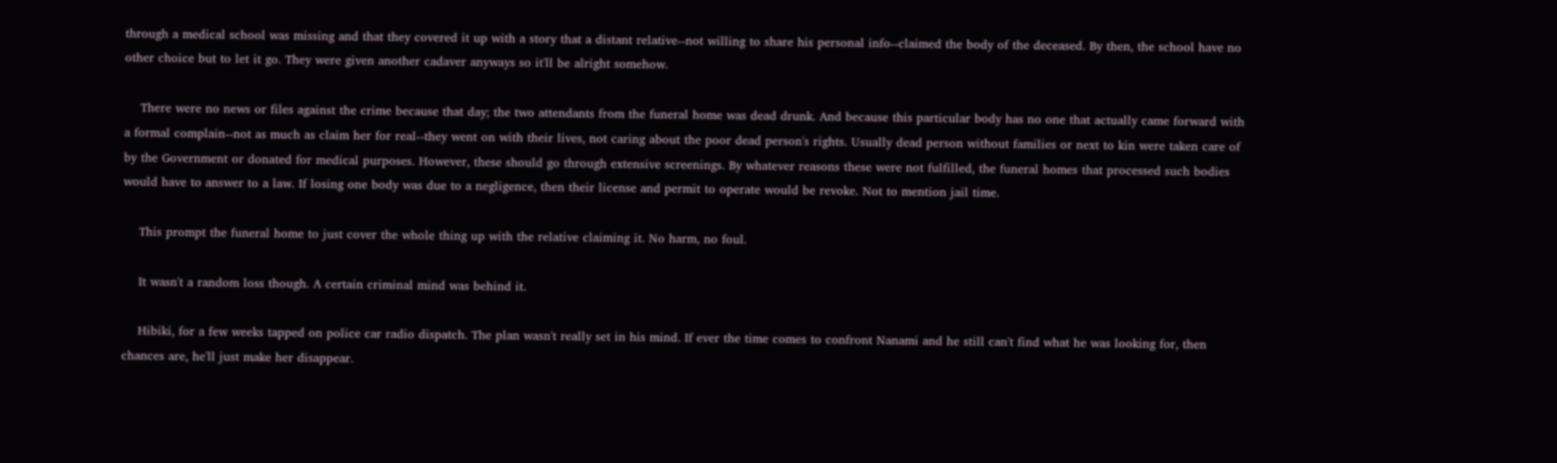through a medical school was missing and that they covered it up with a story that a distant relative--not willing to share his personal info--claimed the body of the deceased. By then, the school have no other choice but to let it go. They were given another cadaver anyways so it'll be alright somehow.

    There were no news or files against the crime because that day; the two attendants from the funeral home was dead drunk. And because this particular body has no one that actually came forward with a formal complain--not as much as claim her for real--they went on with their lives, not caring about the poor dead person's rights. Usually dead person without families or next to kin were taken care of by the Government or donated for medical purposes. However, these should go through extensive screenings. By whatever reasons these were not fulfilled, the funeral homes that processed such bodies would have to answer to a law. If losing one body was due to a negligence, then their license and permit to operate would be revoke. Not to mention jail time.

    This prompt the funeral home to just cover the whole thing up with the relative claiming it. No harm, no foul.

    It wasn't a random loss though. A certain criminal mind was behind it.

    Hibiki, for a few weeks tapped on police car radio dispatch. The plan wasn't really set in his mind. If ever the time comes to confront Nanami and he still can't find what he was looking for, then chances are, he'll just make her disappear.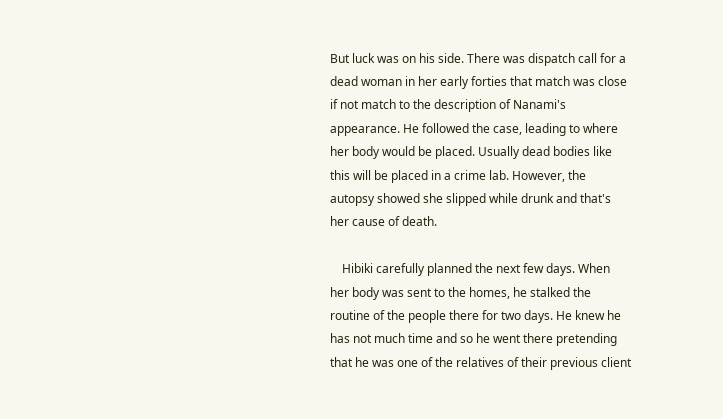But luck was on his side. There was dispatch call for a dead woman in her early forties that match was close if not match to the description of Nanami's appearance. He followed the case, leading to where her body would be placed. Usually dead bodies like this will be placed in a crime lab. However, the autopsy showed she slipped while drunk and that's her cause of death.

    Hibiki carefully planned the next few days. When her body was sent to the homes, he stalked the routine of the people there for two days. He knew he has not much time and so he went there pretending that he was one of the relatives of their previous client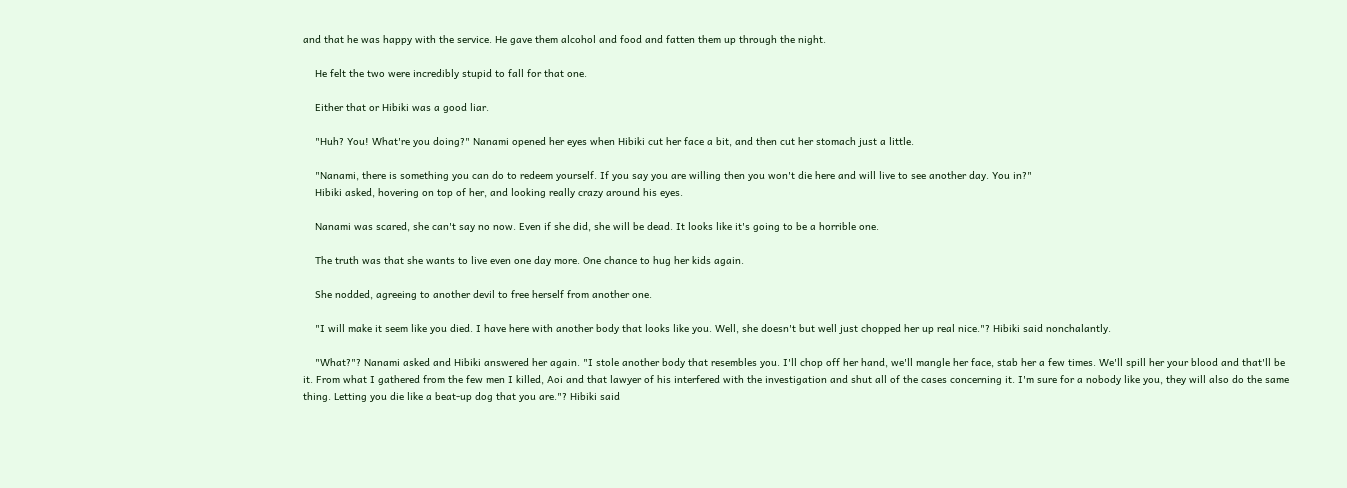and that he was happy with the service. He gave them alcohol and food and fatten them up through the night.

    He felt the two were incredibly stupid to fall for that one.

    Either that or Hibiki was a good liar.

    "Huh? You! What're you doing?" Nanami opened her eyes when Hibiki cut her face a bit, and then cut her stomach just a little.

    "Nanami, there is something you can do to redeem yourself. If you say you are willing then you won't die here and will live to see another day. You in?"
    Hibiki asked, hovering on top of her, and looking really crazy around his eyes.

    Nanami was scared, she can't say no now. Even if she did, she will be dead. It looks like it's going to be a horrible one.

    The truth was that she wants to live even one day more. One chance to hug her kids again.

    She nodded, agreeing to another devil to free herself from another one.

    "I will make it seem like you died. I have here with another body that looks like you. Well, she doesn't but well just chopped her up real nice."? Hibiki said nonchalantly.

    "What?"? Nanami asked and Hibiki answered her again. "I stole another body that resembles you. I'll chop off her hand, we'll mangle her face, stab her a few times. We'll spill her your blood and that'll be it. From what I gathered from the few men I killed, Aoi and that lawyer of his interfered with the investigation and shut all of the cases concerning it. I'm sure for a nobody like you, they will also do the same thing. Letting you die like a beat-up dog that you are."? Hibiki said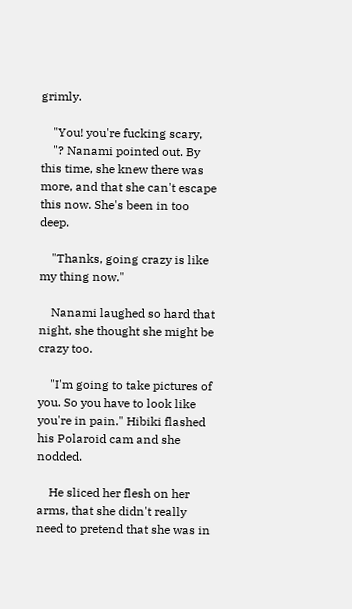grimly.

    "You! you're fucking scary,
    "? Nanami pointed out. By this time, she knew there was more, and that she can't escape this now. She's been in too deep.

    "Thanks, going crazy is like my thing now."

    Nanami laughed so hard that night, she thought she might be crazy too.

    "I'm going to take pictures of you. So you have to look like you're in pain." Hibiki flashed his Polaroid cam and she nodded.

    He sliced her flesh on her arms, that she didn't really need to pretend that she was in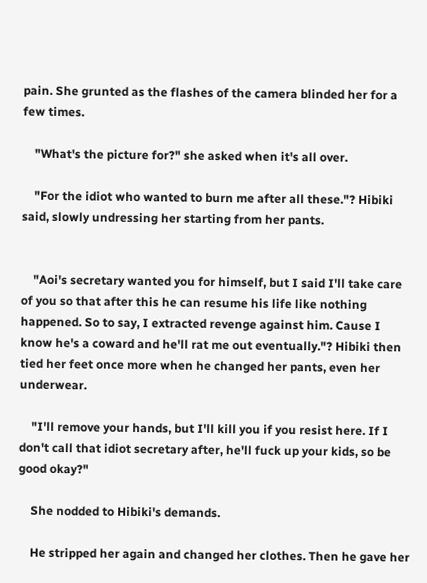pain. She grunted as the flashes of the camera blinded her for a few times.

    "What's the picture for?" she asked when it's all over.

    "For the idiot who wanted to burn me after all these."? Hibiki said, slowly undressing her starting from her pants.


    "Aoi's secretary wanted you for himself, but I said I'll take care of you so that after this he can resume his life like nothing happened. So to say, I extracted revenge against him. Cause I know he's a coward and he'll rat me out eventually."? Hibiki then tied her feet once more when he changed her pants, even her underwear.

    "I'll remove your hands, but I'll kill you if you resist here. If I don't call that idiot secretary after, he'll fuck up your kids, so be good okay?"

    She nodded to Hibiki's demands.

    He stripped her again and changed her clothes. Then he gave her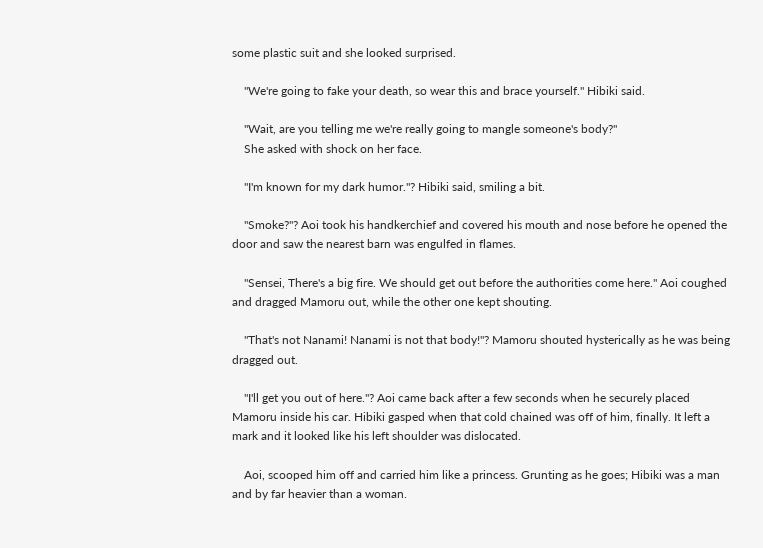some plastic suit and she looked surprised.

    "We're going to fake your death, so wear this and brace yourself." Hibiki said.

    "Wait, are you telling me we're really going to mangle someone's body?"
    She asked with shock on her face.

    "I'm known for my dark humor."? Hibiki said, smiling a bit.

    "Smoke?"? Aoi took his handkerchief and covered his mouth and nose before he opened the door and saw the nearest barn was engulfed in flames.

    "Sensei, There's a big fire. We should get out before the authorities come here." Aoi coughed and dragged Mamoru out, while the other one kept shouting.

    "That's not Nanami! Nanami is not that body!"? Mamoru shouted hysterically as he was being dragged out.

    "I'll get you out of here."? Aoi came back after a few seconds when he securely placed Mamoru inside his car. Hibiki gasped when that cold chained was off of him, finally. It left a mark and it looked like his left shoulder was dislocated.

    Aoi, scooped him off and carried him like a princess. Grunting as he goes; Hibiki was a man and by far heavier than a woman.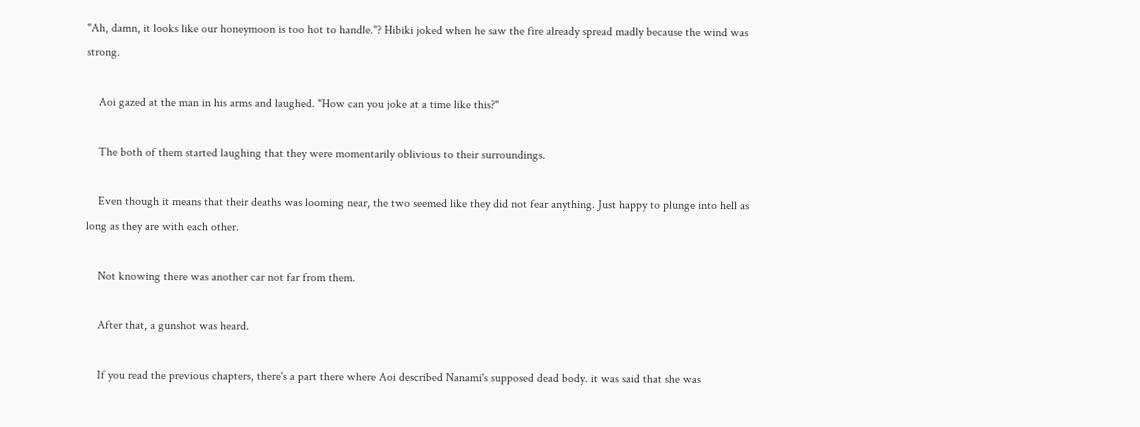"Ah, damn, it looks like our honeymoon is too hot to handle."? Hibiki joked when he saw the fire already spread madly because the wind was strong.

    Aoi gazed at the man in his arms and laughed. "How can you joke at a time like this?"

    The both of them started laughing that they were momentarily oblivious to their surroundings.

    Even though it means that their deaths was looming near, the two seemed like they did not fear anything. Just happy to plunge into hell as long as they are with each other.

    Not knowing there was another car not far from them.

    After that, a gunshot was heard.

    If you read the previous chapters, there's a part there where Aoi described Nanami's supposed dead body. it was said that she was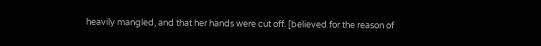heavily mangled, and that her hands were cut off. [believed for the reason of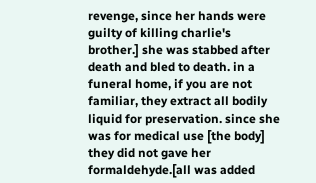revenge, since her hands were guilty of killing charlie's brother.] she was stabbed after death and bled to death. in a funeral home, if you are not familiar, they extract all bodily liquid for preservation. since she was for medical use [the body] they did not gave her formaldehyde.[all was added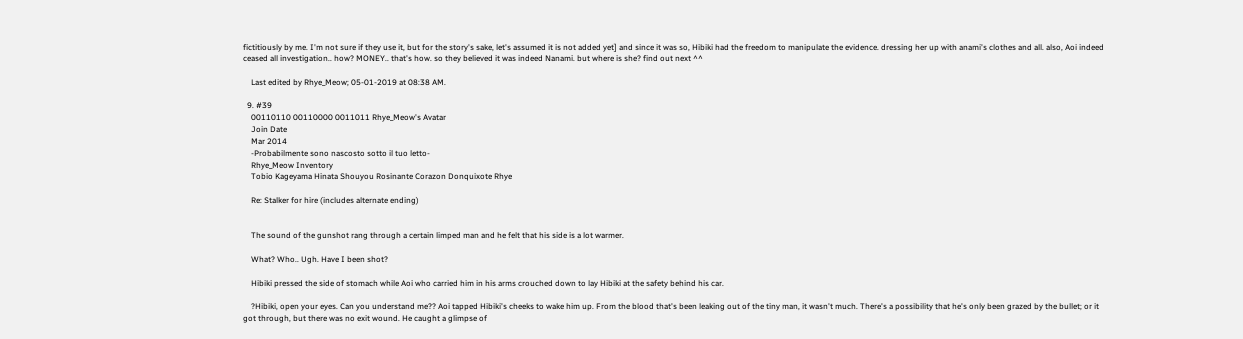fictitiously by me. I'm not sure if they use it, but for the story's sake, let's assumed it is not added yet] and since it was so, Hibiki had the freedom to manipulate the evidence. dressing her up with anami's clothes and all. also, Aoi indeed ceased all investigation.. how? MONEY.. that's how. so they believed it was indeed Nanami. but where is she? find out next ^^

    Last edited by Rhye_Meow; 05-01-2019 at 08:38 AM.

  9. #39
    00110110 00110000 0011011 Rhye_Meow's Avatar
    Join Date
    Mar 2014
    -Probabilmente sono nascosto sotto il tuo letto-
    Rhye_Meow Inventory
    Tobio Kageyama Hinata Shouyou Rosinante Corazon Donquixote Rhye

    Re: Stalker for hire (includes alternate ending)


    The sound of the gunshot rang through a certain limped man and he felt that his side is a lot warmer.

    What? Who.. Ugh. Have I been shot?

    Hibiki pressed the side of stomach while Aoi who carried him in his arms crouched down to lay Hibiki at the safety behind his car.

    ?Hibiki, open your eyes. Can you understand me?? Aoi tapped Hibiki's cheeks to wake him up. From the blood that's been leaking out of the tiny man, it wasn't much. There's a possibility that he's only been grazed by the bullet; or it got through, but there was no exit wound. He caught a glimpse of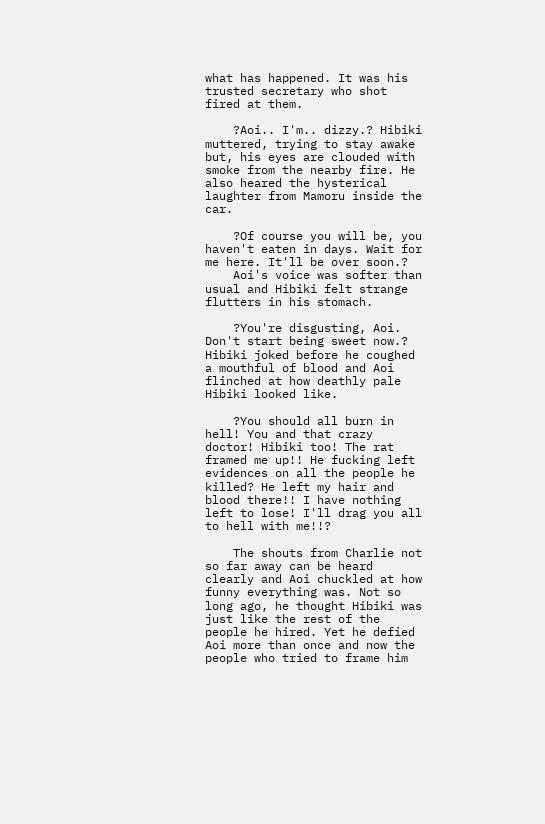what has happened. It was his trusted secretary who shot fired at them.

    ?Aoi.. I'm.. dizzy.? Hibiki muttered, trying to stay awake but, his eyes are clouded with smoke from the nearby fire. He also heared the hysterical laughter from Mamoru inside the car.

    ?Of course you will be, you haven't eaten in days. Wait for me here. It'll be over soon.?
    Aoi's voice was softer than usual and Hibiki felt strange flutters in his stomach.

    ?You're disgusting, Aoi. Don't start being sweet now.? Hibiki joked before he coughed a mouthful of blood and Aoi flinched at how deathly pale Hibiki looked like.

    ?You should all burn in hell! You and that crazy doctor! Hibiki too! The rat framed me up!! He fucking left evidences on all the people he killed? He left my hair and blood there!! I have nothing left to lose! I'll drag you all to hell with me!!?

    The shouts from Charlie not so far away can be heard clearly and Aoi chuckled at how funny everything was. Not so long ago, he thought Hibiki was just like the rest of the people he hired. Yet he defied Aoi more than once and now the people who tried to frame him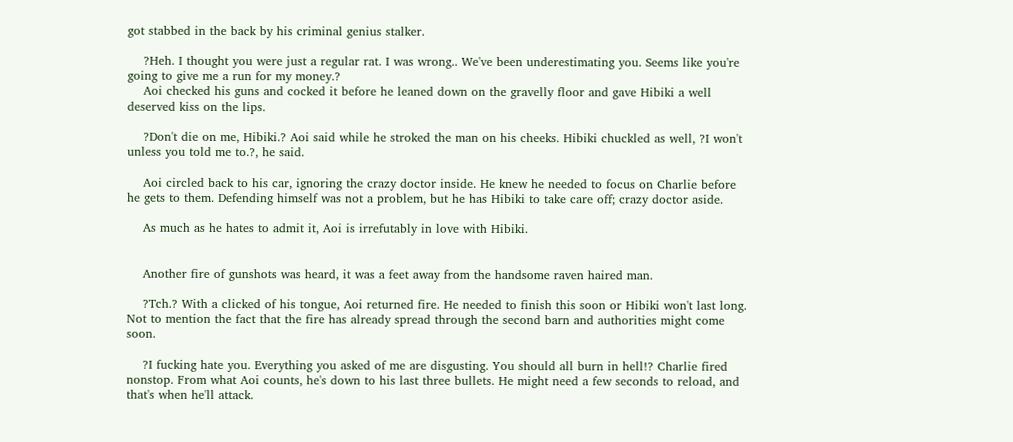got stabbed in the back by his criminal genius stalker.

    ?Heh. I thought you were just a regular rat. I was wrong.. We've been underestimating you. Seems like you're going to give me a run for my money.?
    Aoi checked his guns and cocked it before he leaned down on the gravelly floor and gave Hibiki a well deserved kiss on the lips.

    ?Don't die on me, Hibiki.? Aoi said while he stroked the man on his cheeks. Hibiki chuckled as well, ?I won't unless you told me to.?, he said.

    Aoi circled back to his car, ignoring the crazy doctor inside. He knew he needed to focus on Charlie before he gets to them. Defending himself was not a problem, but he has Hibiki to take care off; crazy doctor aside.

    As much as he hates to admit it, Aoi is irrefutably in love with Hibiki.


    Another fire of gunshots was heard, it was a feet away from the handsome raven haired man.

    ?Tch.? With a clicked of his tongue, Aoi returned fire. He needed to finish this soon or Hibiki won't last long. Not to mention the fact that the fire has already spread through the second barn and authorities might come soon.

    ?I fucking hate you. Everything you asked of me are disgusting. You should all burn in hell!? Charlie fired nonstop. From what Aoi counts, he's down to his last three bullets. He might need a few seconds to reload, and that's when he'll attack.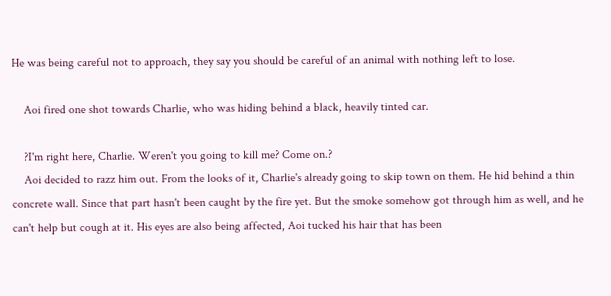He was being careful not to approach, they say you should be careful of an animal with nothing left to lose.

    Aoi fired one shot towards Charlie, who was hiding behind a black, heavily tinted car.

    ?I'm right here, Charlie. Weren't you going to kill me? Come on.?
    Aoi decided to razz him out. From the looks of it, Charlie's already going to skip town on them. He hid behind a thin concrete wall. Since that part hasn't been caught by the fire yet. But the smoke somehow got through him as well, and he can't help but cough at it. His eyes are also being affected, Aoi tucked his hair that has been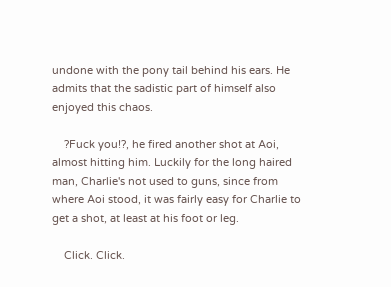undone with the pony tail behind his ears. He admits that the sadistic part of himself also enjoyed this chaos.

    ?Fuck you!?, he fired another shot at Aoi, almost hitting him. Luckily for the long haired man, Charlie's not used to guns, since from where Aoi stood, it was fairly easy for Charlie to get a shot, at least at his foot or leg.

    Click. Click.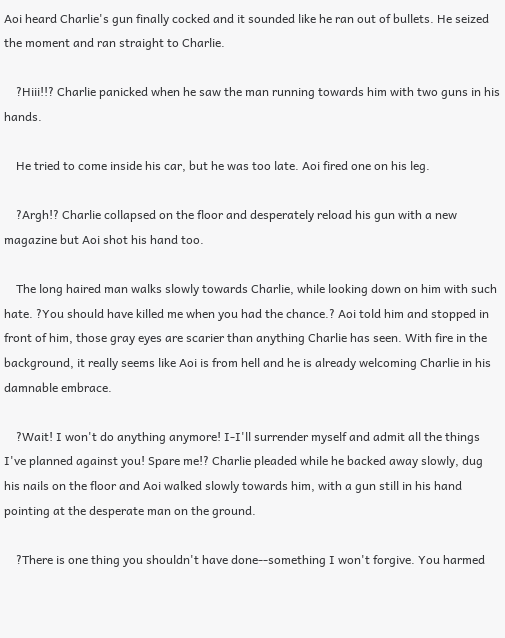Aoi heard Charlie's gun finally cocked and it sounded like he ran out of bullets. He seized the moment and ran straight to Charlie.

    ?Hiii!!? Charlie panicked when he saw the man running towards him with two guns in his hands.

    He tried to come inside his car, but he was too late. Aoi fired one on his leg.

    ?Argh!? Charlie collapsed on the floor and desperately reload his gun with a new magazine but Aoi shot his hand too.

    The long haired man walks slowly towards Charlie, while looking down on him with such hate. ?You should have killed me when you had the chance.? Aoi told him and stopped in front of him, those gray eyes are scarier than anything Charlie has seen. With fire in the background, it really seems like Aoi is from hell and he is already welcoming Charlie in his damnable embrace.

    ?Wait! I won't do anything anymore! I-I'll surrender myself and admit all the things I've planned against you! Spare me!? Charlie pleaded while he backed away slowly, dug his nails on the floor and Aoi walked slowly towards him, with a gun still in his hand pointing at the desperate man on the ground.

    ?There is one thing you shouldn't have done--something I won't forgive. You harmed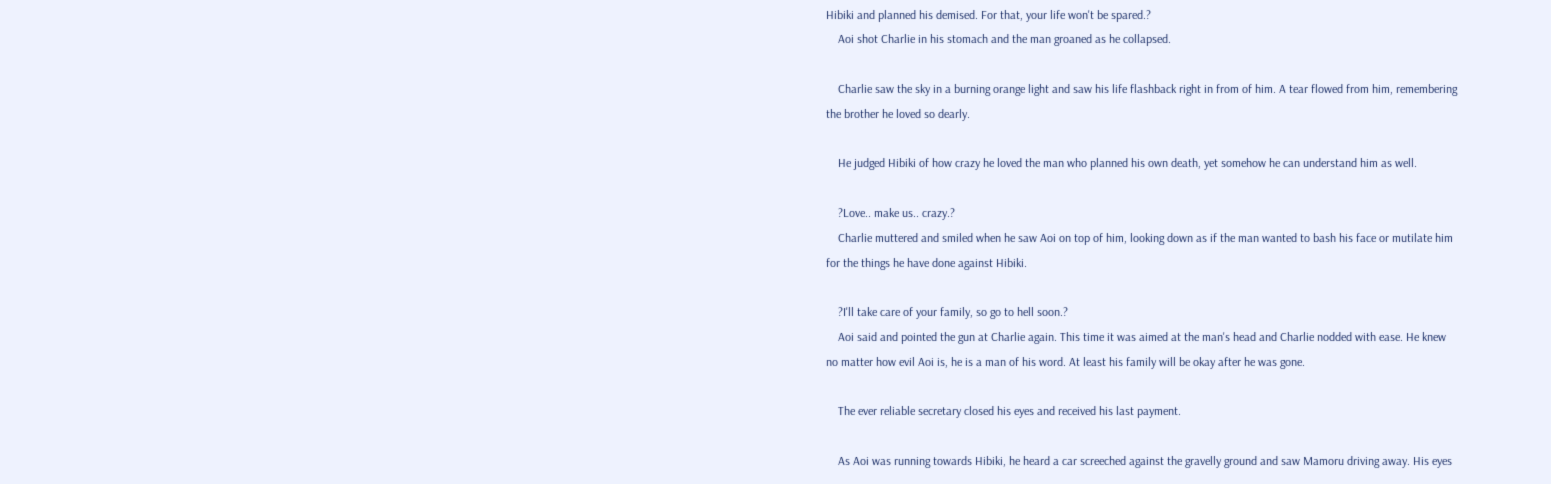Hibiki and planned his demised. For that, your life won't be spared.?
    Aoi shot Charlie in his stomach and the man groaned as he collapsed.

    Charlie saw the sky in a burning orange light and saw his life flashback right in from of him. A tear flowed from him, remembering the brother he loved so dearly.

    He judged Hibiki of how crazy he loved the man who planned his own death, yet somehow he can understand him as well.

    ?Love.. make us.. crazy.?
    Charlie muttered and smiled when he saw Aoi on top of him, looking down as if the man wanted to bash his face or mutilate him for the things he have done against Hibiki.

    ?I'll take care of your family, so go to hell soon.?
    Aoi said and pointed the gun at Charlie again. This time it was aimed at the man's head and Charlie nodded with ease. He knew no matter how evil Aoi is, he is a man of his word. At least his family will be okay after he was gone.

    The ever reliable secretary closed his eyes and received his last payment.

    As Aoi was running towards Hibiki, he heard a car screeched against the gravelly ground and saw Mamoru driving away. His eyes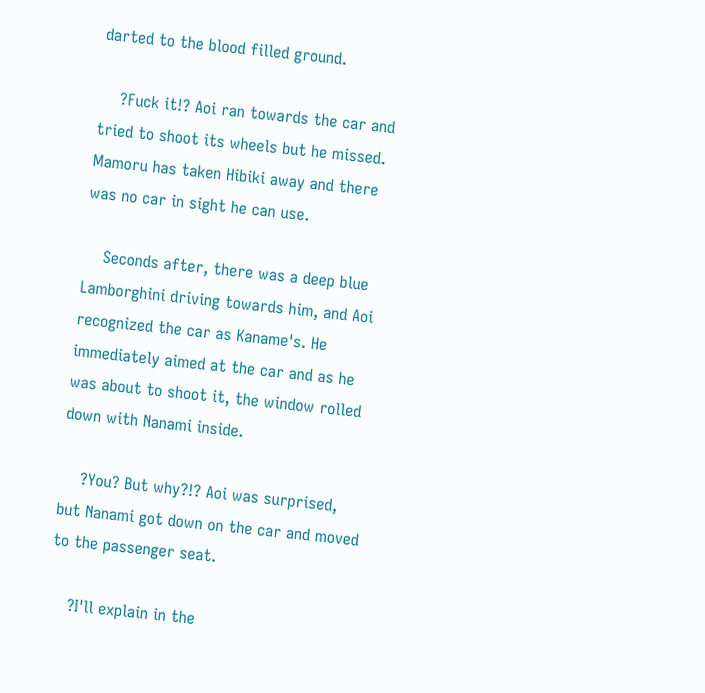darted to the blood filled ground.

    ?Fuck it!? Aoi ran towards the car and tried to shoot its wheels but he missed. Mamoru has taken Hibiki away and there was no car in sight he can use.

    Seconds after, there was a deep blue Lamborghini driving towards him, and Aoi recognized the car as Kaname's. He immediately aimed at the car and as he was about to shoot it, the window rolled down with Nanami inside.

    ?You? But why?!? Aoi was surprised, but Nanami got down on the car and moved to the passenger seat.

    ?I'll explain in the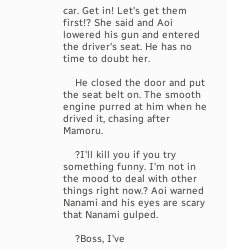car. Get in! Let's get them first!? She said and Aoi lowered his gun and entered the driver's seat. He has no time to doubt her.

    He closed the door and put the seat belt on. The smooth engine purred at him when he drived it, chasing after Mamoru.

    ?I'll kill you if you try something funny. I'm not in the mood to deal with other things right now.? Aoi warned Nanami and his eyes are scary that Nanami gulped.

    ?Boss, I've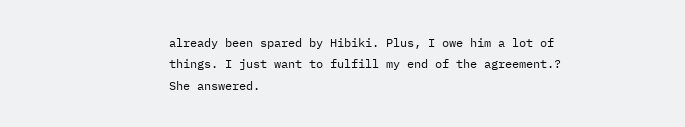already been spared by Hibiki. Plus, I owe him a lot of things. I just want to fulfill my end of the agreement.? She answered.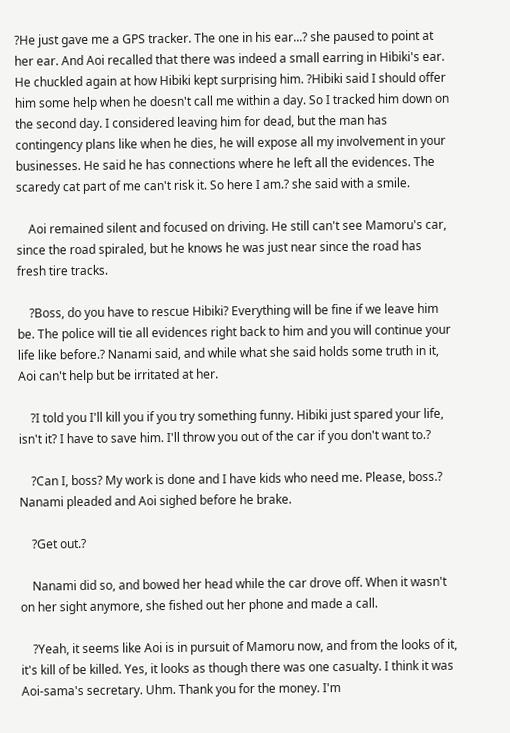?He just gave me a GPS tracker. The one in his ear...? she paused to point at her ear. And Aoi recalled that there was indeed a small earring in Hibiki's ear. He chuckled again at how Hibiki kept surprising him. ?Hibiki said I should offer him some help when he doesn't call me within a day. So I tracked him down on the second day. I considered leaving him for dead, but the man has contingency plans like when he dies, he will expose all my involvement in your businesses. He said he has connections where he left all the evidences. The scaredy cat part of me can't risk it. So here I am.? she said with a smile.

    Aoi remained silent and focused on driving. He still can't see Mamoru's car, since the road spiraled, but he knows he was just near since the road has fresh tire tracks.

    ?Boss, do you have to rescue Hibiki? Everything will be fine if we leave him be. The police will tie all evidences right back to him and you will continue your life like before.? Nanami said, and while what she said holds some truth in it, Aoi can't help but be irritated at her.

    ?I told you I'll kill you if you try something funny. Hibiki just spared your life, isn't it? I have to save him. I'll throw you out of the car if you don't want to.?

    ?Can I, boss? My work is done and I have kids who need me. Please, boss.? Nanami pleaded and Aoi sighed before he brake.

    ?Get out.?

    Nanami did so, and bowed her head while the car drove off. When it wasn't on her sight anymore, she fished out her phone and made a call.

    ?Yeah, it seems like Aoi is in pursuit of Mamoru now, and from the looks of it, it's kill of be killed. Yes, it looks as though there was one casualty. I think it was Aoi-sama's secretary. Uhm. Thank you for the money. I'm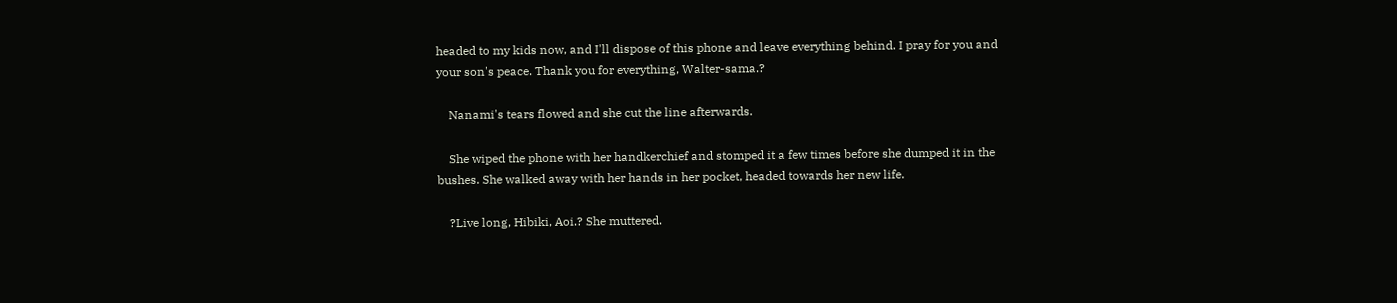headed to my kids now, and I'll dispose of this phone and leave everything behind. I pray for you and your son's peace. Thank you for everything, Walter-sama.?

    Nanami's tears flowed and she cut the line afterwards.

    She wiped the phone with her handkerchief and stomped it a few times before she dumped it in the bushes. She walked away with her hands in her pocket, headed towards her new life.

    ?Live long, Hibiki, Aoi.? She muttered.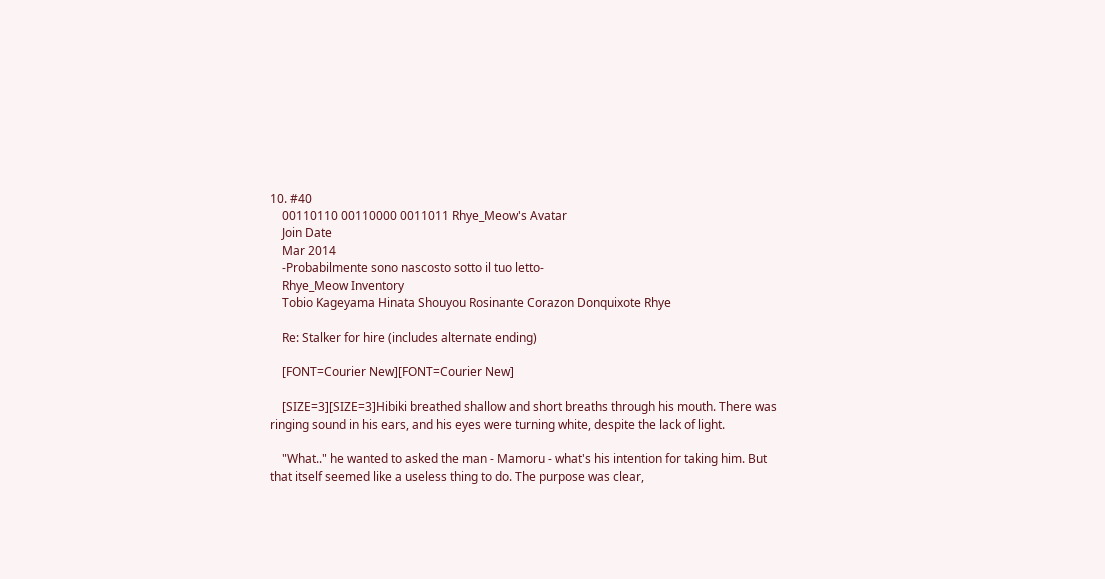10. #40
    00110110 00110000 0011011 Rhye_Meow's Avatar
    Join Date
    Mar 2014
    -Probabilmente sono nascosto sotto il tuo letto-
    Rhye_Meow Inventory
    Tobio Kageyama Hinata Shouyou Rosinante Corazon Donquixote Rhye

    Re: Stalker for hire (includes alternate ending)

    [FONT=Courier New][FONT=Courier New]

    [SIZE=3][SIZE=3]Hibiki breathed shallow and short breaths through his mouth. There was ringing sound in his ears, and his eyes were turning white, despite the lack of light.

    "What.." he wanted to asked the man - Mamoru - what's his intention for taking him. But that itself seemed like a useless thing to do. The purpose was clear,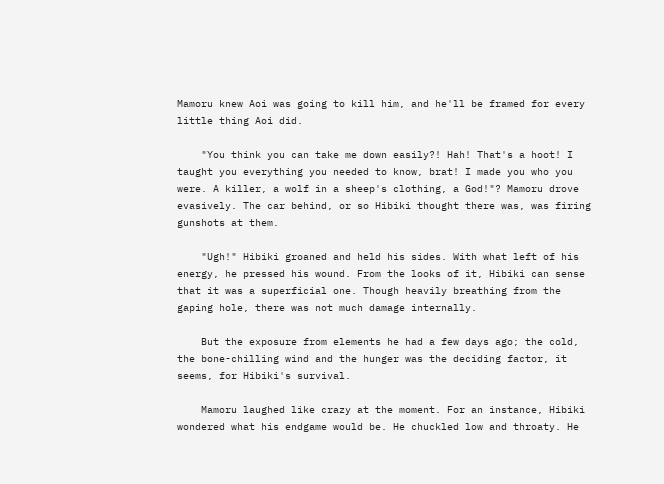Mamoru knew Aoi was going to kill him, and he'll be framed for every little thing Aoi did.

    "You think you can take me down easily?! Hah! That's a hoot! I taught you everything you needed to know, brat! I made you who you were. A killer, a wolf in a sheep's clothing, a God!"? Mamoru drove evasively. The car behind, or so Hibiki thought there was, was firing gunshots at them.

    "Ugh!" Hibiki groaned and held his sides. With what left of his energy, he pressed his wound. From the looks of it, Hibiki can sense that it was a superficial one. Though heavily breathing from the gaping hole, there was not much damage internally.

    But the exposure from elements he had a few days ago; the cold, the bone-chilling wind and the hunger was the deciding factor, it seems, for Hibiki's survival.

    Mamoru laughed like crazy at the moment. For an instance, Hibiki wondered what his endgame would be. He chuckled low and throaty. He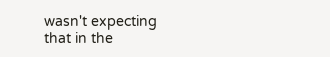wasn't expecting that in the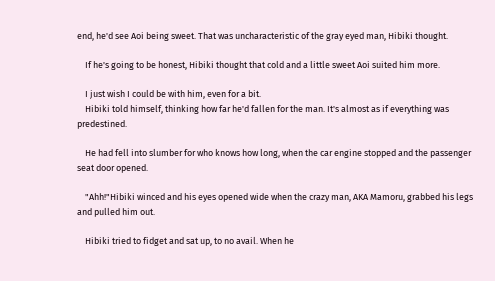end, he'd see Aoi being sweet. That was uncharacteristic of the gray eyed man, Hibiki thought.

    If he's going to be honest, Hibiki thought that cold and a little sweet Aoi suited him more.

    I just wish I could be with him, even for a bit.
    Hibiki told himself, thinking how far he'd fallen for the man. It's almost as if everything was predestined.

    He had fell into slumber for who knows how long, when the car engine stopped and the passenger seat door opened.

    "Ahh!"Hibiki winced and his eyes opened wide when the crazy man, AKA Mamoru, grabbed his legs and pulled him out.

    Hibiki tried to fidget and sat up, to no avail. When he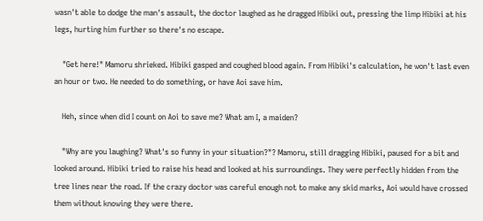wasn't able to dodge the man's assault, the doctor laughed as he dragged Hibiki out, pressing the limp Hibiki at his legs, hurting him further so there's no escape.

    "Get here!" Mamoru shrieked. Hibiki gasped and coughed blood again. From Hibiki's calculation, he won't last even an hour or two. He needed to do something, or have Aoi save him.

    Heh, since when did I count on Aoi to save me? What am I, a maiden?

    "Why are you laughing? What's so funny in your situation?"? Mamoru, still dragging Hibiki, paused for a bit and looked around. Hibiki tried to raise his head and looked at his surroundings. They were perfectly hidden from the tree lines near the road. If the crazy doctor was careful enough not to make any skid marks, Aoi would have crossed them without knowing they were there.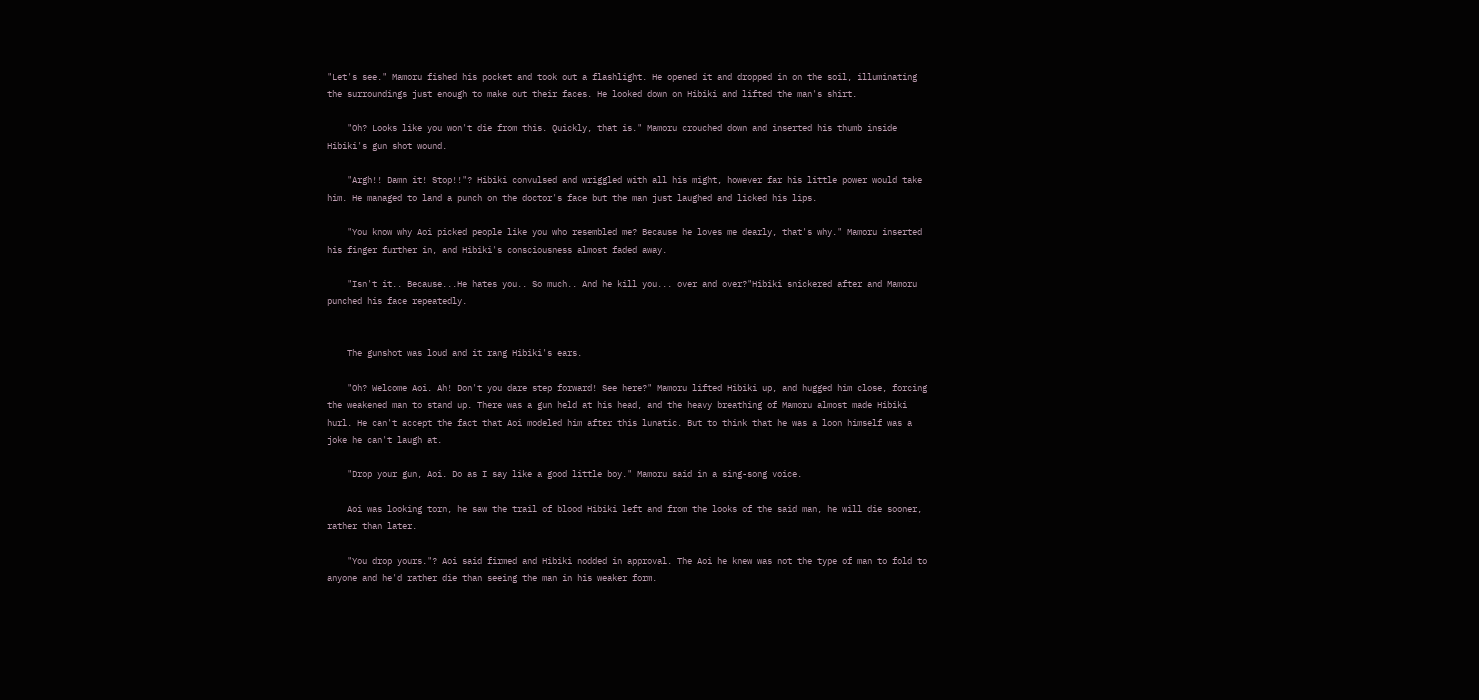"Let's see." Mamoru fished his pocket and took out a flashlight. He opened it and dropped in on the soil, illuminating the surroundings just enough to make out their faces. He looked down on Hibiki and lifted the man's shirt.

    "Oh? Looks like you won't die from this. Quickly, that is." Mamoru crouched down and inserted his thumb inside Hibiki's gun shot wound.

    "Argh!! Damn it! Stop!!"? Hibiki convulsed and wriggled with all his might, however far his little power would take him. He managed to land a punch on the doctor's face but the man just laughed and licked his lips.

    "You know why Aoi picked people like you who resembled me? Because he loves me dearly, that's why." Mamoru inserted his finger further in, and Hibiki's consciousness almost faded away.

    "Isn't it.. Because...He hates you.. So much.. And he kill you... over and over?"Hibiki snickered after and Mamoru punched his face repeatedly.


    The gunshot was loud and it rang Hibiki's ears.

    "Oh? Welcome Aoi. Ah! Don't you dare step forward! See here?" Mamoru lifted Hibiki up, and hugged him close, forcing the weakened man to stand up. There was a gun held at his head, and the heavy breathing of Mamoru almost made Hibiki hurl. He can't accept the fact that Aoi modeled him after this lunatic. But to think that he was a loon himself was a joke he can't laugh at.

    "Drop your gun, Aoi. Do as I say like a good little boy." Mamoru said in a sing-song voice.

    Aoi was looking torn, he saw the trail of blood Hibiki left and from the looks of the said man, he will die sooner, rather than later.

    "You drop yours."? Aoi said firmed and Hibiki nodded in approval. The Aoi he knew was not the type of man to fold to anyone and he'd rather die than seeing the man in his weaker form.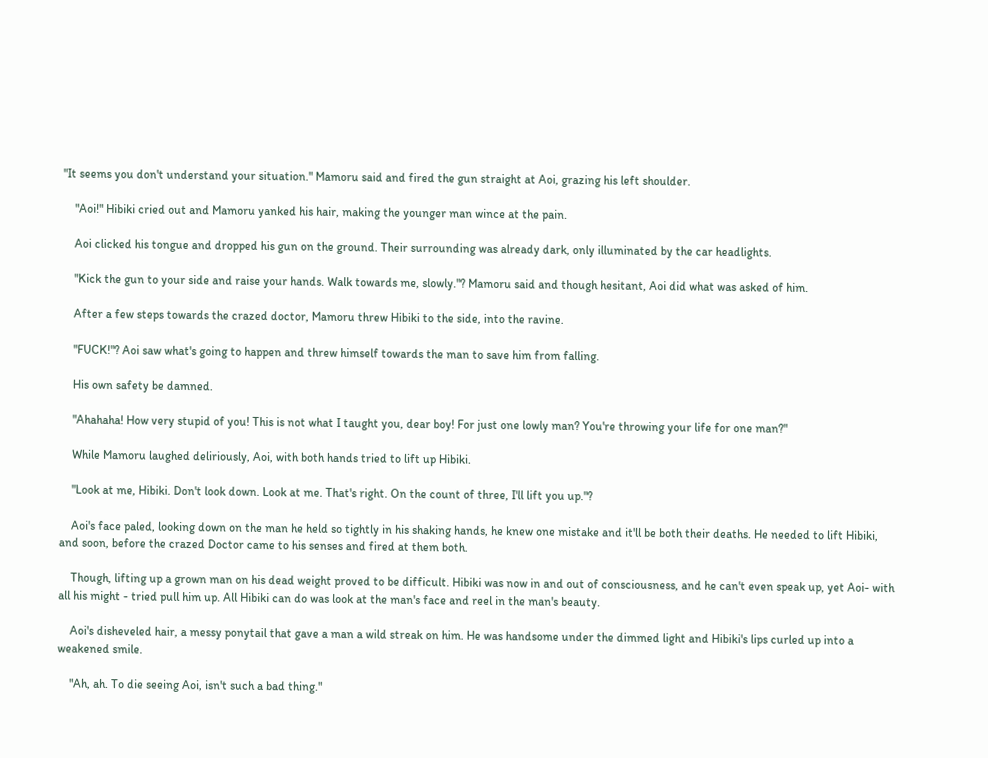"It seems you don't understand your situation." Mamoru said and fired the gun straight at Aoi, grazing his left shoulder.

    "Aoi!" Hibiki cried out and Mamoru yanked his hair, making the younger man wince at the pain.

    Aoi clicked his tongue and dropped his gun on the ground. Their surrounding was already dark, only illuminated by the car headlights.

    "Kick the gun to your side and raise your hands. Walk towards me, slowly."? Mamoru said and though hesitant, Aoi did what was asked of him.

    After a few steps towards the crazed doctor, Mamoru threw Hibiki to the side, into the ravine.

    "FUCK!"? Aoi saw what's going to happen and threw himself towards the man to save him from falling.

    His own safety be damned.

    "Ahahaha! How very stupid of you! This is not what I taught you, dear boy! For just one lowly man? You're throwing your life for one man?"

    While Mamoru laughed deliriously, Aoi, with both hands tried to lift up Hibiki.

    "Look at me, Hibiki. Don't look down. Look at me. That's right. On the count of three, I'll lift you up."?

    Aoi's face paled, looking down on the man he held so tightly in his shaking hands, he knew one mistake and it'll be both their deaths. He needed to lift Hibiki, and soon, before the crazed Doctor came to his senses and fired at them both.

    Though, lifting up a grown man on his dead weight proved to be difficult. Hibiki was now in and out of consciousness, and he can't even speak up, yet Aoi- with all his might - tried pull him up. All Hibiki can do was look at the man's face and reel in the man's beauty.

    Aoi's disheveled hair, a messy ponytail that gave a man a wild streak on him. He was handsome under the dimmed light and Hibiki's lips curled up into a weakened smile.

    "Ah, ah. To die seeing Aoi, isn't such a bad thing."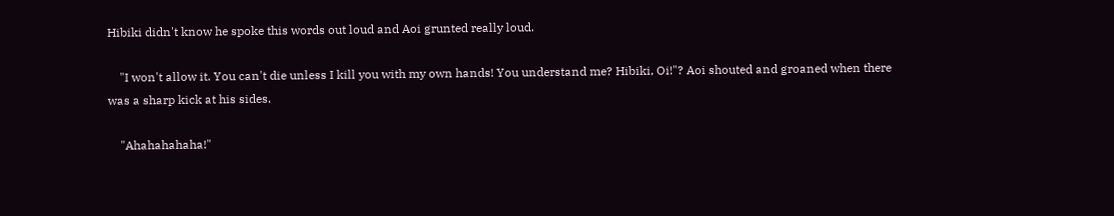Hibiki didn't know he spoke this words out loud and Aoi grunted really loud.

    "I won't allow it. You can't die unless I kill you with my own hands! You understand me? Hibiki, Oi!"? Aoi shouted and groaned when there was a sharp kick at his sides.

    "Ahahahahaha!"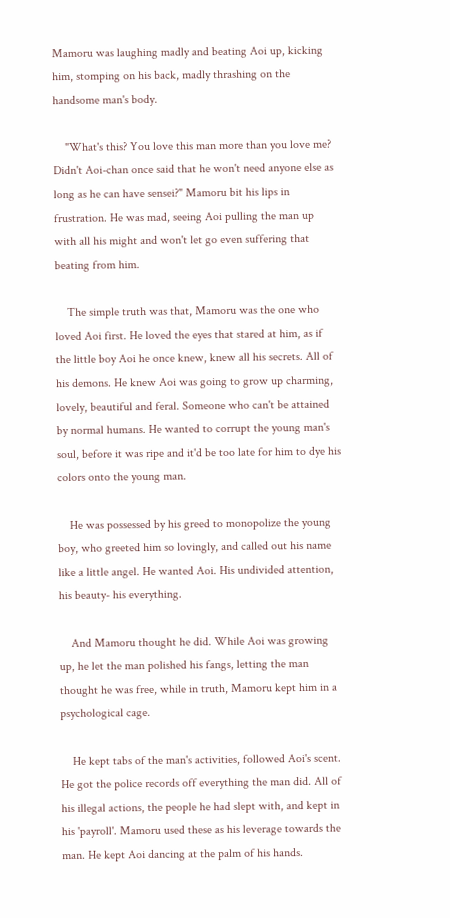Mamoru was laughing madly and beating Aoi up, kicking him, stomping on his back, madly thrashing on the handsome man's body.

    "What's this? You love this man more than you love me? Didn't Aoi-chan once said that he won't need anyone else as long as he can have sensei?" Mamoru bit his lips in frustration. He was mad, seeing Aoi pulling the man up with all his might and won't let go even suffering that beating from him.

    The simple truth was that, Mamoru was the one who loved Aoi first. He loved the eyes that stared at him, as if the little boy Aoi he once knew, knew all his secrets. All of his demons. He knew Aoi was going to grow up charming, lovely, beautiful and feral. Someone who can't be attained by normal humans. He wanted to corrupt the young man's soul, before it was ripe and it'd be too late for him to dye his colors onto the young man.

    He was possessed by his greed to monopolize the young boy, who greeted him so lovingly, and called out his name like a little angel. He wanted Aoi. His undivided attention, his beauty- his everything.

    And Mamoru thought he did. While Aoi was growing up, he let the man polished his fangs, letting the man thought he was free, while in truth, Mamoru kept him in a psychological cage.

    He kept tabs of the man's activities, followed Aoi's scent. He got the police records off everything the man did. All of his illegal actions, the people he had slept with, and kept in his 'payroll'. Mamoru used these as his leverage towards the man. He kept Aoi dancing at the palm of his hands.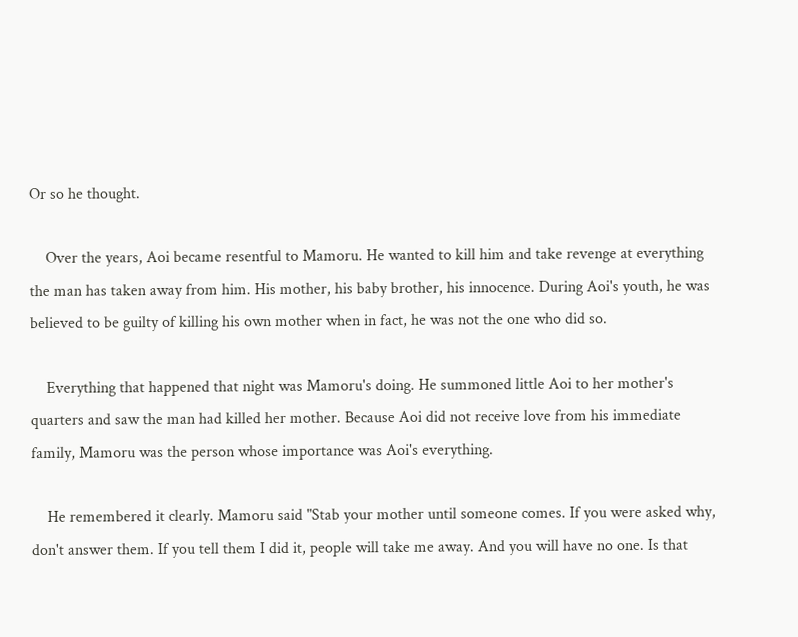Or so he thought.

    Over the years, Aoi became resentful to Mamoru. He wanted to kill him and take revenge at everything the man has taken away from him. His mother, his baby brother, his innocence. During Aoi's youth, he was believed to be guilty of killing his own mother when in fact, he was not the one who did so.

    Everything that happened that night was Mamoru's doing. He summoned little Aoi to her mother's quarters and saw the man had killed her mother. Because Aoi did not receive love from his immediate family, Mamoru was the person whose importance was Aoi's everything.

    He remembered it clearly. Mamoru said "Stab your mother until someone comes. If you were asked why, don't answer them. If you tell them I did it, people will take me away. And you will have no one. Is that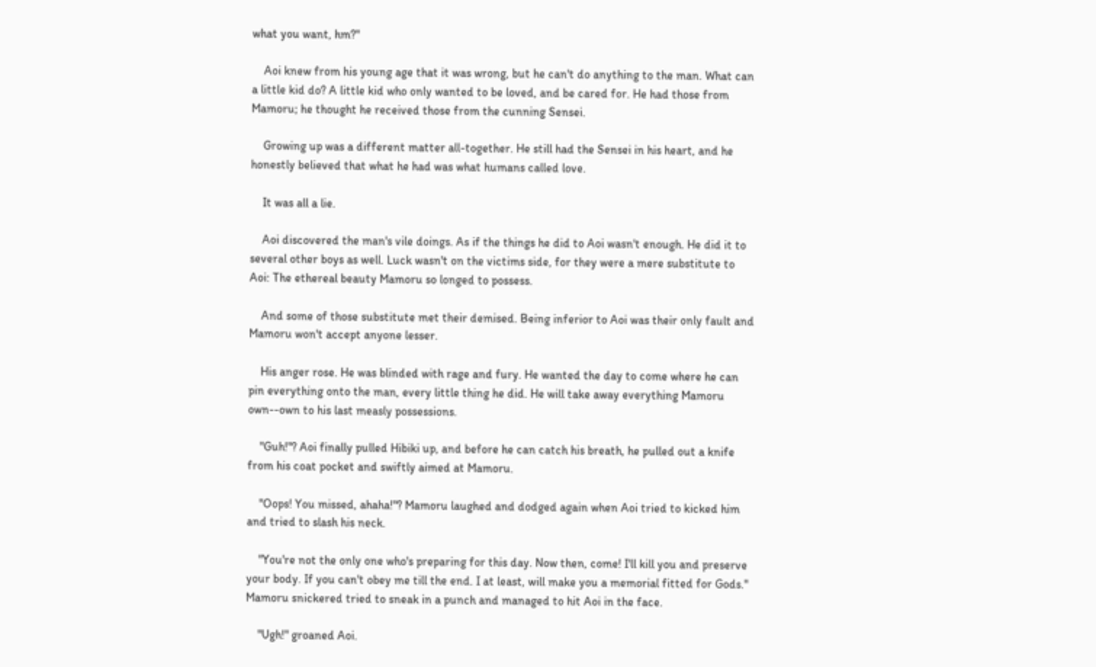what you want, hm?"

    Aoi knew from his young age that it was wrong, but he can't do anything to the man. What can a little kid do? A little kid who only wanted to be loved, and be cared for. He had those from Mamoru; he thought he received those from the cunning Sensei.

    Growing up was a different matter all-together. He still had the Sensei in his heart, and he honestly believed that what he had was what humans called love.

    It was all a lie.

    Aoi discovered the man's vile doings. As if the things he did to Aoi wasn't enough. He did it to several other boys as well. Luck wasn't on the victims side, for they were a mere substitute to Aoi: The ethereal beauty Mamoru so longed to possess.

    And some of those substitute met their demised. Being inferior to Aoi was their only fault and Mamoru won't accept anyone lesser.

    His anger rose. He was blinded with rage and fury. He wanted the day to come where he can pin everything onto the man, every little thing he did. He will take away everything Mamoru own--own to his last measly possessions.

    "Guh!"? Aoi finally pulled Hibiki up, and before he can catch his breath, he pulled out a knife from his coat pocket and swiftly aimed at Mamoru.

    "Oops! You missed, ahaha!"? Mamoru laughed and dodged again when Aoi tried to kicked him and tried to slash his neck.

    "You're not the only one who's preparing for this day. Now then, come! I'll kill you and preserve your body. If you can't obey me till the end. I at least, will make you a memorial fitted for Gods." Mamoru snickered tried to sneak in a punch and managed to hit Aoi in the face.

    "Ugh!" groaned Aoi.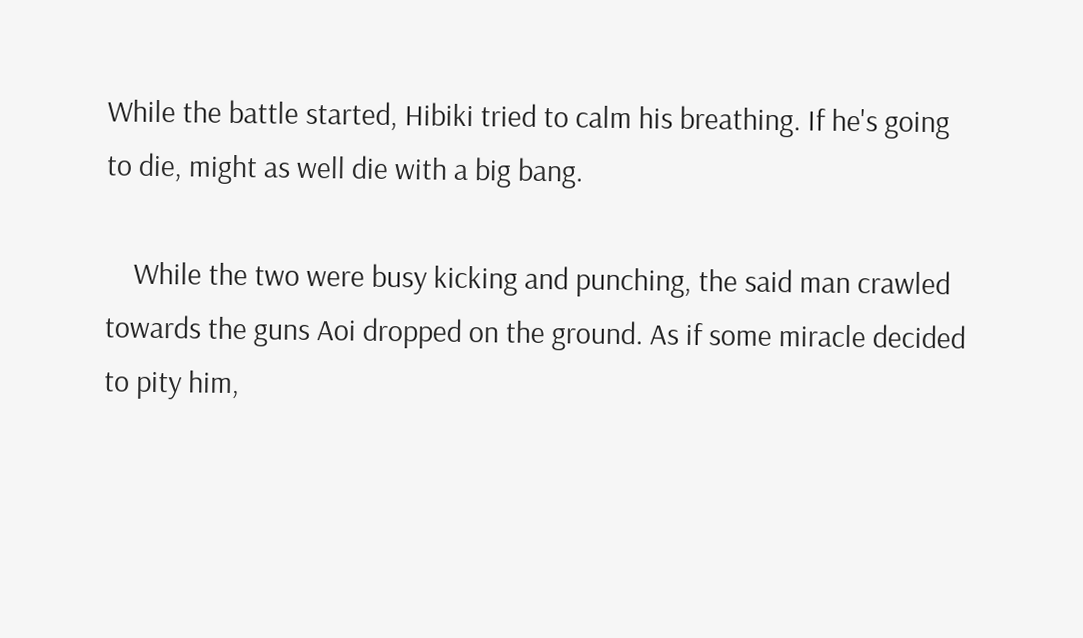While the battle started, Hibiki tried to calm his breathing. If he's going to die, might as well die with a big bang.

    While the two were busy kicking and punching, the said man crawled towards the guns Aoi dropped on the ground. As if some miracle decided to pity him,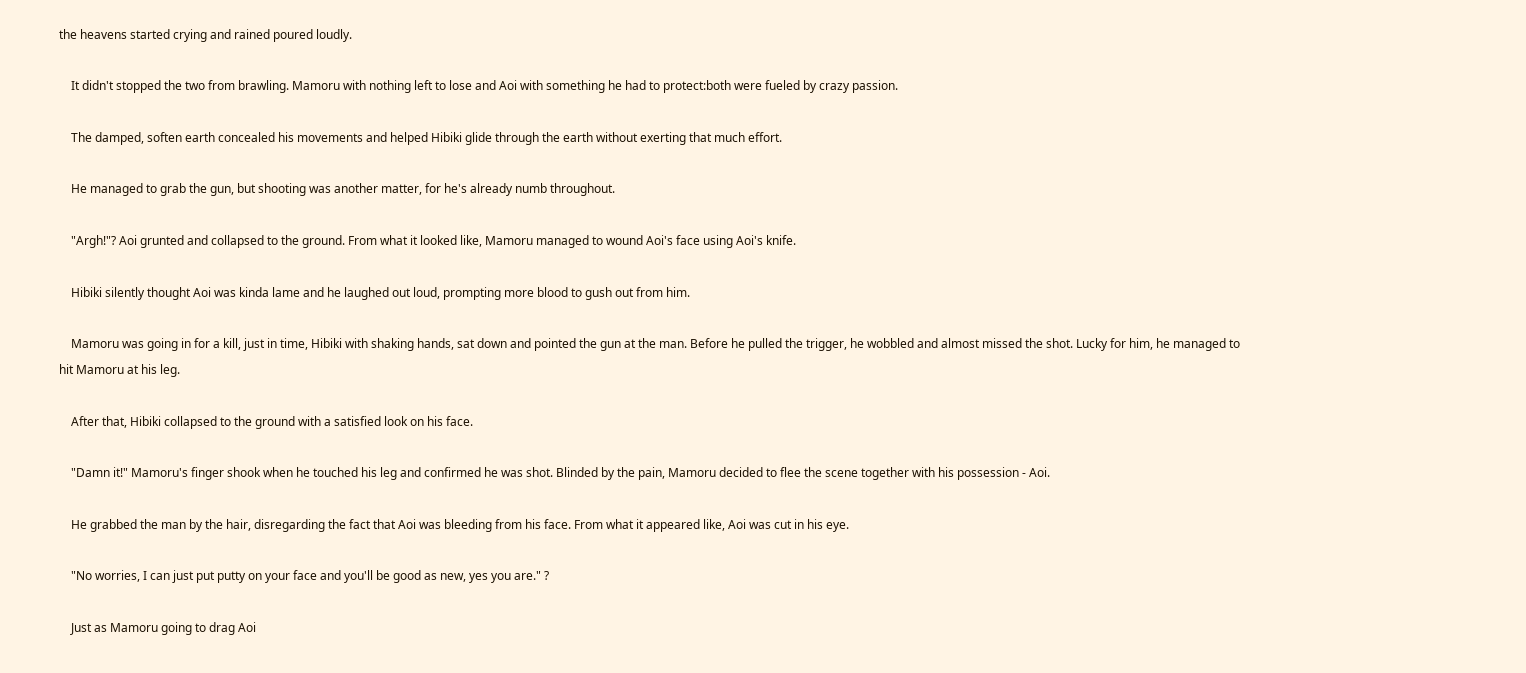the heavens started crying and rained poured loudly.

    It didn't stopped the two from brawling. Mamoru with nothing left to lose and Aoi with something he had to protect:both were fueled by crazy passion.

    The damped, soften earth concealed his movements and helped Hibiki glide through the earth without exerting that much effort.

    He managed to grab the gun, but shooting was another matter, for he's already numb throughout.

    "Argh!"? Aoi grunted and collapsed to the ground. From what it looked like, Mamoru managed to wound Aoi's face using Aoi's knife.

    Hibiki silently thought Aoi was kinda lame and he laughed out loud, prompting more blood to gush out from him.

    Mamoru was going in for a kill, just in time, Hibiki with shaking hands, sat down and pointed the gun at the man. Before he pulled the trigger, he wobbled and almost missed the shot. Lucky for him, he managed to hit Mamoru at his leg.

    After that, Hibiki collapsed to the ground with a satisfied look on his face.

    "Damn it!" Mamoru's finger shook when he touched his leg and confirmed he was shot. Blinded by the pain, Mamoru decided to flee the scene together with his possession - Aoi.

    He grabbed the man by the hair, disregarding the fact that Aoi was bleeding from his face. From what it appeared like, Aoi was cut in his eye.

    "No worries, I can just put putty on your face and you'll be good as new, yes you are." ?

    Just as Mamoru going to drag Aoi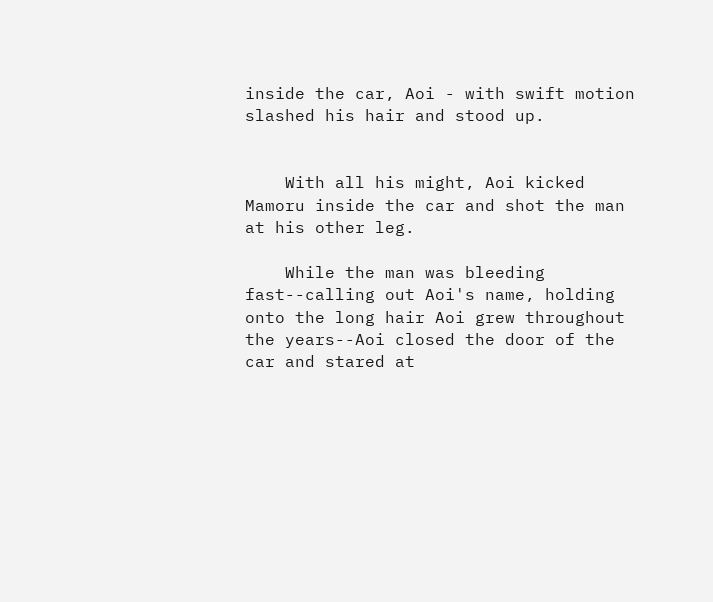inside the car, Aoi - with swift motion slashed his hair and stood up.


    With all his might, Aoi kicked Mamoru inside the car and shot the man at his other leg.

    While the man was bleeding fast--calling out Aoi's name, holding onto the long hair Aoi grew throughout the years--Aoi closed the door of the car and stared at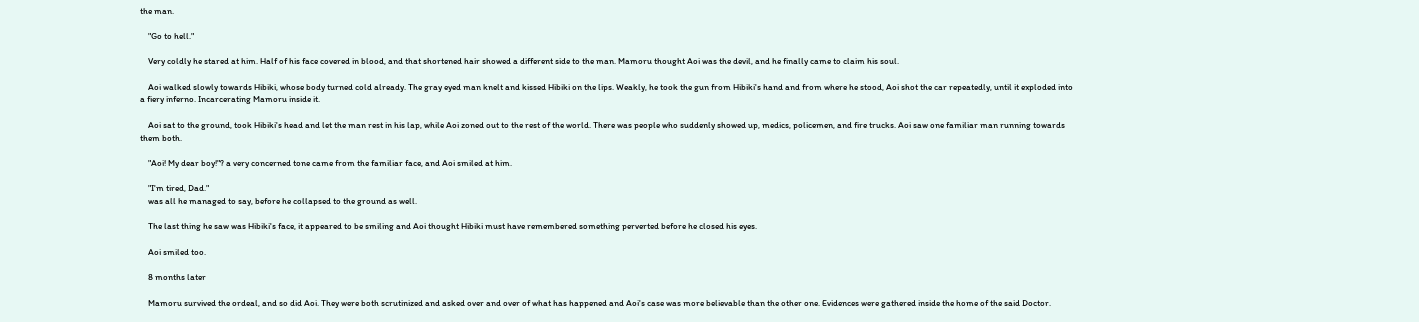the man.

    "Go to hell."

    Very coldly he stared at him. Half of his face covered in blood, and that shortened hair showed a different side to the man. Mamoru thought Aoi was the devil, and he finally came to claim his soul.

    Aoi walked slowly towards Hibiki, whose body turned cold already. The gray eyed man knelt and kissed Hibiki on the lips. Weakly, he took the gun from Hibiki's hand and from where he stood, Aoi shot the car repeatedly, until it exploded into a fiery inferno. Incarcerating Mamoru inside it.

    Aoi sat to the ground, took Hibiki's head and let the man rest in his lap, while Aoi zoned out to the rest of the world. There was people who suddenly showed up, medics, policemen, and fire trucks. Aoi saw one familiar man running towards them both.

    "Aoi! My dear boy!"? a very concerned tone came from the familiar face, and Aoi smiled at him.

    "I'm tired, Dad."
    was all he managed to say, before he collapsed to the ground as well.

    The last thing he saw was Hibiki's face, it appeared to be smiling and Aoi thought Hibiki must have remembered something perverted before he closed his eyes.

    Aoi smiled too.

    8 months later

    Mamoru survived the ordeal, and so did Aoi. They were both scrutinized and asked over and over of what has happened and Aoi's case was more believable than the other one. Evidences were gathered inside the home of the said Doctor.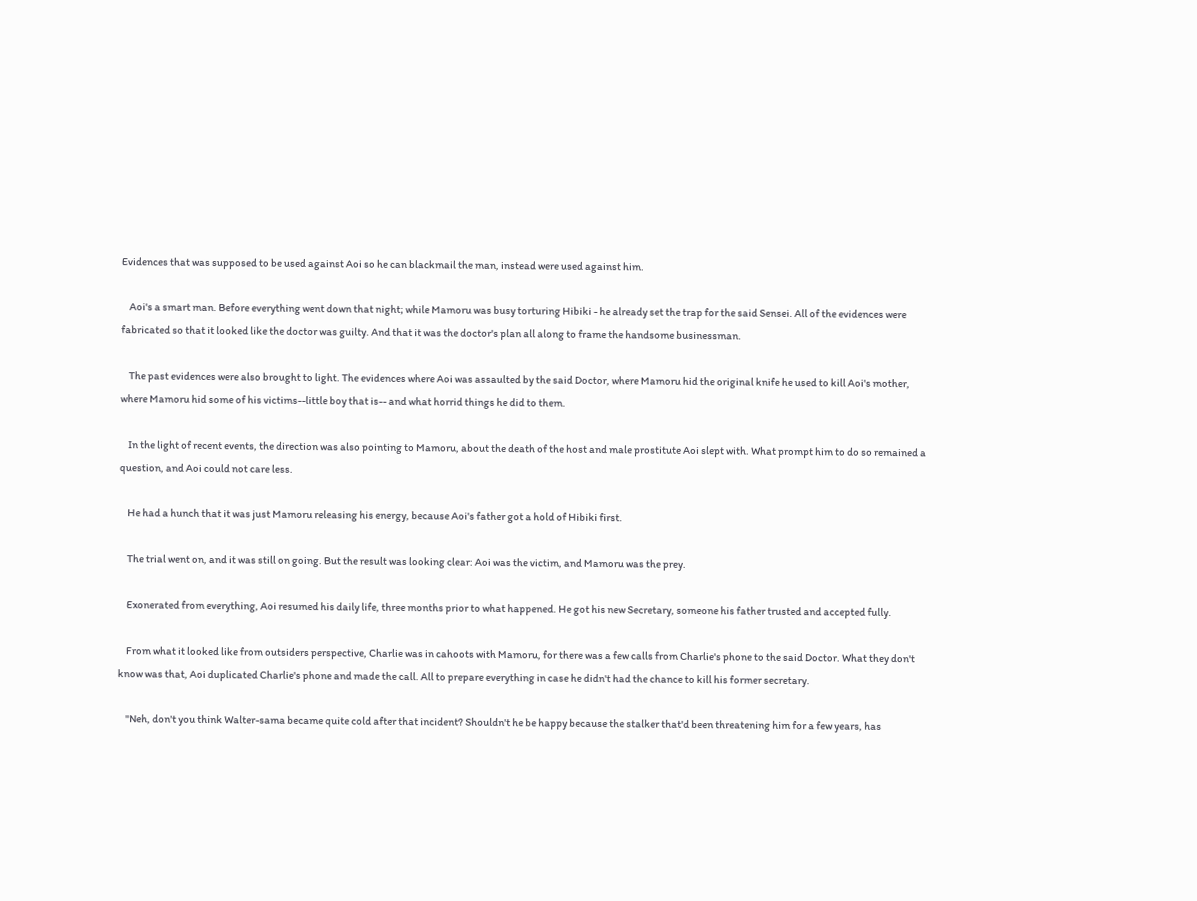Evidences that was supposed to be used against Aoi so he can blackmail the man, instead were used against him.

    Aoi's a smart man. Before everything went down that night; while Mamoru was busy torturing Hibiki - he already set the trap for the said Sensei. All of the evidences were fabricated so that it looked like the doctor was guilty. And that it was the doctor's plan all along to frame the handsome businessman.

    The past evidences were also brought to light. The evidences where Aoi was assaulted by the said Doctor, where Mamoru hid the original knife he used to kill Aoi's mother, where Mamoru hid some of his victims--little boy that is-- and what horrid things he did to them.

    In the light of recent events, the direction was also pointing to Mamoru, about the death of the host and male prostitute Aoi slept with. What prompt him to do so remained a question, and Aoi could not care less.

    He had a hunch that it was just Mamoru releasing his energy, because Aoi's father got a hold of Hibiki first.

    The trial went on, and it was still on going. But the result was looking clear: Aoi was the victim, and Mamoru was the prey.

    Exonerated from everything, Aoi resumed his daily life, three months prior to what happened. He got his new Secretary, someone his father trusted and accepted fully.

    From what it looked like from outsiders perspective, Charlie was in cahoots with Mamoru, for there was a few calls from Charlie's phone to the said Doctor. What they don't know was that, Aoi duplicated Charlie's phone and made the call. All to prepare everything in case he didn't had the chance to kill his former secretary.

    "Neh, don't you think Walter-sama became quite cold after that incident? Shouldn't he be happy because the stalker that'd been threatening him for a few years, has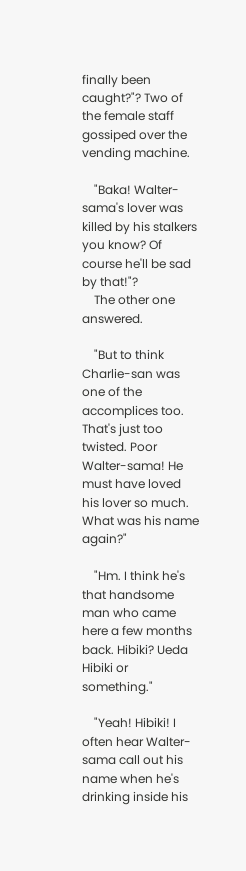finally been caught?"? Two of the female staff gossiped over the vending machine.

    "Baka! Walter-sama's lover was killed by his stalkers you know? Of course he'll be sad by that!"?
    The other one answered.

    "But to think Charlie-san was one of the accomplices too. That's just too twisted. Poor Walter-sama! He must have loved his lover so much. What was his name again?"

    "Hm. I think he's that handsome man who came here a few months back. Hibiki? Ueda Hibiki or something."

    "Yeah! Hibiki! I often hear Walter-sama call out his name when he's drinking inside his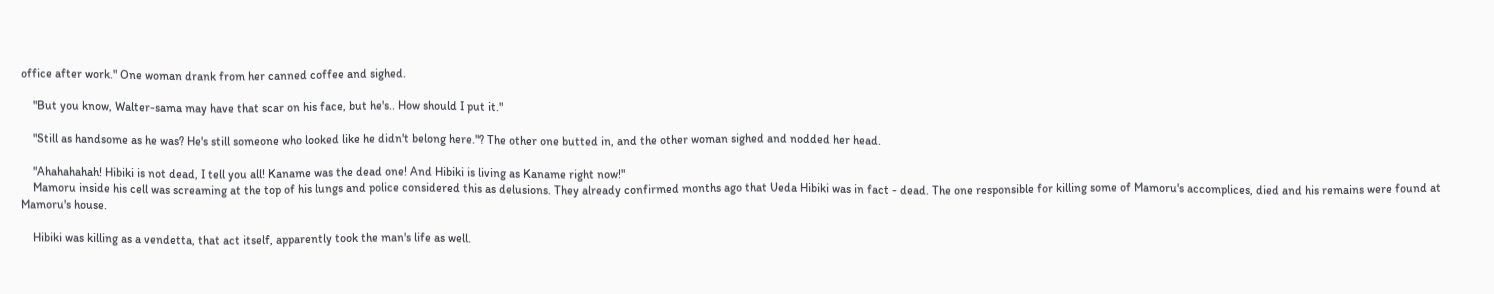office after work." One woman drank from her canned coffee and sighed.

    "But you know, Walter-sama may have that scar on his face, but he's.. How should I put it."

    "Still as handsome as he was? He's still someone who looked like he didn't belong here."? The other one butted in, and the other woman sighed and nodded her head.

    "Ahahahahah! Hibiki is not dead, I tell you all! Kaname was the dead one! And Hibiki is living as Kaname right now!"
    Mamoru inside his cell was screaming at the top of his lungs and police considered this as delusions. They already confirmed months ago that Ueda Hibiki was in fact - dead. The one responsible for killing some of Mamoru's accomplices, died and his remains were found at Mamoru's house.

    Hibiki was killing as a vendetta, that act itself, apparently took the man's life as well.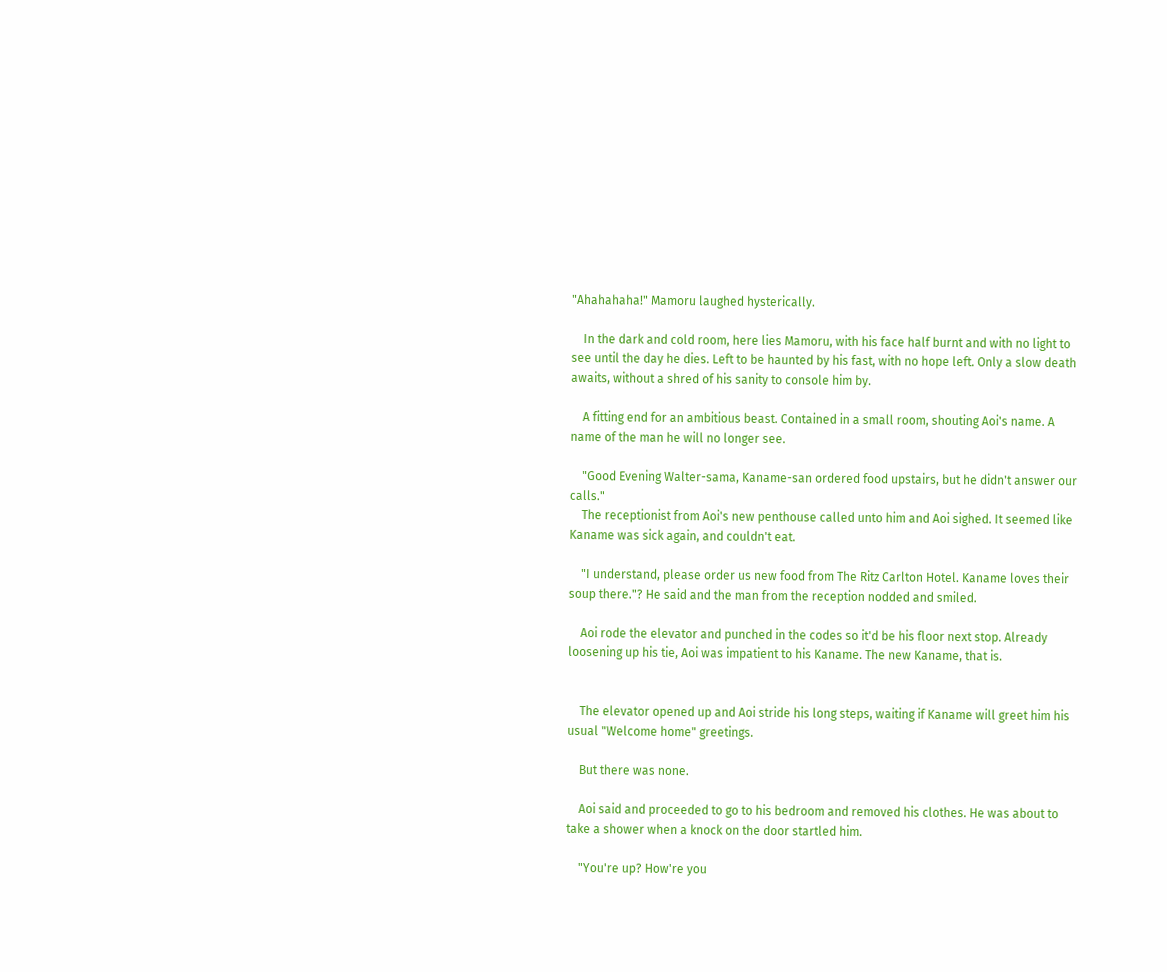"Ahahahaha!" Mamoru laughed hysterically.

    In the dark and cold room, here lies Mamoru, with his face half burnt and with no light to see until the day he dies. Left to be haunted by his fast, with no hope left. Only a slow death awaits, without a shred of his sanity to console him by.

    A fitting end for an ambitious beast. Contained in a small room, shouting Aoi's name. A name of the man he will no longer see.

    "Good Evening Walter-sama, Kaname-san ordered food upstairs, but he didn't answer our calls."
    The receptionist from Aoi's new penthouse called unto him and Aoi sighed. It seemed like Kaname was sick again, and couldn't eat.

    "I understand, please order us new food from The Ritz Carlton Hotel. Kaname loves their soup there."? He said and the man from the reception nodded and smiled.

    Aoi rode the elevator and punched in the codes so it'd be his floor next stop. Already loosening up his tie, Aoi was impatient to his Kaname. The new Kaname, that is.


    The elevator opened up and Aoi stride his long steps, waiting if Kaname will greet him his usual "Welcome home" greetings.

    But there was none.

    Aoi said and proceeded to go to his bedroom and removed his clothes. He was about to take a shower when a knock on the door startled him.

    "You're up? How're you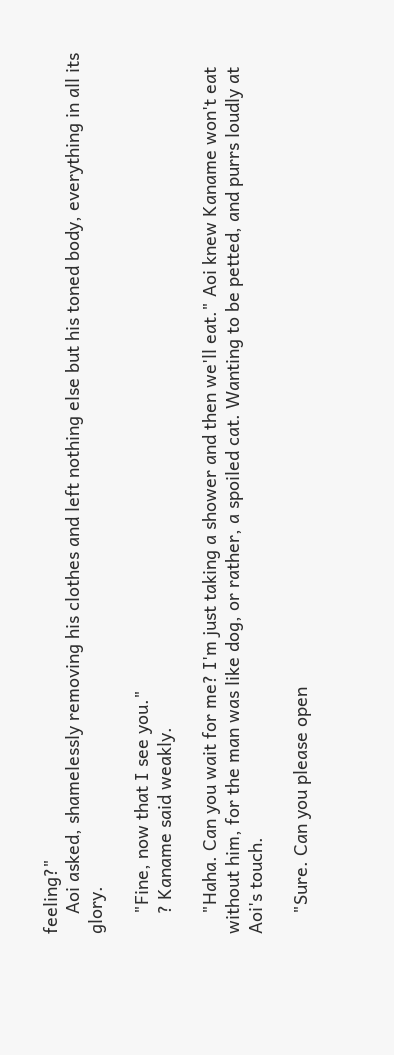feeling?"
    Aoi asked, shamelessly removing his clothes and left nothing else but his toned body, everything in all its glory.

    "Fine, now that I see you."
    ? Kaname said weakly.

    "Haha. Can you wait for me? I'm just taking a shower and then we'll eat." Aoi knew Kaname won't eat without him, for the man was like dog, or rather, a spoiled cat. Wanting to be petted, and purrs loudly at Aoi's touch.

    "Sure. Can you please open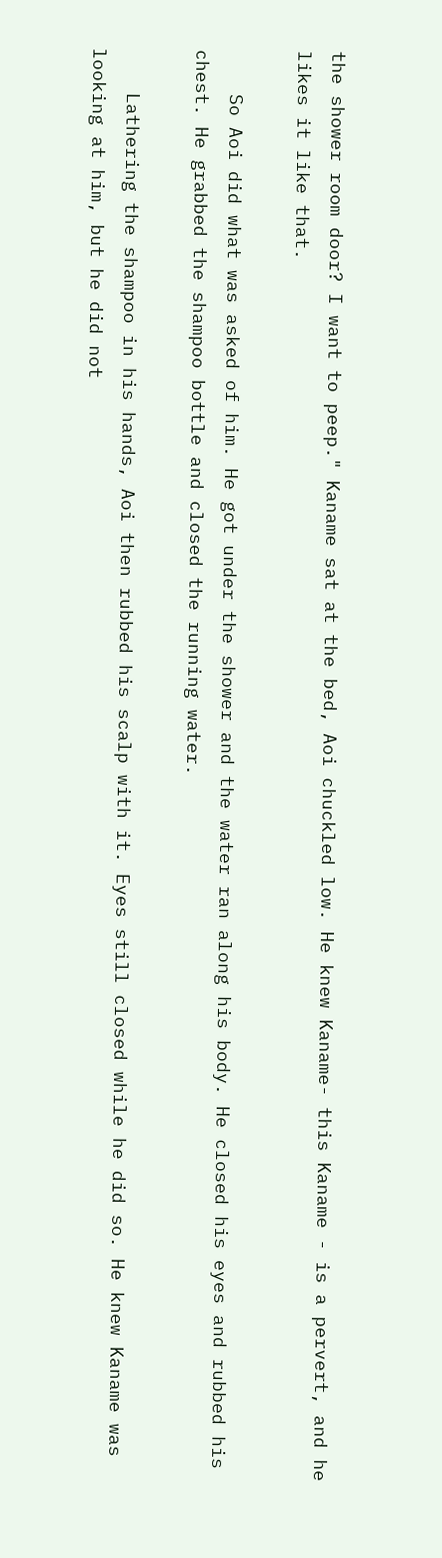the shower room door? I want to peep." Kaname sat at the bed, Aoi chuckled low. He knew Kaname- this Kaname - is a pervert, and he likes it like that.

    So Aoi did what was asked of him. He got under the shower and the water ran along his body. He closed his eyes and rubbed his chest. He grabbed the shampoo bottle and closed the running water.

    Lathering the shampoo in his hands, Aoi then rubbed his scalp with it. Eyes still closed while he did so. He knew Kaname was looking at him, but he did not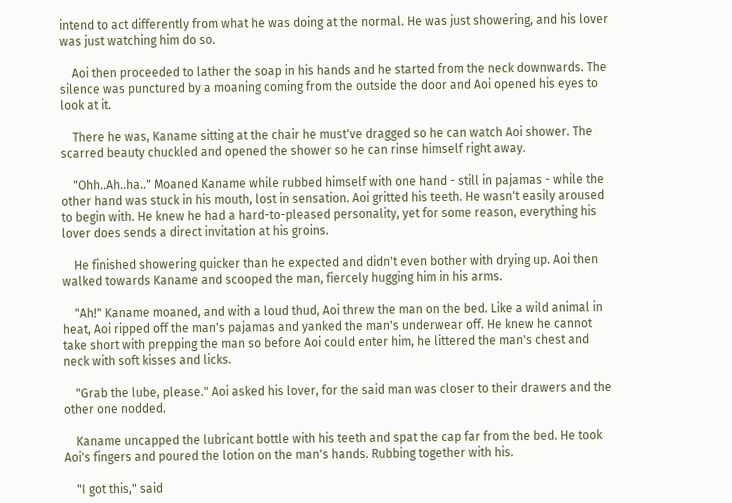intend to act differently from what he was doing at the normal. He was just showering, and his lover was just watching him do so.

    Aoi then proceeded to lather the soap in his hands and he started from the neck downwards. The silence was punctured by a moaning coming from the outside the door and Aoi opened his eyes to look at it.

    There he was, Kaname sitting at the chair he must've dragged so he can watch Aoi shower. The scarred beauty chuckled and opened the shower so he can rinse himself right away.

    "Ohh..Ah..ha.." Moaned Kaname while rubbed himself with one hand - still in pajamas - while the other hand was stuck in his mouth, lost in sensation. Aoi gritted his teeth. He wasn't easily aroused to begin with. He knew he had a hard-to-pleased personality, yet for some reason, everything his lover does sends a direct invitation at his groins.

    He finished showering quicker than he expected and didn't even bother with drying up. Aoi then walked towards Kaname and scooped the man, fiercely hugging him in his arms.

    "Ah!" Kaname moaned, and with a loud thud, Aoi threw the man on the bed. Like a wild animal in heat, Aoi ripped off the man's pajamas and yanked the man's underwear off. He knew he cannot take short with prepping the man so before Aoi could enter him, he littered the man's chest and neck with soft kisses and licks.

    "Grab the lube, please." Aoi asked his lover, for the said man was closer to their drawers and the other one nodded.

    Kaname uncapped the lubricant bottle with his teeth and spat the cap far from the bed. He took Aoi's fingers and poured the lotion on the man's hands. Rubbing together with his.

    "I got this," said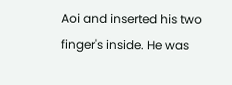Aoi and inserted his two finger's inside. He was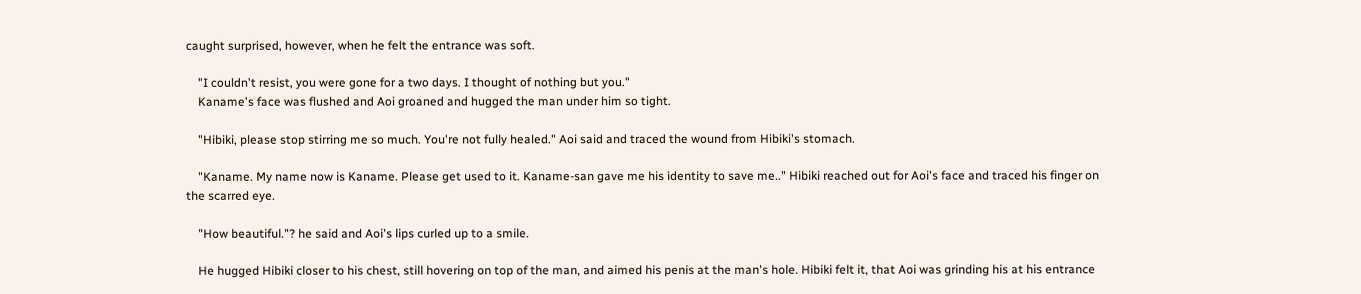caught surprised, however, when he felt the entrance was soft.

    "I couldn't resist, you were gone for a two days. I thought of nothing but you."
    Kaname's face was flushed and Aoi groaned and hugged the man under him so tight.

    "Hibiki, please stop stirring me so much. You're not fully healed." Aoi said and traced the wound from Hibiki's stomach.

    "Kaname. My name now is Kaname. Please get used to it. Kaname-san gave me his identity to save me.." Hibiki reached out for Aoi's face and traced his finger on the scarred eye.

    "How beautiful."? he said and Aoi's lips curled up to a smile.

    He hugged Hibiki closer to his chest, still hovering on top of the man, and aimed his penis at the man's hole. Hibiki felt it, that Aoi was grinding his at his entrance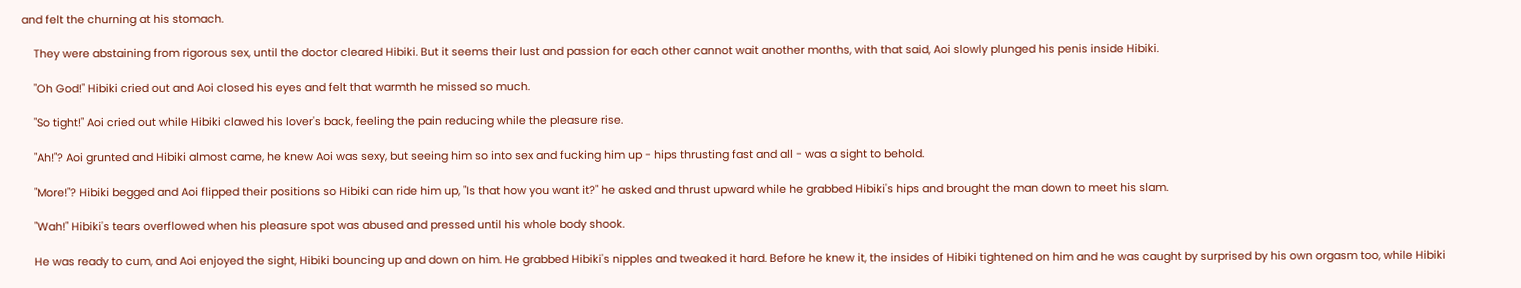and felt the churning at his stomach.

    They were abstaining from rigorous sex, until the doctor cleared Hibiki. But it seems their lust and passion for each other cannot wait another months, with that said, Aoi slowly plunged his penis inside Hibiki.

    "Oh God!" Hibiki cried out and Aoi closed his eyes and felt that warmth he missed so much.

    "So tight!" Aoi cried out while Hibiki clawed his lover's back, feeling the pain reducing while the pleasure rise.

    "Ah!"? Aoi grunted and Hibiki almost came, he knew Aoi was sexy, but seeing him so into sex and fucking him up - hips thrusting fast and all - was a sight to behold.

    "More!"? Hibiki begged and Aoi flipped their positions so Hibiki can ride him up, "Is that how you want it?" he asked and thrust upward while he grabbed Hibiki's hips and brought the man down to meet his slam.

    "Wah!" Hibiki's tears overflowed when his pleasure spot was abused and pressed until his whole body shook.

    He was ready to cum, and Aoi enjoyed the sight, Hibiki bouncing up and down on him. He grabbed Hibiki's nipples and tweaked it hard. Before he knew it, the insides of Hibiki tightened on him and he was caught by surprised by his own orgasm too, while Hibiki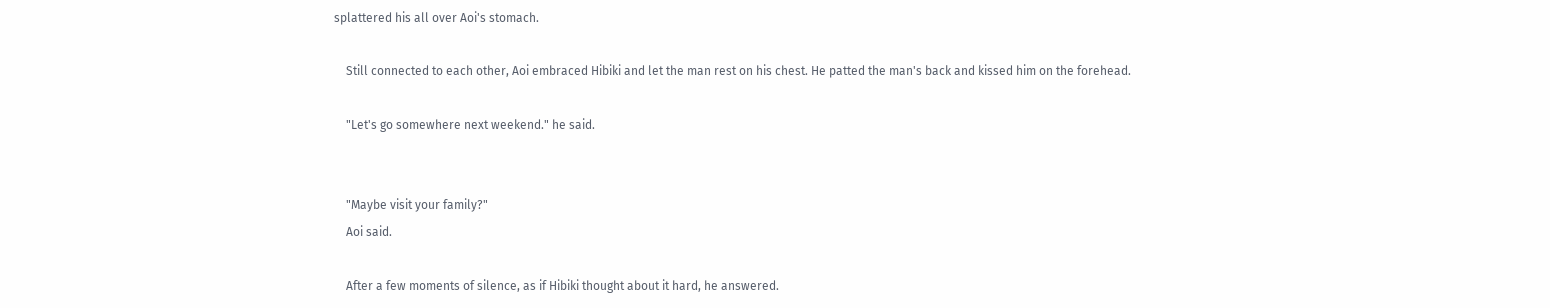splattered his all over Aoi's stomach.

    Still connected to each other, Aoi embraced Hibiki and let the man rest on his chest. He patted the man's back and kissed him on the forehead.

    "Let's go somewhere next weekend." he said.


    "Maybe visit your family?"
    Aoi said.

    After a few moments of silence, as if Hibiki thought about it hard, he answered.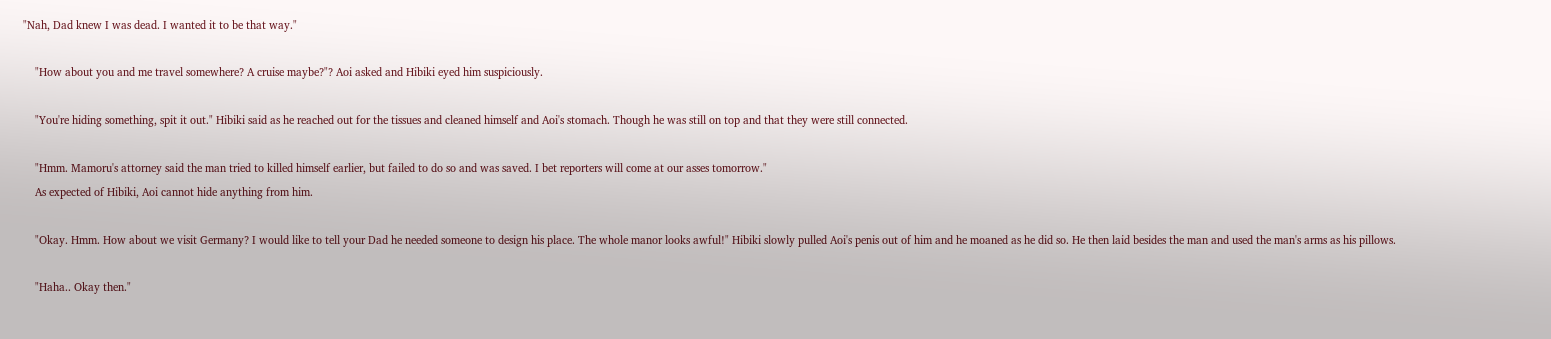"Nah, Dad knew I was dead. I wanted it to be that way."

    "How about you and me travel somewhere? A cruise maybe?"? Aoi asked and Hibiki eyed him suspiciously.

    "You're hiding something, spit it out." Hibiki said as he reached out for the tissues and cleaned himself and Aoi's stomach. Though he was still on top and that they were still connected.

    "Hmm. Mamoru's attorney said the man tried to killed himself earlier, but failed to do so and was saved. I bet reporters will come at our asses tomorrow."
    As expected of Hibiki, Aoi cannot hide anything from him.

    "Okay. Hmm. How about we visit Germany? I would like to tell your Dad he needed someone to design his place. The whole manor looks awful!" Hibiki slowly pulled Aoi's penis out of him and he moaned as he did so. He then laid besides the man and used the man's arms as his pillows.

    "Haha.. Okay then."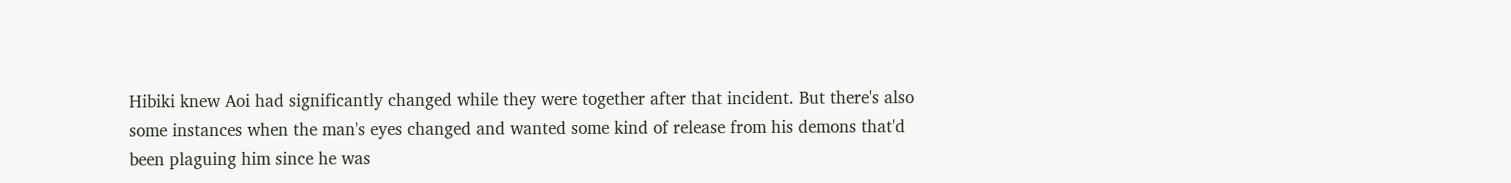Hibiki knew Aoi had significantly changed while they were together after that incident. But there's also some instances when the man's eyes changed and wanted some kind of release from his demons that'd been plaguing him since he was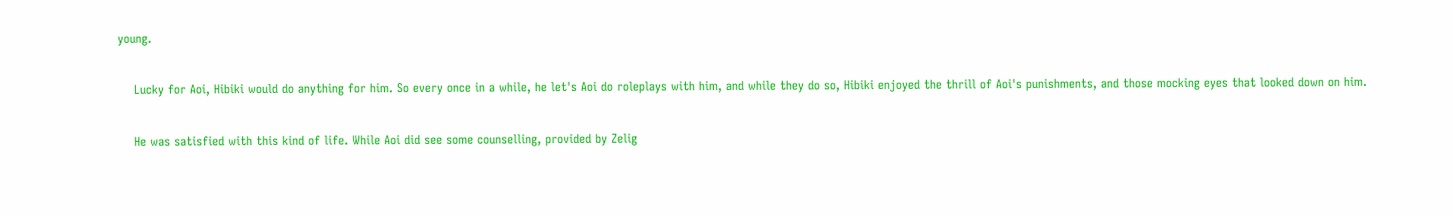young.

    Lucky for Aoi, Hibiki would do anything for him. So every once in a while, he let's Aoi do roleplays with him, and while they do so, Hibiki enjoyed the thrill of Aoi's punishments, and those mocking eyes that looked down on him.

    He was satisfied with this kind of life. While Aoi did see some counselling, provided by Zelig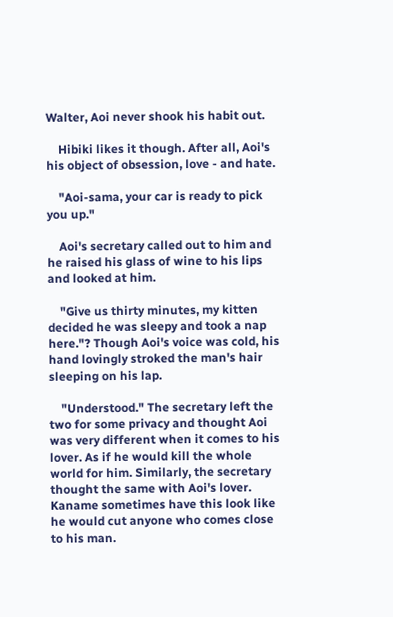Walter, Aoi never shook his habit out.

    Hibiki likes it though. After all, Aoi's his object of obsession, love - and hate.

    "Aoi-sama, your car is ready to pick you up."

    Aoi's secretary called out to him and he raised his glass of wine to his lips and looked at him.

    "Give us thirty minutes, my kitten decided he was sleepy and took a nap here."? Though Aoi's voice was cold, his hand lovingly stroked the man's hair sleeping on his lap.

    "Understood." The secretary left the two for some privacy and thought Aoi was very different when it comes to his lover. As if he would kill the whole world for him. Similarly, the secretary thought the same with Aoi's lover. Kaname sometimes have this look like he would cut anyone who comes close to his man.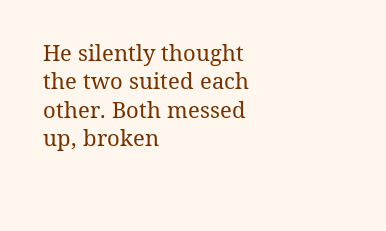He silently thought the two suited each other. Both messed up, broken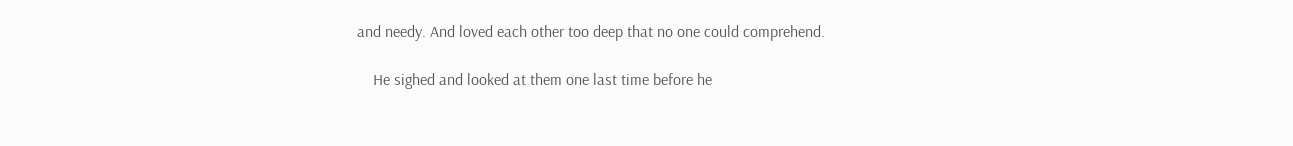and needy. And loved each other too deep that no one could comprehend.

    He sighed and looked at them one last time before he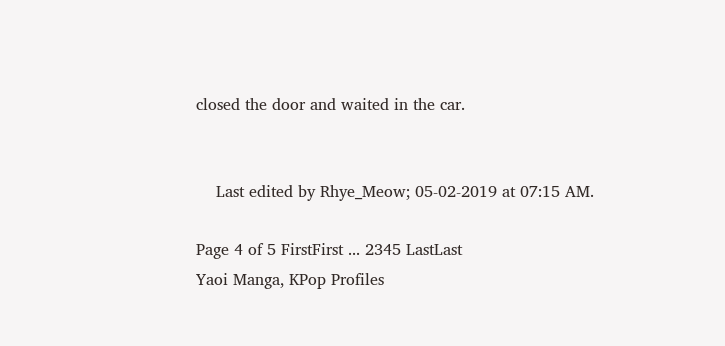closed the door and waited in the car.


    Last edited by Rhye_Meow; 05-02-2019 at 07:15 AM.

Page 4 of 5 FirstFirst ... 2345 LastLast
Yaoi Manga, KPop Profiles